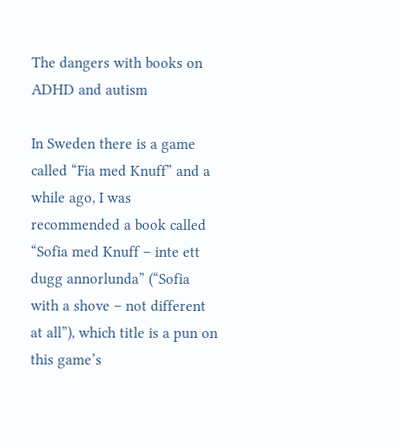The dangers with books on ADHD and autism

In Sweden there is a game called “Fia med Knuff” and a while ago, I was recommended a book called “Sofia med Knuff – inte ett dugg annorlunda” (“Sofia with a shove – not different at all”), which title is a pun on this game’s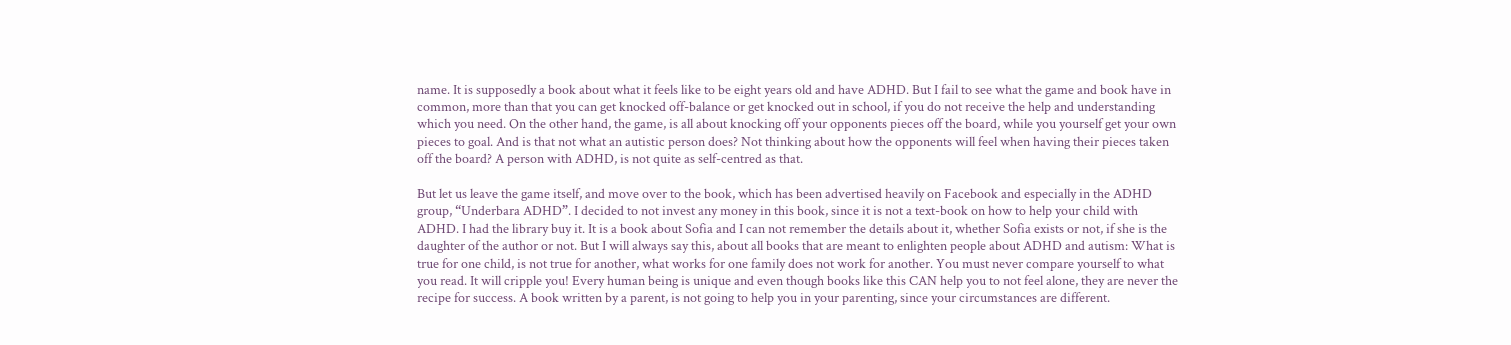name. It is supposedly a book about what it feels like to be eight years old and have ADHD. But I fail to see what the game and book have in common, more than that you can get knocked off-balance or get knocked out in school, if you do not receive the help and understanding which you need. On the other hand, the game, is all about knocking off your opponents pieces off the board, while you yourself get your own pieces to goal. And is that not what an autistic person does? Not thinking about how the opponents will feel when having their pieces taken off the board? A person with ADHD, is not quite as self-centred as that.

But let us leave the game itself, and move over to the book, which has been advertised heavily on Facebook and especially in the ADHD group, “Underbara ADHD”. I decided to not invest any money in this book, since it is not a text-book on how to help your child with ADHD. I had the library buy it. It is a book about Sofia and I can not remember the details about it, whether Sofia exists or not, if she is the daughter of the author or not. But I will always say this, about all books that are meant to enlighten people about ADHD and autism: What is true for one child, is not true for another, what works for one family does not work for another. You must never compare yourself to what you read. It will cripple you! Every human being is unique and even though books like this CAN help you to not feel alone, they are never the recipe for success. A book written by a parent, is not going to help you in your parenting, since your circumstances are different.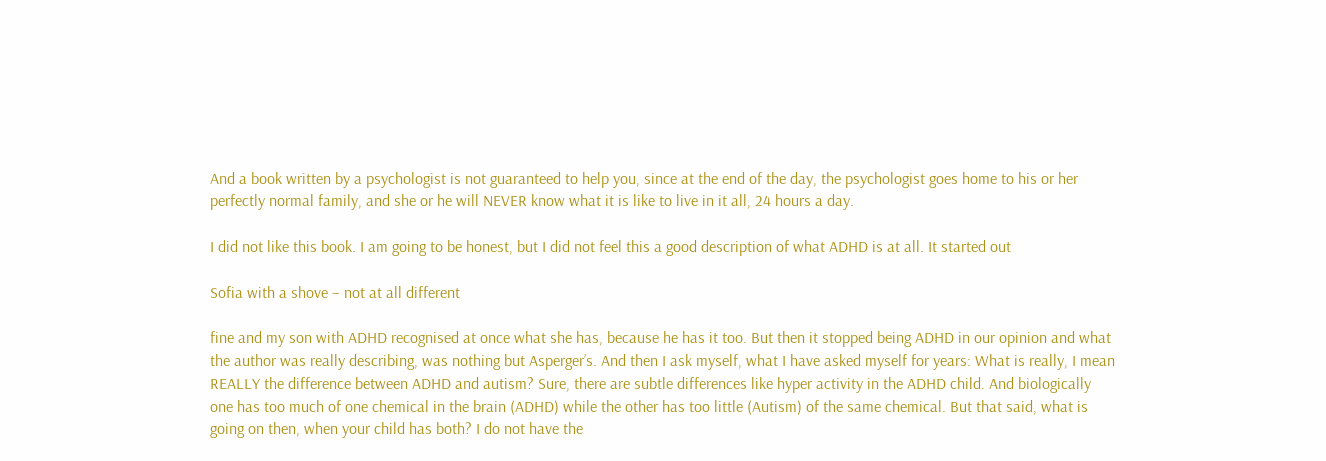And a book written by a psychologist is not guaranteed to help you, since at the end of the day, the psychologist goes home to his or her perfectly normal family, and she or he will NEVER know what it is like to live in it all, 24 hours a day.

I did not like this book. I am going to be honest, but I did not feel this a good description of what ADHD is at all. It started out

Sofia with a shove – not at all different

fine and my son with ADHD recognised at once what she has, because he has it too. But then it stopped being ADHD in our opinion and what the author was really describing, was nothing but Asperger’s. And then I ask myself, what I have asked myself for years: What is really, I mean REALLY the difference between ADHD and autism? Sure, there are subtle differences like hyper activity in the ADHD child. And biologically one has too much of one chemical in the brain (ADHD) while the other has too little (Autism) of the same chemical. But that said, what is going on then, when your child has both? I do not have the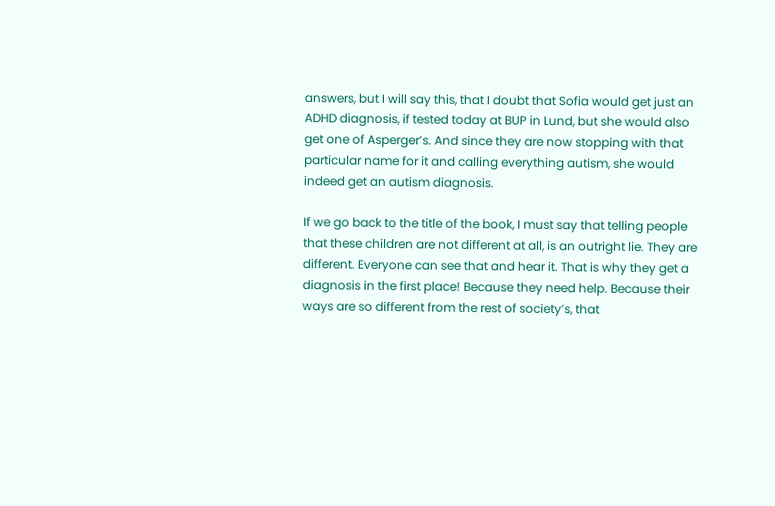answers, but I will say this, that I doubt that Sofia would get just an ADHD diagnosis, if tested today at BUP in Lund, but she would also get one of Asperger’s. And since they are now stopping with that particular name for it and calling everything autism, she would indeed get an autism diagnosis.

If we go back to the title of the book, I must say that telling people that these children are not different at all, is an outright lie. They are different. Everyone can see that and hear it. That is why they get a diagnosis in the first place! Because they need help. Because their ways are so different from the rest of society’s, that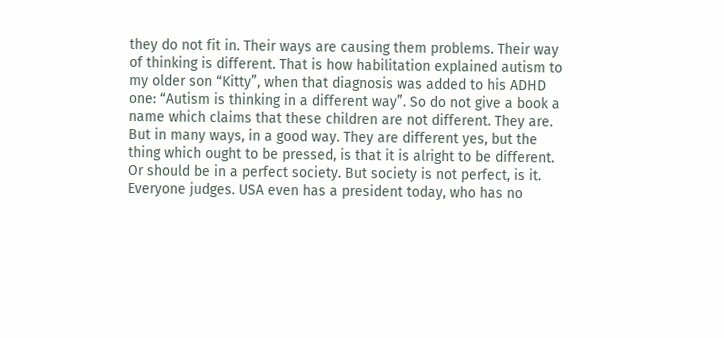they do not fit in. Their ways are causing them problems. Their way of thinking is different. That is how habilitation explained autism to my older son “Kitty”, when that diagnosis was added to his ADHD one: “Autism is thinking in a different way”. So do not give a book a name which claims that these children are not different. They are. But in many ways, in a good way. They are different yes, but the thing which ought to be pressed, is that it is alright to be different. Or should be in a perfect society. But society is not perfect, is it. Everyone judges. USA even has a president today, who has no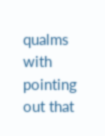qualms with pointing out that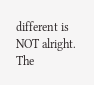different is NOT alright. The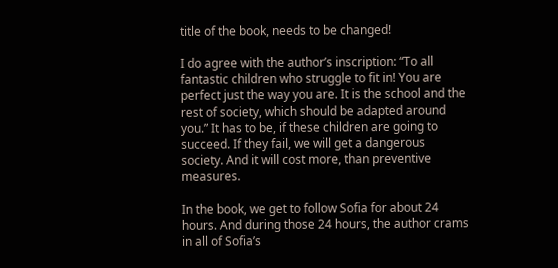title of the book, needs to be changed!

I do agree with the author’s inscription: “To all fantastic children who struggle to fit in! You are perfect just the way you are. It is the school and the rest of society, which should be adapted around you.” It has to be, if these children are going to succeed. If they fail, we will get a dangerous society. And it will cost more, than preventive measures.

In the book, we get to follow Sofia for about 24 hours. And during those 24 hours, the author crams in all of Sofia’s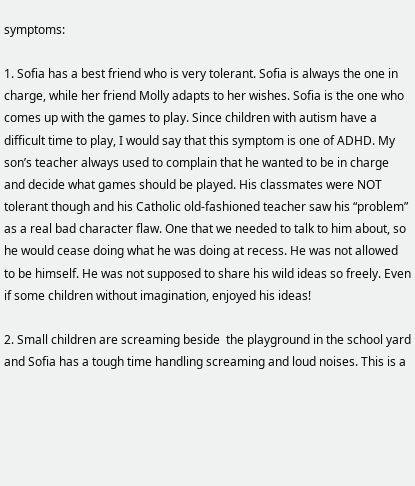symptoms:

1. Sofia has a best friend who is very tolerant. Sofia is always the one in charge, while her friend Molly adapts to her wishes. Sofia is the one who comes up with the games to play. Since children with autism have a difficult time to play, I would say that this symptom is one of ADHD. My son’s teacher always used to complain that he wanted to be in charge and decide what games should be played. His classmates were NOT tolerant though and his Catholic old-fashioned teacher saw his “problem” as a real bad character flaw. One that we needed to talk to him about, so he would cease doing what he was doing at recess. He was not allowed to be himself. He was not supposed to share his wild ideas so freely. Even if some children without imagination, enjoyed his ideas!

2. Small children are screaming beside  the playground in the school yard and Sofia has a tough time handling screaming and loud noises. This is a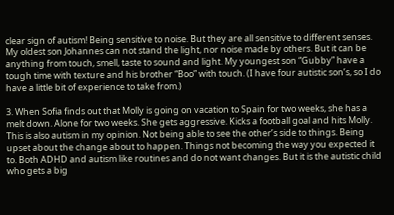clear sign of autism! Being sensitive to noise. But they are all sensitive to different senses. My oldest son Johannes can not stand the light, nor noise made by others. But it can be anything from touch, smell, taste to sound and light. My youngest son “Gubby” have a tough time with texture and his brother “Boo” with touch. (I have four autistic son’s, so I do have a little bit of experience to take from.)

3. When Sofia finds out that Molly is going on vacation to Spain for two weeks, she has a melt down. Alone for two weeks. She gets aggressive. Kicks a football goal and hits Molly. This is also autism in my opinion. Not being able to see the other’s side to things. Being upset about the change about to happen. Things not becoming the way you expected it to. Both ADHD and autism like routines and do not want changes. But it is the autistic child who gets a big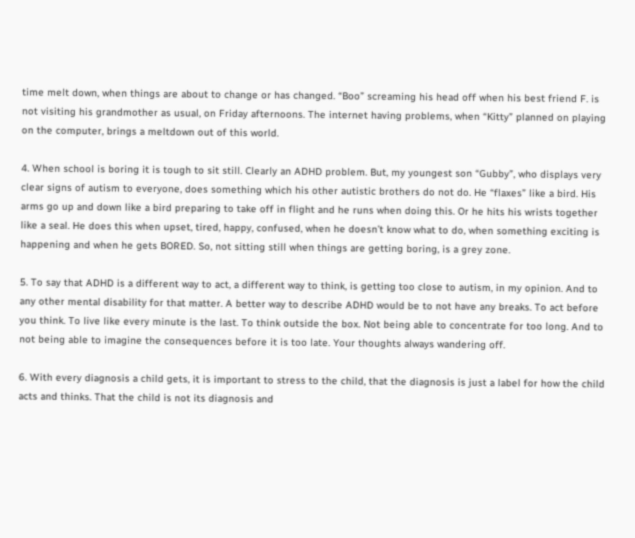time melt down, when things are about to change or has changed. “Boo” screaming his head off when his best friend F. is not visiting his grandmother as usual, on Friday afternoons. The internet having problems, when “Kitty” planned on playing on the computer, brings a meltdown out of this world.

4. When school is boring it is tough to sit still. Clearly an ADHD problem. But, my youngest son “Gubby”, who displays very clear signs of autism to everyone, does something which his other autistic brothers do not do. He “flaxes” like a bird. His arms go up and down like a bird preparing to take off in flight and he runs when doing this. Or he hits his wrists together like a seal. He does this when upset, tired, happy, confused, when he doesn’t know what to do, when something exciting is happening and when he gets BORED. So, not sitting still when things are getting boring, is a grey zone.

5. To say that ADHD is a different way to act, a different way to think, is getting too close to autism, in my opinion. And to any other mental disability for that matter. A better way to describe ADHD would be to not have any breaks. To act before you think. To live like every minute is the last. To think outside the box. Not being able to concentrate for too long. And to not being able to imagine the consequences before it is too late. Your thoughts always wandering off.

6. With every diagnosis a child gets, it is important to stress to the child, that the diagnosis is just a label for how the child acts and thinks. That the child is not its diagnosis and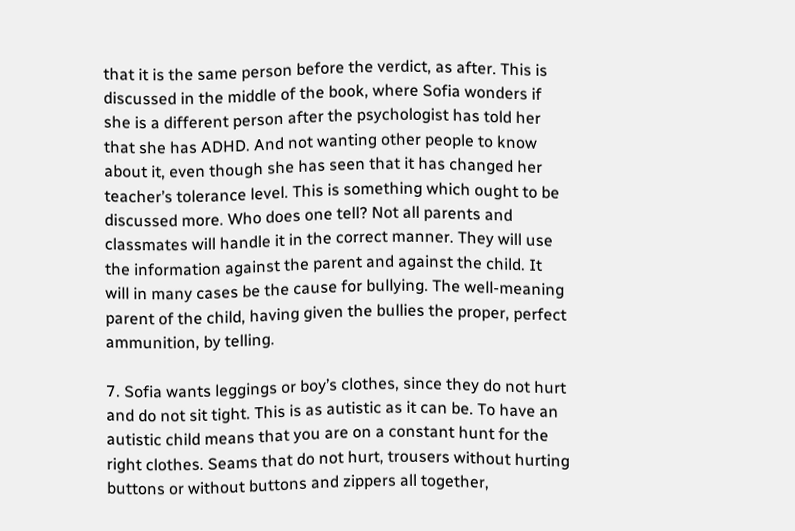that it is the same person before the verdict, as after. This is discussed in the middle of the book, where Sofia wonders if she is a different person after the psychologist has told her that she has ADHD. And not wanting other people to know about it, even though she has seen that it has changed her teacher’s tolerance level. This is something which ought to be discussed more. Who does one tell? Not all parents and classmates will handle it in the correct manner. They will use the information against the parent and against the child. It will in many cases be the cause for bullying. The well-meaning parent of the child, having given the bullies the proper, perfect ammunition, by telling.

7. Sofia wants leggings or boy’s clothes, since they do not hurt and do not sit tight. This is as autistic as it can be. To have an autistic child means that you are on a constant hunt for the right clothes. Seams that do not hurt, trousers without hurting buttons or without buttons and zippers all together,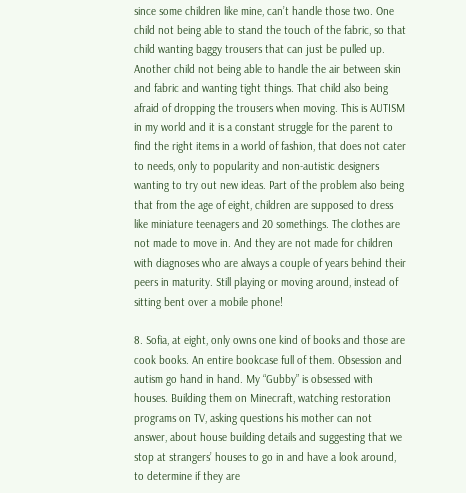since some children like mine, can’t handle those two. One child not being able to stand the touch of the fabric, so that child wanting baggy trousers that can just be pulled up. Another child not being able to handle the air between skin and fabric and wanting tight things. That child also being afraid of dropping the trousers when moving. This is AUTISM in my world and it is a constant struggle for the parent to find the right items in a world of fashion, that does not cater to needs, only to popularity and non-autistic designers wanting to try out new ideas. Part of the problem also being that from the age of eight, children are supposed to dress like miniature teenagers and 20 somethings. The clothes are not made to move in. And they are not made for children with diagnoses who are always a couple of years behind their peers in maturity. Still playing or moving around, instead of sitting bent over a mobile phone!

8. Sofia, at eight, only owns one kind of books and those are cook books. An entire bookcase full of them. Obsession and autism go hand in hand. My “Gubby” is obsessed with houses. Building them on Minecraft, watching restoration programs on TV, asking questions his mother can not answer, about house building details and suggesting that we stop at strangers’ houses to go in and have a look around, to determine if they are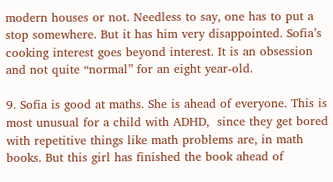modern houses or not. Needless to say, one has to put a stop somewhere. But it has him very disappointed. Sofia’s cooking interest goes beyond interest. It is an obsession and not quite “normal” for an eight year-old.

9. Sofia is good at maths. She is ahead of everyone. This is most unusual for a child with ADHD,  since they get bored with repetitive things like math problems are, in math books. But this girl has finished the book ahead of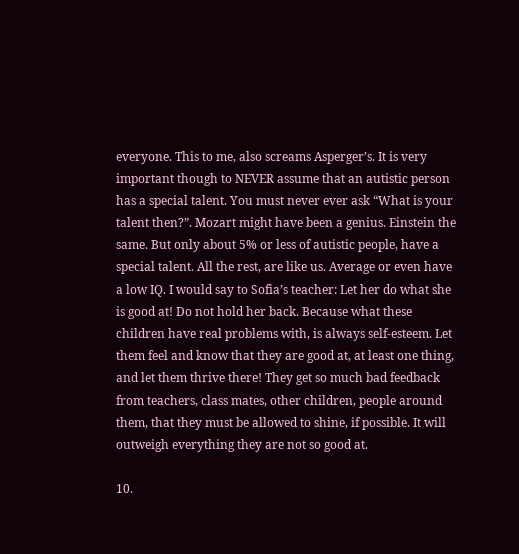everyone. This to me, also screams Asperger’s. It is very important though to NEVER assume that an autistic person has a special talent. You must never ever ask “What is your talent then?”. Mozart might have been a genius. Einstein the same. But only about 5% or less of autistic people, have a special talent. All the rest, are like us. Average or even have a low IQ. I would say to Sofia’s teacher: Let her do what she is good at! Do not hold her back. Because what these children have real problems with, is always self-esteem. Let them feel and know that they are good at, at least one thing, and let them thrive there! They get so much bad feedback from teachers, class mates, other children, people around them, that they must be allowed to shine, if possible. It will outweigh everything they are not so good at.

10.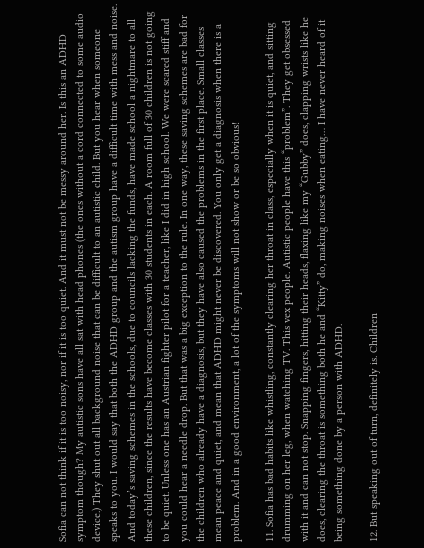Sofia can not think if it is too noisy, nor if it is too quiet. And it must not be messy around her. Is this an ADHD symptom though? My autistic sons have all sat with head phones (the ones without a cord connected to some audio device.) They shut out all background noise that can be difficult to an autistic child. But you hear when someone speaks to you. I would say that both the ADHD group and the autism group have a difficult time with mess and noise. And today’s saving schemes in the schools, due to councils lacking the funds, have made school a nightmare to all these children, since the results have become classes with 30 students in each. A room full of 30 children is not going to be quiet. Unless one has an Austrian fighter pilot for a teacher, like I did in high school. We were scared stiff and you could hear a needle drop. But that was a big exception to the rule. In one way, these saving schemes are bad for the children who already have a diagnosis, but they have also caused the problems in the first place. Small classes mean peace and quiet, and mean that ADHD might never be discovered. You only get a diagnosis when there is a problem. And in a good environment, a lot of the symptoms will not show or be so obvious!

11. Sofia has bad habits like whistling, constantly clearing her throat in class, especially when it is quiet, and sitting drumming on her leg, when watching TV. This vex people. Autistic people have this “problem”. They get obsessed with it and can not stop. Snapping fingers, hitting their heads, flaxing like my “Gubby” does, clapping wrists like he does, clearing the throat is something both he and “Kitty” do, making noises when eating… I have never heard of it being something done by a person with ADHD.

12. But speaking out of turn, definitely is. Children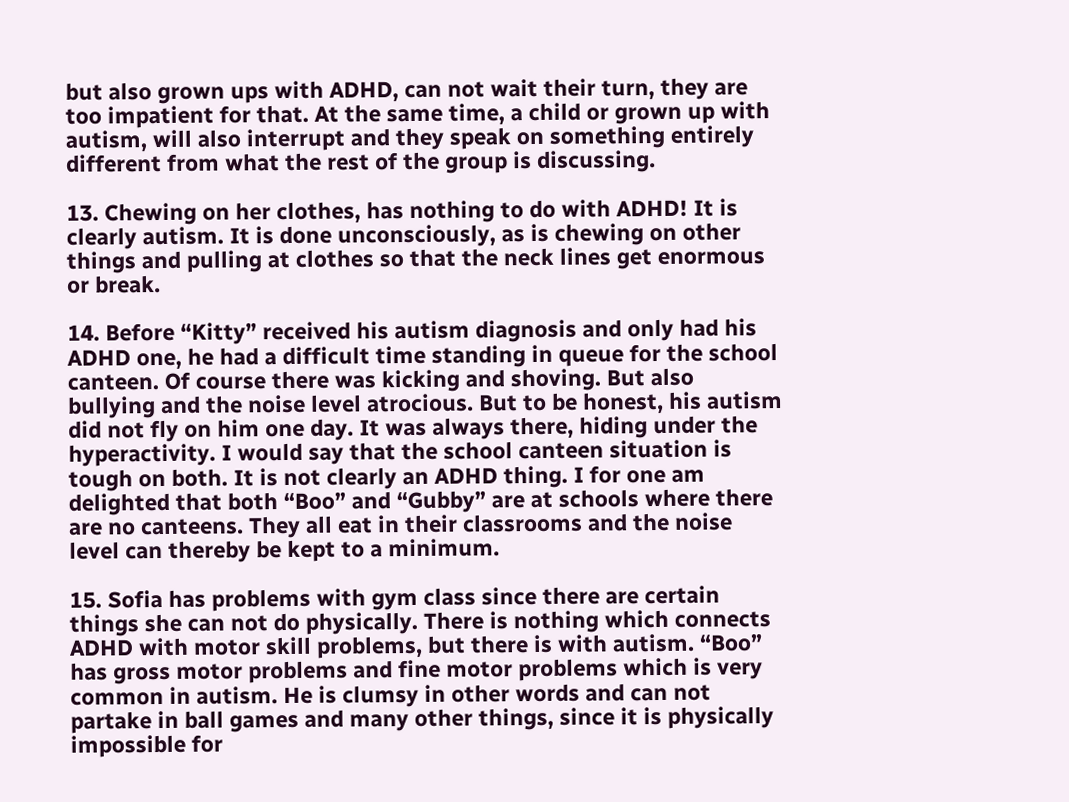but also grown ups with ADHD, can not wait their turn, they are too impatient for that. At the same time, a child or grown up with autism, will also interrupt and they speak on something entirely different from what the rest of the group is discussing.

13. Chewing on her clothes, has nothing to do with ADHD! It is clearly autism. It is done unconsciously, as is chewing on other things and pulling at clothes so that the neck lines get enormous or break.

14. Before “Kitty” received his autism diagnosis and only had his ADHD one, he had a difficult time standing in queue for the school canteen. Of course there was kicking and shoving. But also bullying and the noise level atrocious. But to be honest, his autism did not fly on him one day. It was always there, hiding under the hyperactivity. I would say that the school canteen situation is tough on both. It is not clearly an ADHD thing. I for one am delighted that both “Boo” and “Gubby” are at schools where there are no canteens. They all eat in their classrooms and the noise level can thereby be kept to a minimum.

15. Sofia has problems with gym class since there are certain things she can not do physically. There is nothing which connects ADHD with motor skill problems, but there is with autism. “Boo” has gross motor problems and fine motor problems which is very common in autism. He is clumsy in other words and can not partake in ball games and many other things, since it is physically impossible for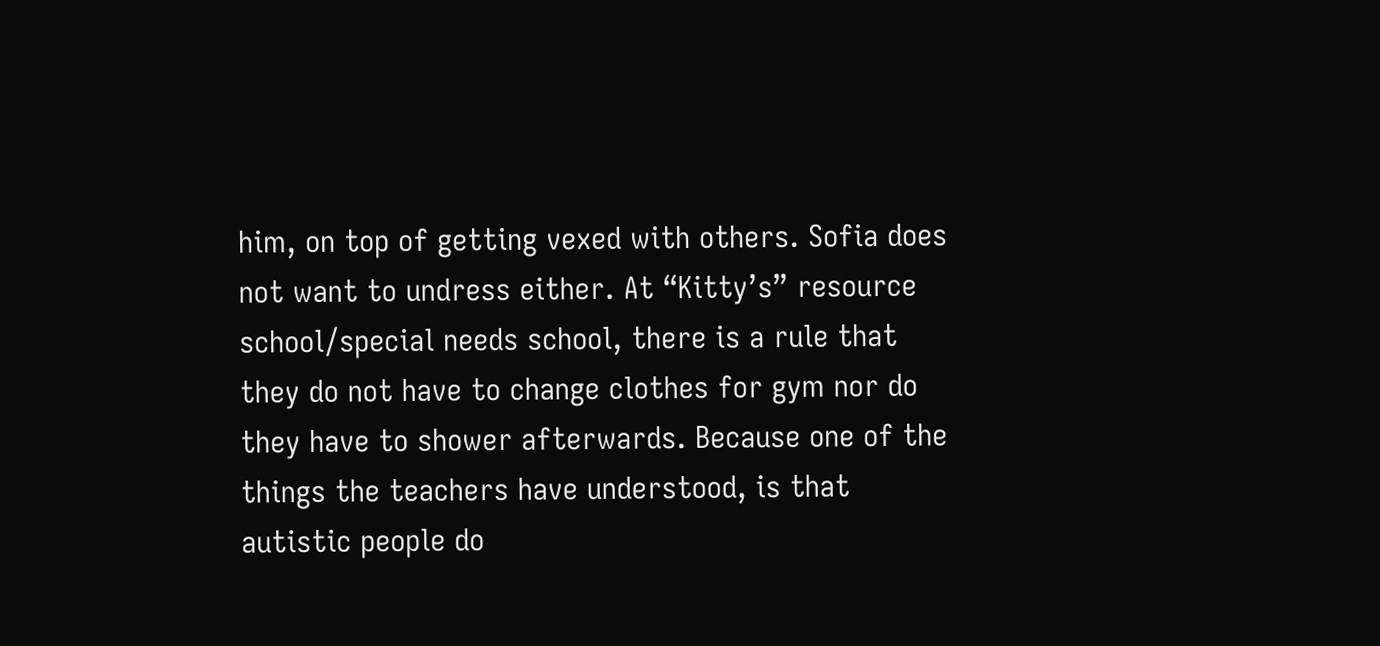him, on top of getting vexed with others. Sofia does not want to undress either. At “Kitty’s” resource school/special needs school, there is a rule that they do not have to change clothes for gym nor do they have to shower afterwards. Because one of the things the teachers have understood, is that autistic people do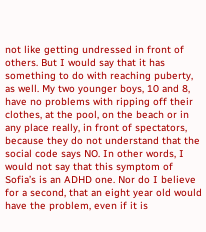not like getting undressed in front of others. But I would say that it has something to do with reaching puberty, as well. My two younger boys, 10 and 8, have no problems with ripping off their clothes, at the pool, on the beach or in any place really, in front of spectators, because they do not understand that the social code says NO. In other words, I would not say that this symptom of Sofia’s is an ADHD one. Nor do I believe for a second, that an eight year old would have the problem, even if it is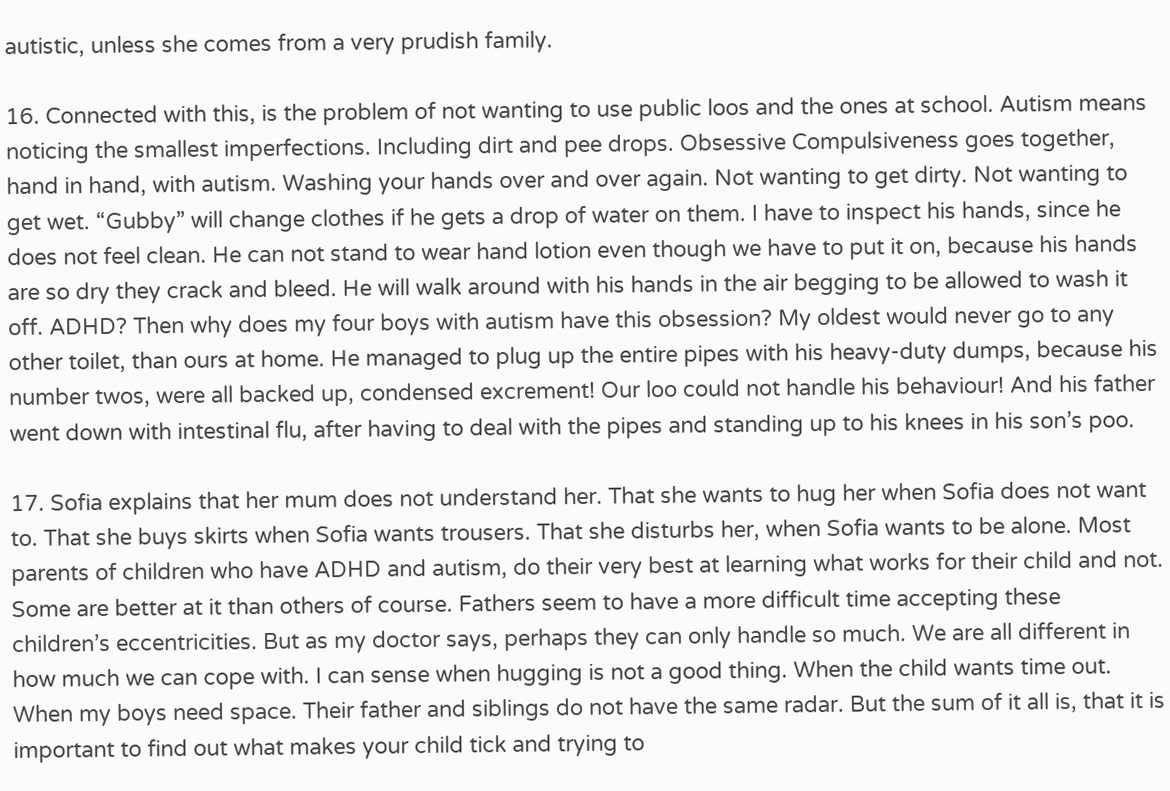autistic, unless she comes from a very prudish family.

16. Connected with this, is the problem of not wanting to use public loos and the ones at school. Autism means noticing the smallest imperfections. Including dirt and pee drops. Obsessive Compulsiveness goes together, hand in hand, with autism. Washing your hands over and over again. Not wanting to get dirty. Not wanting to get wet. “Gubby” will change clothes if he gets a drop of water on them. I have to inspect his hands, since he does not feel clean. He can not stand to wear hand lotion even though we have to put it on, because his hands are so dry they crack and bleed. He will walk around with his hands in the air begging to be allowed to wash it off. ADHD? Then why does my four boys with autism have this obsession? My oldest would never go to any other toilet, than ours at home. He managed to plug up the entire pipes with his heavy-duty dumps, because his number twos, were all backed up, condensed excrement! Our loo could not handle his behaviour! And his father went down with intestinal flu, after having to deal with the pipes and standing up to his knees in his son’s poo.

17. Sofia explains that her mum does not understand her. That she wants to hug her when Sofia does not want to. That she buys skirts when Sofia wants trousers. That she disturbs her, when Sofia wants to be alone. Most parents of children who have ADHD and autism, do their very best at learning what works for their child and not. Some are better at it than others of course. Fathers seem to have a more difficult time accepting these children’s eccentricities. But as my doctor says, perhaps they can only handle so much. We are all different in how much we can cope with. I can sense when hugging is not a good thing. When the child wants time out. When my boys need space. Their father and siblings do not have the same radar. But the sum of it all is, that it is important to find out what makes your child tick and trying to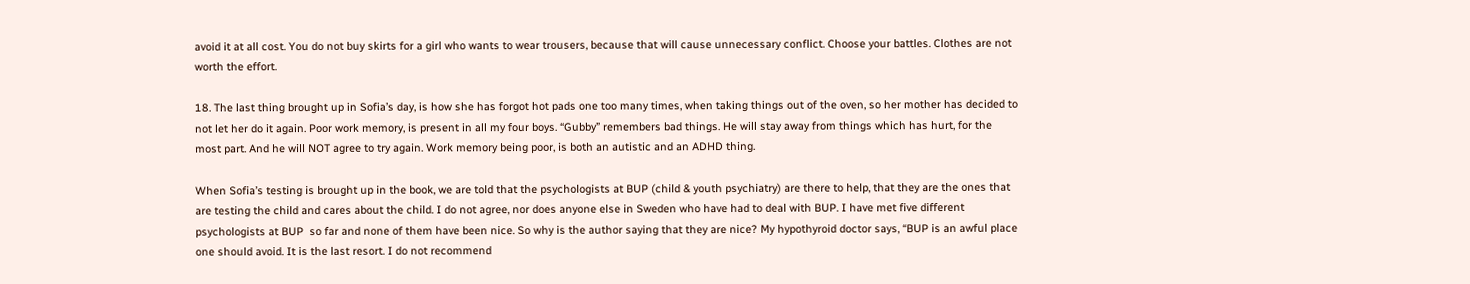avoid it at all cost. You do not buy skirts for a girl who wants to wear trousers, because that will cause unnecessary conflict. Choose your battles. Clothes are not worth the effort.

18. The last thing brought up in Sofia’s day, is how she has forgot hot pads one too many times, when taking things out of the oven, so her mother has decided to not let her do it again. Poor work memory, is present in all my four boys. “Gubby” remembers bad things. He will stay away from things which has hurt, for the most part. And he will NOT agree to try again. Work memory being poor, is both an autistic and an ADHD thing.

When Sofia’s testing is brought up in the book, we are told that the psychologists at BUP (child & youth psychiatry) are there to help, that they are the ones that are testing the child and cares about the child. I do not agree, nor does anyone else in Sweden who have had to deal with BUP. I have met five different psychologists at BUP  so far and none of them have been nice. So why is the author saying that they are nice? My hypothyroid doctor says, “BUP is an awful place one should avoid. It is the last resort. I do not recommend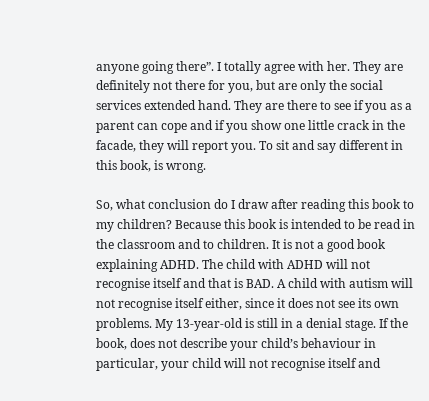anyone going there”. I totally agree with her. They are definitely not there for you, but are only the social services extended hand. They are there to see if you as a parent can cope and if you show one little crack in the facade, they will report you. To sit and say different in this book, is wrong.

So, what conclusion do I draw after reading this book to my children? Because this book is intended to be read in the classroom and to children. It is not a good book explaining ADHD. The child with ADHD will not recognise itself and that is BAD. A child with autism will not recognise itself either, since it does not see its own problems. My 13-year-old is still in a denial stage. If the book, does not describe your child’s behaviour in particular, your child will not recognise itself and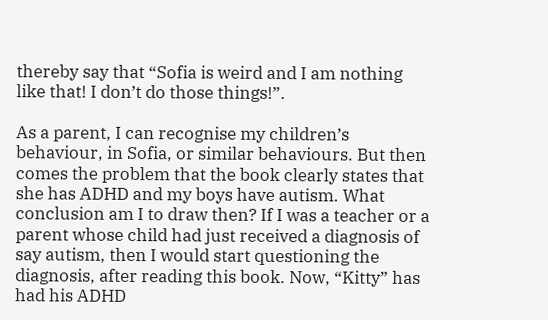thereby say that “Sofia is weird and I am nothing like that! I don’t do those things!”.

As a parent, I can recognise my children’s behaviour, in Sofia, or similar behaviours. But then comes the problem that the book clearly states that she has ADHD and my boys have autism. What conclusion am I to draw then? If I was a teacher or a parent whose child had just received a diagnosis of say autism, then I would start questioning the diagnosis, after reading this book. Now, “Kitty” has had his ADHD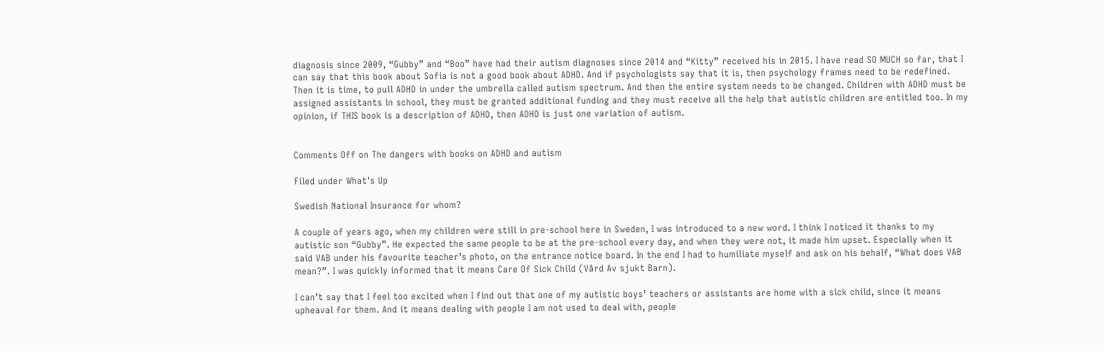diagnosis since 2009, “Gubby” and “Boo” have had their autism diagnoses since 2014 and “Kitty” received his in 2015. I have read SO MUCH so far, that I can say that this book about Sofia is not a good book about ADHD. And if psychologists say that it is, then psychology frames need to be redefined. Then it is time, to pull ADHD in under the umbrella called autism spectrum. And then the entire system needs to be changed. Children with ADHD must be assigned assistants in school, they must be granted additional funding and they must receive all the help that autistic children are entitled too. In my opinion, if THIS book is a description of ADHD, then ADHD is just one variation of autism.


Comments Off on The dangers with books on ADHD and autism

Filed under What's Up

Swedish National Insurance for whom?

A couple of years ago, when my children were still in pre-school here in Sweden, I was introduced to a new word. I think I noticed it thanks to my autistic son “Gubby”. He expected the same people to be at the pre-school every day, and when they were not, it made him upset. Especially when it said VAB under his favourite teacher’s photo, on the entrance notice board. In the end I had to humiliate myself and ask on his behalf, “What does VAB mean?”. I was quickly informed that it means Care Of Sick Child (Vård Av sjukt Barn).

I can’t say that I feel too excited when I find out that one of my autistic boys’ teachers or assistants are home with a sick child, since it means upheaval for them. And it means dealing with people I am not used to deal with, people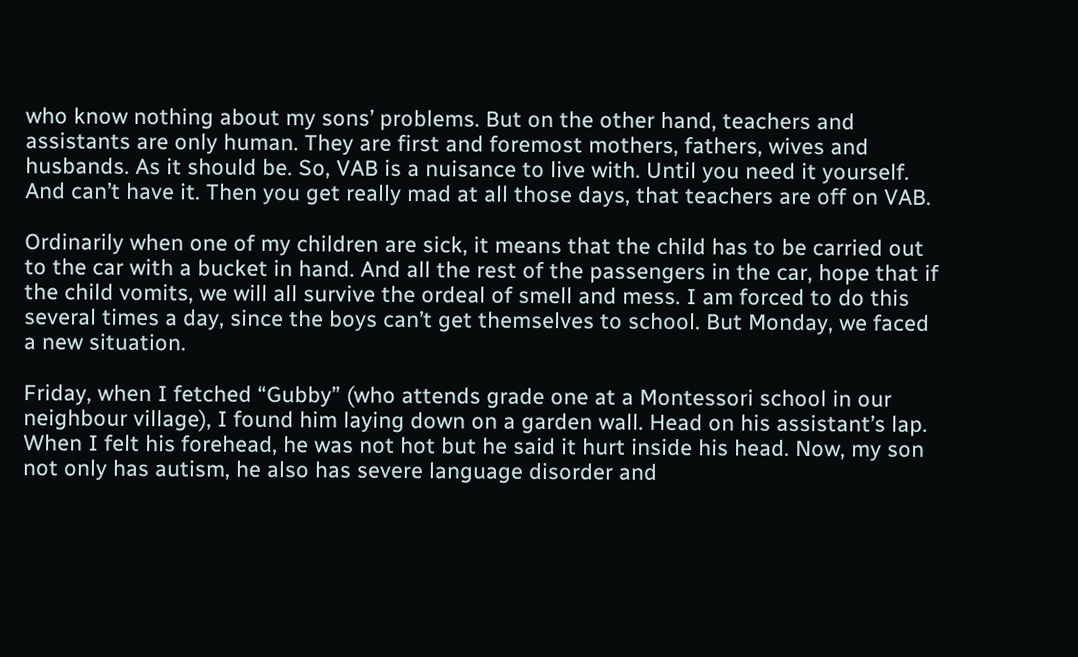who know nothing about my sons’ problems. But on the other hand, teachers and assistants are only human. They are first and foremost mothers, fathers, wives and husbands. As it should be. So, VAB is a nuisance to live with. Until you need it yourself. And can’t have it. Then you get really mad at all those days, that teachers are off on VAB.

Ordinarily when one of my children are sick, it means that the child has to be carried out to the car with a bucket in hand. And all the rest of the passengers in the car, hope that if the child vomits, we will all survive the ordeal of smell and mess. I am forced to do this several times a day, since the boys can’t get themselves to school. But Monday, we faced a new situation.

Friday, when I fetched “Gubby” (who attends grade one at a Montessori school in our neighbour village), I found him laying down on a garden wall. Head on his assistant’s lap. When I felt his forehead, he was not hot but he said it hurt inside his head. Now, my son not only has autism, he also has severe language disorder and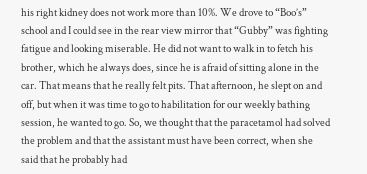his right kidney does not work more than 10%. We drove to “Boo’s” school and I could see in the rear view mirror that “Gubby” was fighting fatigue and looking miserable. He did not want to walk in to fetch his brother, which he always does, since he is afraid of sitting alone in the car. That means that he really felt pits. That afternoon, he slept on and off, but when it was time to go to habilitation for our weekly bathing session, he wanted to go. So, we thought that the paracetamol had solved the problem and that the assistant must have been correct, when she said that he probably had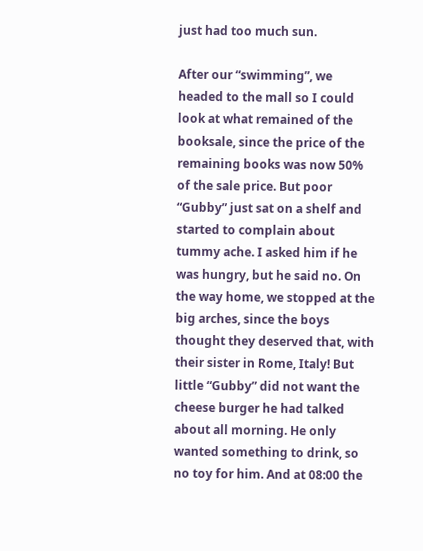just had too much sun.

After our “swimming”, we headed to the mall so I could look at what remained of the booksale, since the price of the remaining books was now 50% of the sale price. But poor “Gubby” just sat on a shelf and started to complain about tummy ache. I asked him if he was hungry, but he said no. On the way home, we stopped at the big arches, since the boys thought they deserved that, with their sister in Rome, Italy! But little “Gubby” did not want the cheese burger he had talked about all morning. He only wanted something to drink, so no toy for him. And at 08:00 the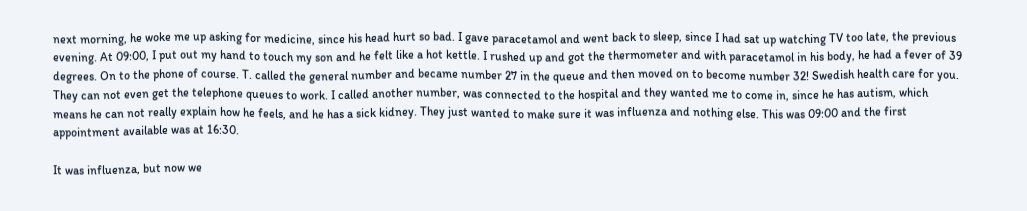next morning, he woke me up asking for medicine, since his head hurt so bad. I gave paracetamol and went back to sleep, since I had sat up watching TV too late, the previous evening. At 09:00, I put out my hand to touch my son and he felt like a hot kettle. I rushed up and got the thermometer and with paracetamol in his body, he had a fever of 39 degrees. On to the phone of course. T. called the general number and became number 27 in the queue and then moved on to become number 32! Swedish health care for you. They can not even get the telephone queues to work. I called another number, was connected to the hospital and they wanted me to come in, since he has autism, which means he can not really explain how he feels, and he has a sick kidney. They just wanted to make sure it was influenza and nothing else. This was 09:00 and the first appointment available was at 16:30.

It was influenza, but now we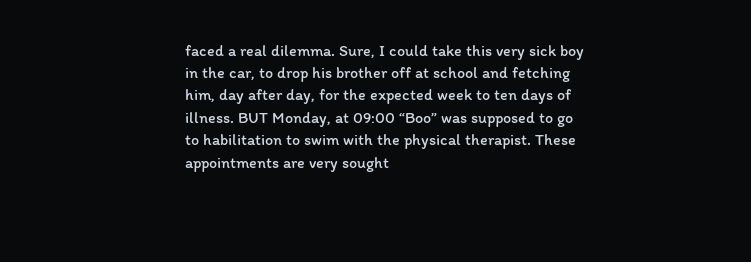faced a real dilemma. Sure, I could take this very sick boy in the car, to drop his brother off at school and fetching him, day after day, for the expected week to ten days of illness. BUT Monday, at 09:00 “Boo” was supposed to go to habilitation to swim with the physical therapist. These appointments are very sought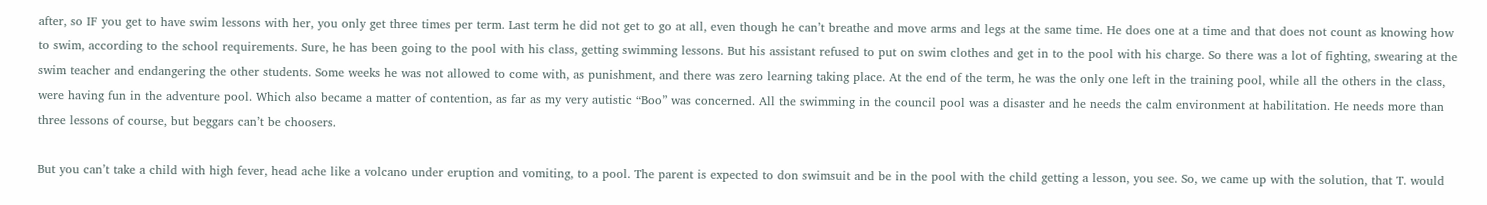after, so IF you get to have swim lessons with her, you only get three times per term. Last term he did not get to go at all, even though he can’t breathe and move arms and legs at the same time. He does one at a time and that does not count as knowing how to swim, according to the school requirements. Sure, he has been going to the pool with his class, getting swimming lessons. But his assistant refused to put on swim clothes and get in to the pool with his charge. So there was a lot of fighting, swearing at the swim teacher and endangering the other students. Some weeks he was not allowed to come with, as punishment, and there was zero learning taking place. At the end of the term, he was the only one left in the training pool, while all the others in the class, were having fun in the adventure pool. Which also became a matter of contention, as far as my very autistic “Boo” was concerned. All the swimming in the council pool was a disaster and he needs the calm environment at habilitation. He needs more than three lessons of course, but beggars can’t be choosers.

But you can’t take a child with high fever, head ache like a volcano under eruption and vomiting, to a pool. The parent is expected to don swimsuit and be in the pool with the child getting a lesson, you see. So, we came up with the solution, that T. would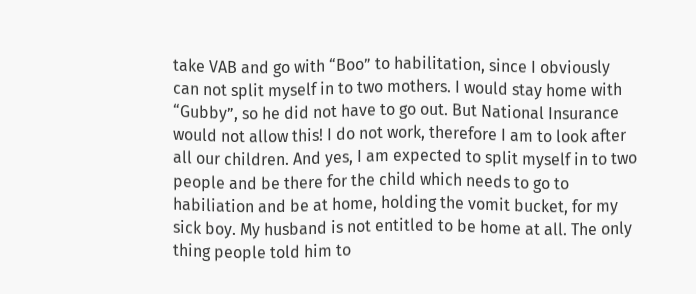take VAB and go with “Boo” to habilitation, since I obviously can not split myself in to two mothers. I would stay home with “Gubby”, so he did not have to go out. But National Insurance would not allow this! I do not work, therefore I am to look after all our children. And yes, I am expected to split myself in to two people and be there for the child which needs to go to habiliation and be at home, holding the vomit bucket, for my sick boy. My husband is not entitled to be home at all. The only thing people told him to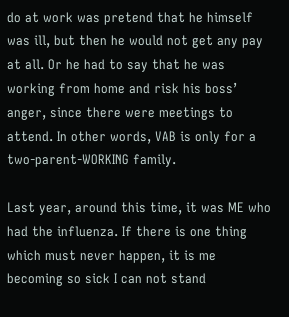do at work was pretend that he himself was ill, but then he would not get any pay at all. Or he had to say that he was working from home and risk his boss’ anger, since there were meetings to attend. In other words, VAB is only for a two-parent-WORKING family.

Last year, around this time, it was ME who had the influenza. If there is one thing which must never happen, it is me becoming so sick I can not stand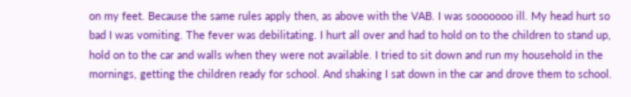on my feet. Because the same rules apply then, as above with the VAB. I was sooooooo ill. My head hurt so bad I was vomiting. The fever was debilitating. I hurt all over and had to hold on to the children to stand up, hold on to the car and walls when they were not available. I tried to sit down and run my household in the mornings, getting the children ready for school. And shaking I sat down in the car and drove them to school.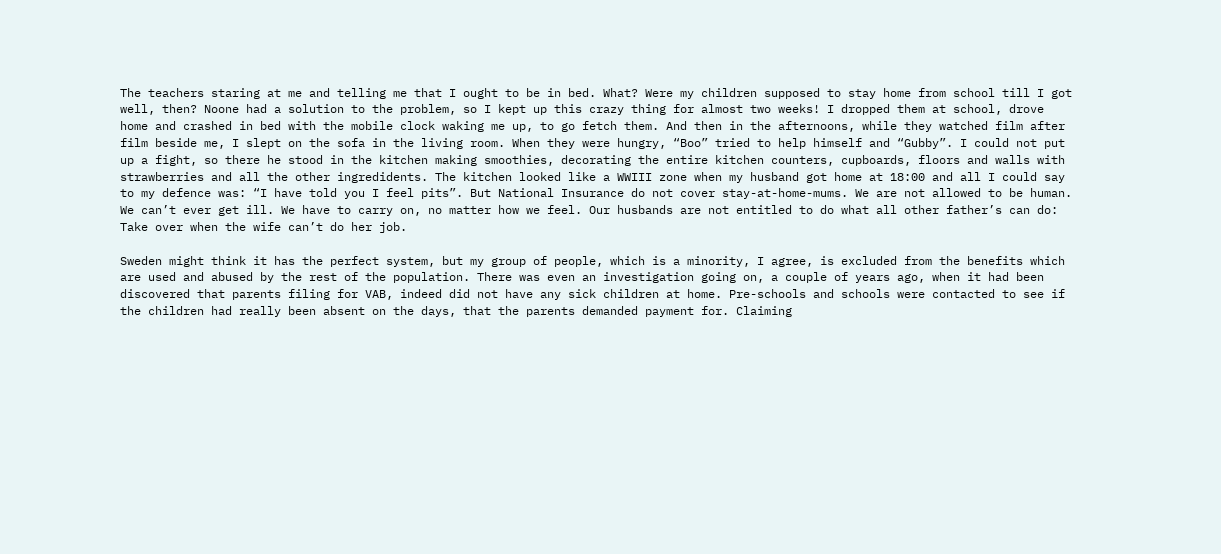The teachers staring at me and telling me that I ought to be in bed. What? Were my children supposed to stay home from school till I got well, then? Noone had a solution to the problem, so I kept up this crazy thing for almost two weeks! I dropped them at school, drove home and crashed in bed with the mobile clock waking me up, to go fetch them. And then in the afternoons, while they watched film after film beside me, I slept on the sofa in the living room. When they were hungry, “Boo” tried to help himself and “Gubby”. I could not put up a fight, so there he stood in the kitchen making smoothies, decorating the entire kitchen counters, cupboards, floors and walls with strawberries and all the other ingredidents. The kitchen looked like a WWIII zone when my husband got home at 18:00 and all I could say to my defence was: “I have told you I feel pits”. But National Insurance do not cover stay-at-home-mums. We are not allowed to be human. We can’t ever get ill. We have to carry on, no matter how we feel. Our husbands are not entitled to do what all other father’s can do: Take over when the wife can’t do her job.

Sweden might think it has the perfect system, but my group of people, which is a minority, I agree, is excluded from the benefits which are used and abused by the rest of the population. There was even an investigation going on, a couple of years ago, when it had been discovered that parents filing for VAB, indeed did not have any sick children at home. Pre-schools and schools were contacted to see if the children had really been absent on the days, that the parents demanded payment for. Claiming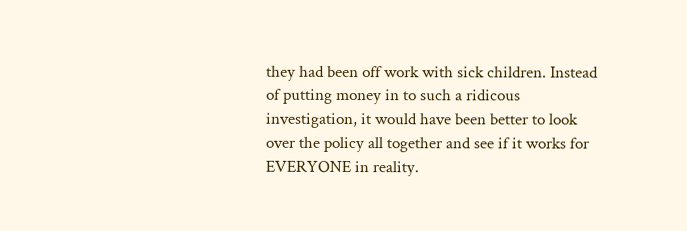they had been off work with sick children. Instead of putting money in to such a ridicous investigation, it would have been better to look over the policy all together and see if it works for EVERYONE in reality.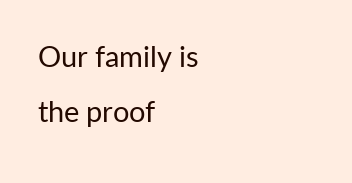Our family is the proof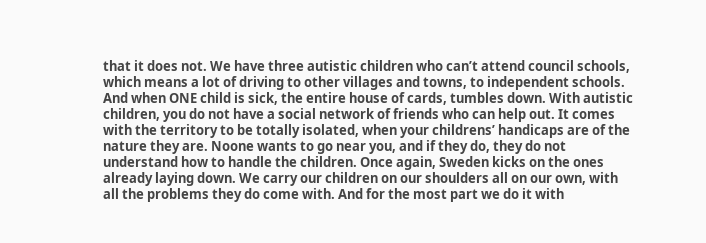that it does not. We have three autistic children who can’t attend council schools, which means a lot of driving to other villages and towns, to independent schools. And when ONE child is sick, the entire house of cards, tumbles down. With autistic children, you do not have a social network of friends who can help out. It comes with the territory to be totally isolated, when your childrens’ handicaps are of the nature they are. Noone wants to go near you, and if they do, they do not understand how to handle the children. Once again, Sweden kicks on the ones already laying down. We carry our children on our shoulders all on our own, with all the problems they do come with. And for the most part we do it with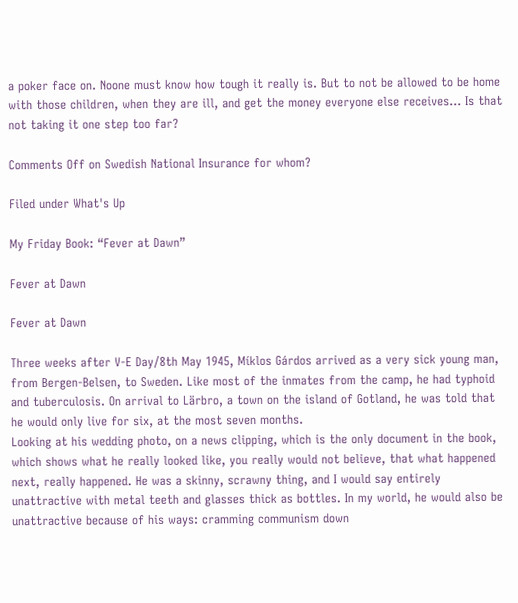a poker face on. Noone must know how tough it really is. But to not be allowed to be home with those children, when they are ill, and get the money everyone else receives… Is that not taking it one step too far?

Comments Off on Swedish National Insurance for whom?

Filed under What's Up

My Friday Book: “Fever at Dawn”

Fever at Dawn

Fever at Dawn

Three weeks after V-E Day/8th May 1945, Míklos Gárdos arrived as a very sick young man, from Bergen-Belsen, to Sweden. Like most of the inmates from the camp, he had typhoid and tuberculosis. On arrival to Lärbro, a town on the island of Gotland, he was told that he would only live for six, at the most seven months.
Looking at his wedding photo, on a news clipping, which is the only document in the book, which shows what he really looked like, you really would not believe, that what happened next, really happened. He was a skinny, scrawny thing, and I would say entirely unattractive with metal teeth and glasses thick as bottles. In my world, he would also be unattractive because of his ways: cramming communism down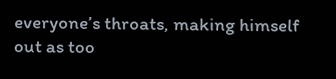everyone’s throats, making himself out as too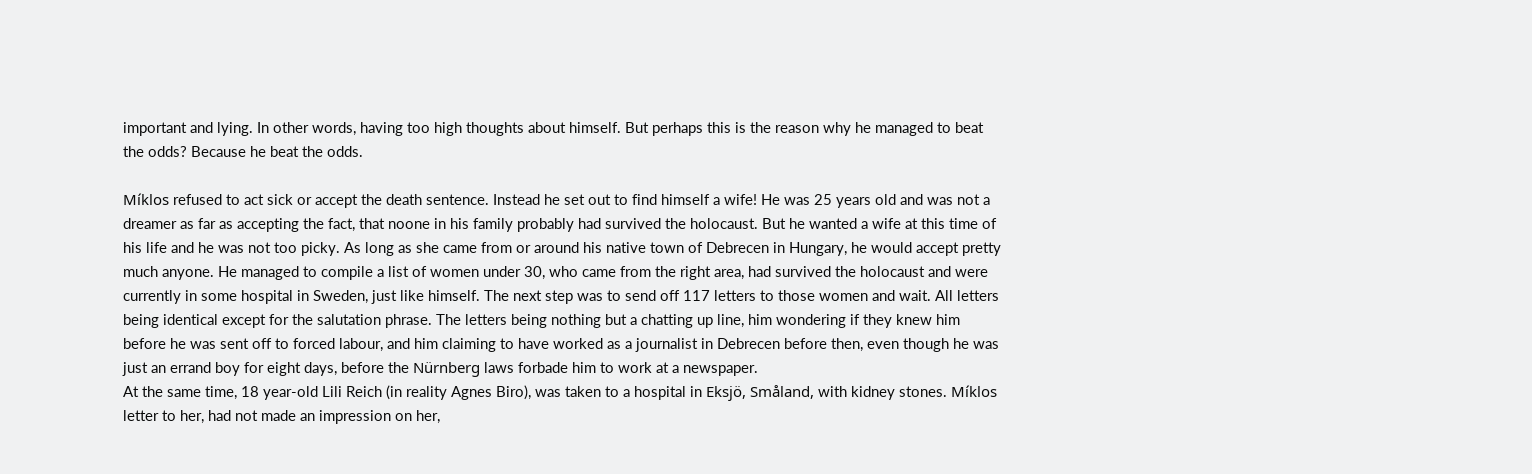important and lying. In other words, having too high thoughts about himself. But perhaps this is the reason why he managed to beat the odds? Because he beat the odds.

Míklos refused to act sick or accept the death sentence. Instead he set out to find himself a wife! He was 25 years old and was not a dreamer as far as accepting the fact, that noone in his family probably had survived the holocaust. But he wanted a wife at this time of his life and he was not too picky. As long as she came from or around his native town of Debrecen in Hungary, he would accept pretty much anyone. He managed to compile a list of women under 30, who came from the right area, had survived the holocaust and were currently in some hospital in Sweden, just like himself. The next step was to send off 117 letters to those women and wait. All letters being identical except for the salutation phrase. The letters being nothing but a chatting up line, him wondering if they knew him before he was sent off to forced labour, and him claiming to have worked as a journalist in Debrecen before then, even though he was just an errand boy for eight days, before the Nürnberg laws forbade him to work at a newspaper.
At the same time, 18 year-old Lili Reich (in reality Agnes Biro), was taken to a hospital in Eksjö, Småland, with kidney stones. Míklos letter to her, had not made an impression on her,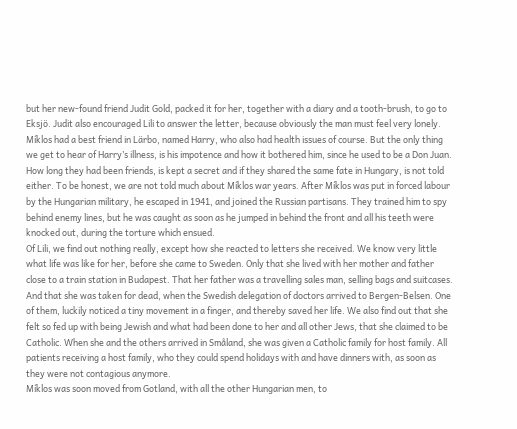but her new-found friend Judit Gold, packed it for her, together with a diary and a tooth-brush, to go to Eksjö. Judit also encouraged Lili to answer the letter, because obviously the man must feel very lonely.
Míklos had a best friend in Lärbo, named Harry, who also had health issues of course. But the only thing we get to hear of Harry’s illness, is his impotence and how it bothered him, since he used to be a Don Juan. How long they had been friends, is kept a secret and if they shared the same fate in Hungary, is not told either. To be honest, we are not told much about Míklos war years. After Míklos was put in forced labour by the Hungarian military, he escaped in 1941, and joined the Russian partisans. They trained him to spy behind enemy lines, but he was caught as soon as he jumped in behind the front and all his teeth were knocked out, during the torture which ensued.
Of Lili, we find out nothing really, except how she reacted to letters she received. We know very little what life was like for her, before she came to Sweden. Only that she lived with her mother and father close to a train station in Budapest. That her father was a travelling sales man, selling bags and suitcases. And that she was taken for dead, when the Swedish delegation of doctors arrived to Bergen-Belsen. One of them, luckily noticed a tiny movement in a finger, and thereby saved her life. We also find out that she felt so fed up with being Jewish and what had been done to her and all other Jews, that she claimed to be Catholic. When she and the others arrived in Småland, she was given a Catholic family for host family. All patients receiving a host family, who they could spend holidays with and have dinners with, as soon as they were not contagious anymore.
Míklos was soon moved from Gotland, with all the other Hungarian men, to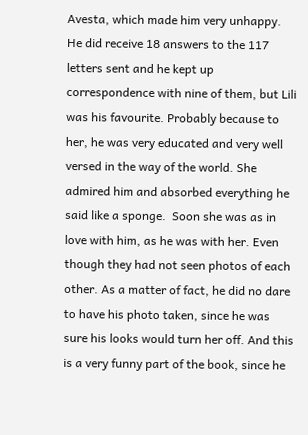Avesta, which made him very unhappy. He did receive 18 answers to the 117 letters sent and he kept up correspondence with nine of them, but Lili was his favourite. Probably because to her, he was very educated and very well versed in the way of the world. She admired him and absorbed everything he said like a sponge.  Soon she was as in love with him, as he was with her. Even though they had not seen photos of each other. As a matter of fact, he did no dare to have his photo taken, since he was sure his looks would turn her off. And this is a very funny part of the book, since he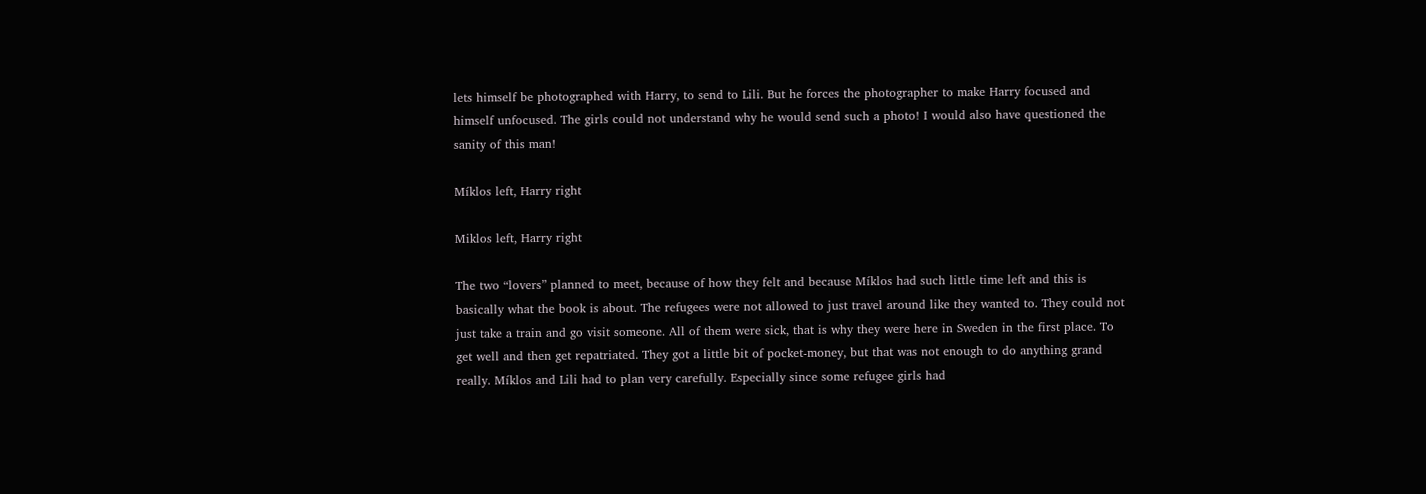lets himself be photographed with Harry, to send to Lili. But he forces the photographer to make Harry focused and himself unfocused. The girls could not understand why he would send such a photo! I would also have questioned the sanity of this man!

Míklos left, Harry right

Miklos left, Harry right

The two “lovers” planned to meet, because of how they felt and because Míklos had such little time left and this is basically what the book is about. The refugees were not allowed to just travel around like they wanted to. They could not just take a train and go visit someone. All of them were sick, that is why they were here in Sweden in the first place. To get well and then get repatriated. They got a little bit of pocket-money, but that was not enough to do anything grand really. Míklos and Lili had to plan very carefully. Especially since some refugee girls had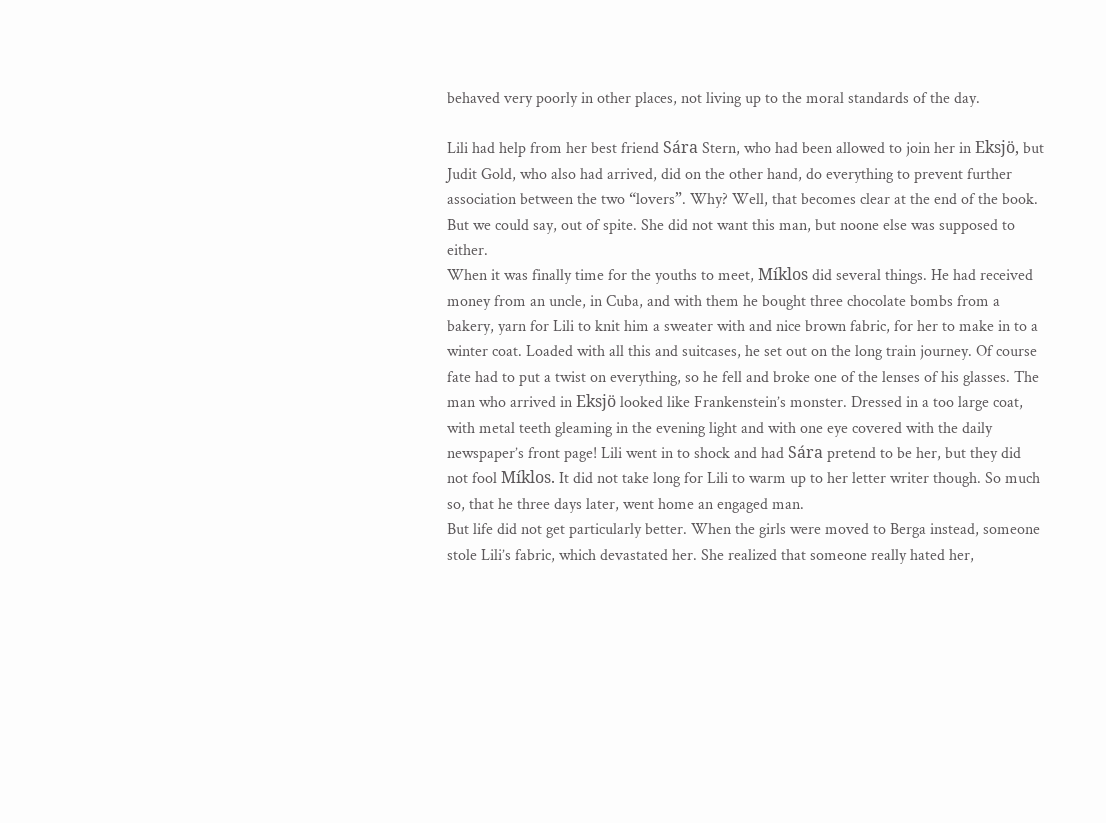behaved very poorly in other places, not living up to the moral standards of the day.

Lili had help from her best friend Sára Stern, who had been allowed to join her in Eksjö, but Judit Gold, who also had arrived, did on the other hand, do everything to prevent further association between the two “lovers”. Why? Well, that becomes clear at the end of the book. But we could say, out of spite. She did not want this man, but noone else was supposed to either.
When it was finally time for the youths to meet, Míklos did several things. He had received money from an uncle, in Cuba, and with them he bought three chocolate bombs from a bakery, yarn for Lili to knit him a sweater with and nice brown fabric, for her to make in to a winter coat. Loaded with all this and suitcases, he set out on the long train journey. Of course fate had to put a twist on everything, so he fell and broke one of the lenses of his glasses. The man who arrived in Eksjö looked like Frankenstein’s monster. Dressed in a too large coat, with metal teeth gleaming in the evening light and with one eye covered with the daily newspaper’s front page! Lili went in to shock and had Sára pretend to be her, but they did not fool Míklos. It did not take long for Lili to warm up to her letter writer though. So much so, that he three days later, went home an engaged man.
But life did not get particularly better. When the girls were moved to Berga instead, someone stole Lili’s fabric, which devastated her. She realized that someone really hated her,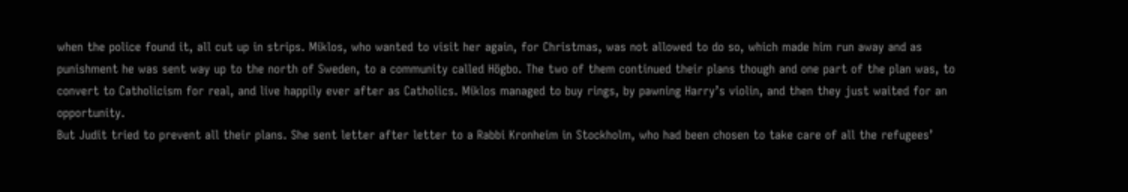when the police found it, all cut up in strips. Míklos, who wanted to visit her again, for Christmas, was not allowed to do so, which made him run away and as punishment he was sent way up to the north of Sweden, to a community called Högbo. The two of them continued their plans though and one part of the plan was, to convert to Catholicism for real, and live happily ever after as Catholics. Míklos managed to buy rings, by pawning Harry’s violin, and then they just waited for an opportunity.
But Judit tried to prevent all their plans. She sent letter after letter to a Rabbi Kronheim in Stockholm, who had been chosen to take care of all the refugees’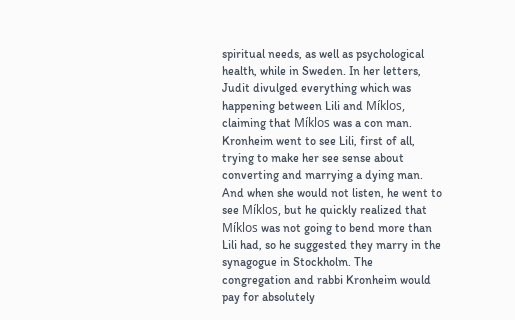spiritual needs, as well as psychological health, while in Sweden. In her letters, Judit divulged everything which was happening between Lili and Míklos, claiming that Míklos was a con man. Kronheim went to see Lili, first of all, trying to make her see sense about converting and marrying a dying man. And when she would not listen, he went to see Míklos, but he quickly realized that Míklos was not going to bend more than Lili had, so he suggested they marry in the synagogue in Stockholm. The congregation and rabbi Kronheim would pay for absolutely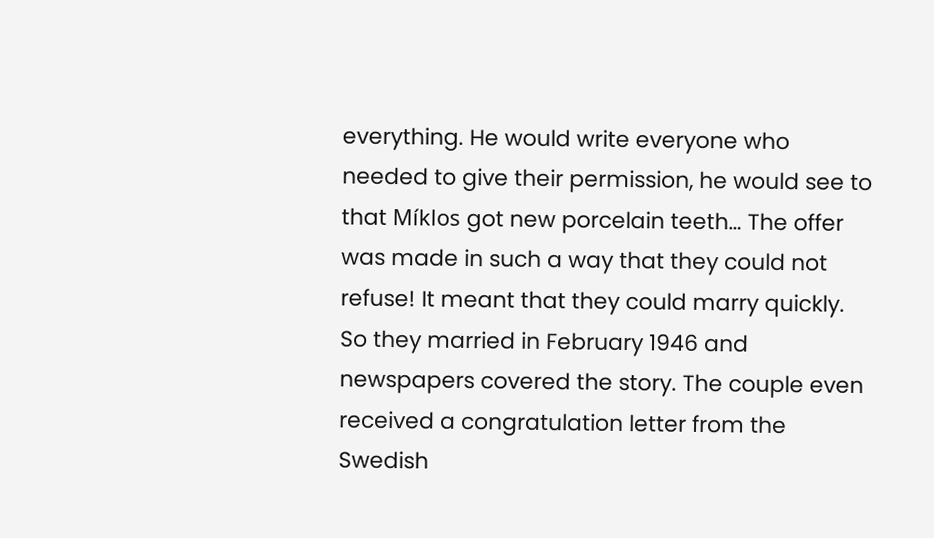everything. He would write everyone who needed to give their permission, he would see to that Míklos got new porcelain teeth… The offer was made in such a way that they could not refuse! It meant that they could marry quickly. So they married in February 1946 and newspapers covered the story. The couple even received a congratulation letter from the Swedish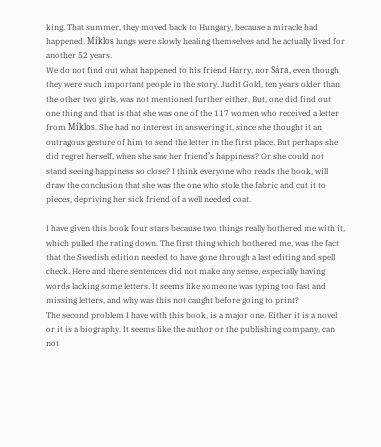king. That summer, they moved back to Hungary, because a miracle had happened. Míklos lungs were slowly healing themselves and he actually lived for another 52 years.
We do not find out what happened to his friend Harry, nor Sára, even though they were such important people in the story. Judit Gold, ten years older than the other two girls, was not mentioned further either. But, one did find out one thing and that is that she was one of the 117 women who received a letter from Míklos. She had no interest in answering it, since she thought it an outragous gesture of him to send the letter in the first place. But perhaps she did regret herself, when she saw her friend’s happiness? Or she could not stand seeing happiness so close? I think everyone who reads the book, will draw the conclusion that she was the one who stole the fabric and cut it to pieces, depriving her sick friend of a well needed coat.

I have given this book four stars because two things really bothered me with it, which pulled the rating down. The first thing which bothered me, was the fact that the Swedish edition needed to have gone through a last editing and spell check. Here and there sentences did not make any sense, especially having words lacking some letters. It seems like someone was typing too fast and missing letters, and why was this not caught before going to print?
The second problem I have with this book, is a major one. Either it is a novel or it is a biography. It seems like the author or the publishing company, can not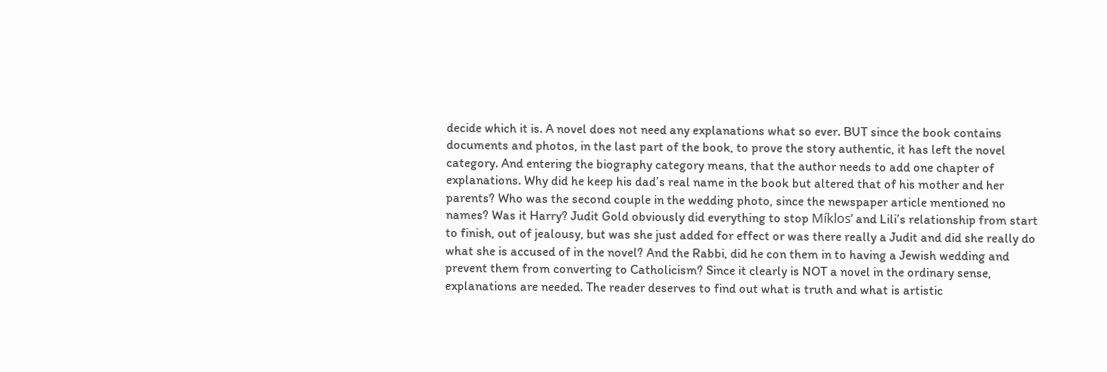decide which it is. A novel does not need any explanations what so ever. BUT since the book contains documents and photos, in the last part of the book, to prove the story authentic, it has left the novel category. And entering the biography category means, that the author needs to add one chapter of explanations. Why did he keep his dad’s real name in the book but altered that of his mother and her parents? Who was the second couple in the wedding photo, since the newspaper article mentioned no names? Was it Harry? Judit Gold obviously did everything to stop Míklos’ and Lili’s relationship from start to finish, out of jealousy, but was she just added for effect or was there really a Judit and did she really do what she is accused of in the novel? And the Rabbi, did he con them in to having a Jewish wedding and prevent them from converting to Catholicism? Since it clearly is NOT a novel in the ordinary sense, explanations are needed. The reader deserves to find out what is truth and what is artistic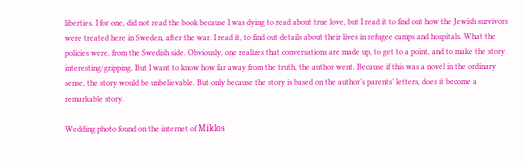liberties. I for one, did not read the book because I was dying to read about true love, but I read it to find out how the Jewish survivors were treated here in Sweden, after the war. I read it, to find out details about their lives in refugee camps and hospitals. What the policies were, from the Swedish side. Obviously, one realizes that conversations are made up, to get to a point, and to make the story interesting/gripping. But I want to know how far away from the truth, the author went. Because if this was a novel in the ordinary sense, the story would be unbelievable. But only because the story is based on the author’s parents’ letters, does it become a remarkable story.

Wedding photo found on the internet of Míklos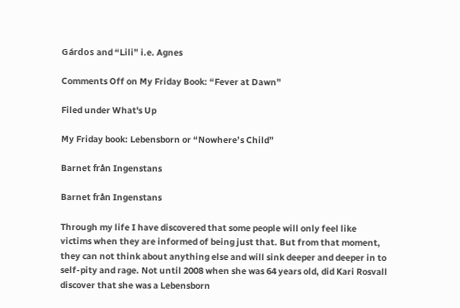Gárdos and “Lili” i.e. Agnes

Comments Off on My Friday Book: “Fever at Dawn”

Filed under What's Up

My Friday book: Lebensborn or “Nowhere’s Child”

Barnet från Ingenstans

Barnet från Ingenstans

Through my life I have discovered that some people will only feel like victims when they are informed of being just that. But from that moment, they can not think about anything else and will sink deeper and deeper in to self-pity and rage. Not until 2008 when she was 64 years old, did Kari Rosvall discover that she was a Lebensborn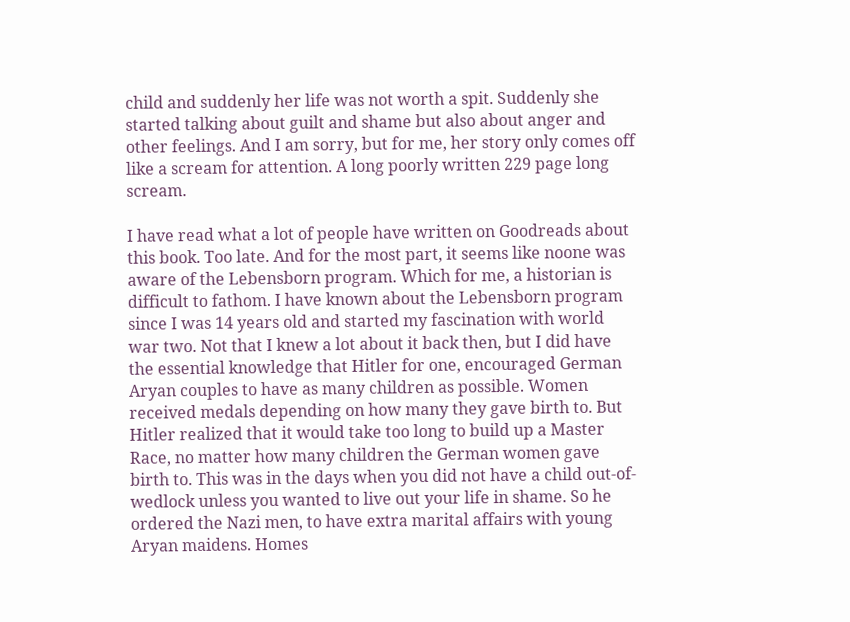child and suddenly her life was not worth a spit. Suddenly she started talking about guilt and shame but also about anger and other feelings. And I am sorry, but for me, her story only comes off like a scream for attention. A long poorly written 229 page long scream.

I have read what a lot of people have written on Goodreads about this book. Too late. And for the most part, it seems like noone was aware of the Lebensborn program. Which for me, a historian is difficult to fathom. I have known about the Lebensborn program since I was 14 years old and started my fascination with world war two. Not that I knew a lot about it back then, but I did have the essential knowledge that Hitler for one, encouraged German Aryan couples to have as many children as possible. Women received medals depending on how many they gave birth to. But Hitler realized that it would take too long to build up a Master Race, no matter how many children the German women gave birth to. This was in the days when you did not have a child out-of-wedlock unless you wanted to live out your life in shame. So he ordered the Nazi men, to have extra marital affairs with young Aryan maidens. Homes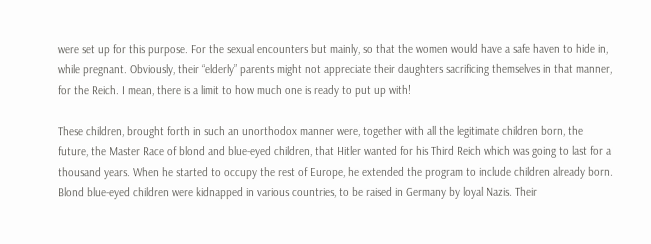were set up for this purpose. For the sexual encounters but mainly, so that the women would have a safe haven to hide in, while pregnant. Obviously, their “elderly” parents might not appreciate their daughters sacrificing themselves in that manner, for the Reich. I mean, there is a limit to how much one is ready to put up with!

These children, brought forth in such an unorthodox manner were, together with all the legitimate children born, the future, the Master Race of blond and blue-eyed children, that Hitler wanted for his Third Reich which was going to last for a thousand years. When he started to occupy the rest of Europe, he extended the program to include children already born. Blond blue-eyed children were kidnapped in various countries, to be raised in Germany by loyal Nazis. Their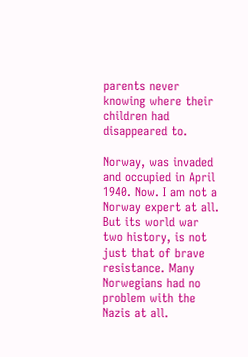parents never knowing where their children had disappeared to.

Norway, was invaded and occupied in April 1940. Now. I am not a Norway expert at all. But its world war two history, is not just that of brave resistance. Many Norwegians had no problem with the Nazis at all.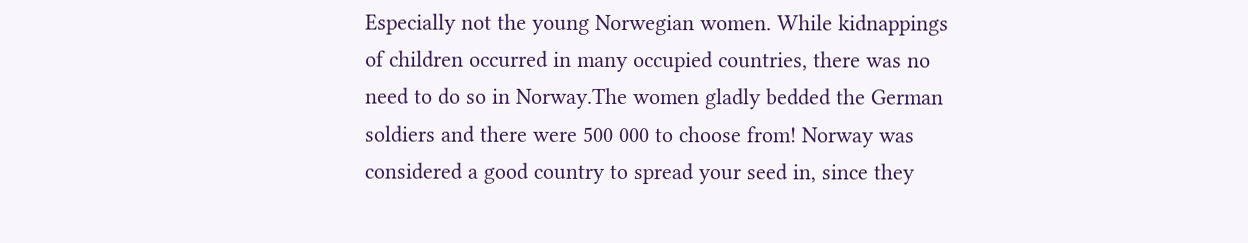Especially not the young Norwegian women. While kidnappings of children occurred in many occupied countries, there was no need to do so in Norway.The women gladly bedded the German soldiers and there were 500 000 to choose from! Norway was considered a good country to spread your seed in, since they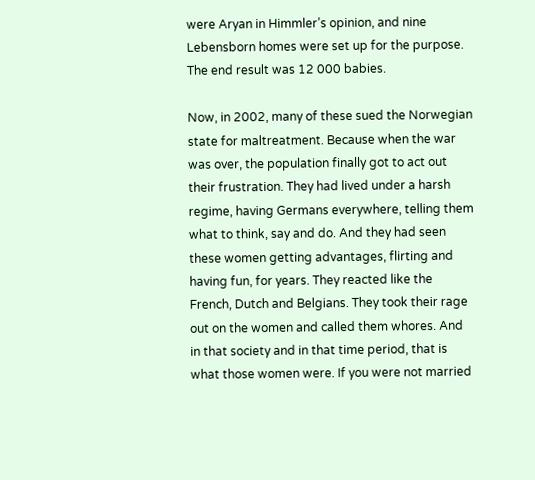were Aryan in Himmler’s opinion, and nine Lebensborn homes were set up for the purpose. The end result was 12 000 babies.

Now, in 2002, many of these sued the Norwegian state for maltreatment. Because when the war was over, the population finally got to act out their frustration. They had lived under a harsh regime, having Germans everywhere, telling them what to think, say and do. And they had seen these women getting advantages, flirting and having fun, for years. They reacted like the French, Dutch and Belgians. They took their rage out on the women and called them whores. And in that society and in that time period, that is what those women were. If you were not married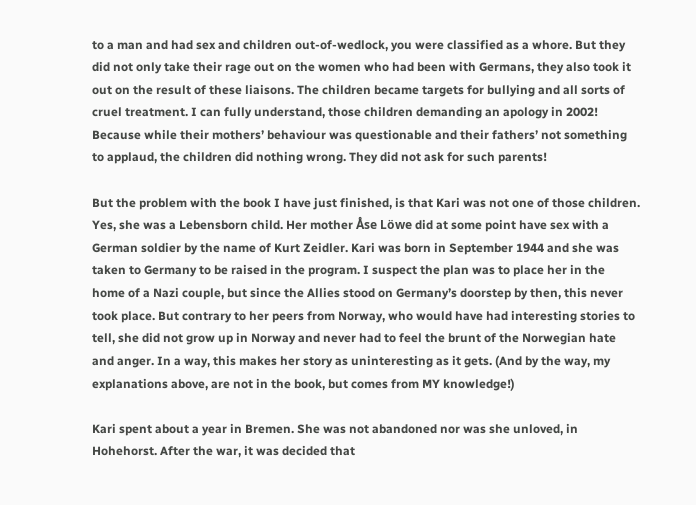to a man and had sex and children out-of-wedlock, you were classified as a whore. But they did not only take their rage out on the women who had been with Germans, they also took it out on the result of these liaisons. The children became targets for bullying and all sorts of cruel treatment. I can fully understand, those children demanding an apology in 2002! Because while their mothers’ behaviour was questionable and their fathers’ not something to applaud, the children did nothing wrong. They did not ask for such parents!

But the problem with the book I have just finished, is that Kari was not one of those children. Yes, she was a Lebensborn child. Her mother Åse Löwe did at some point have sex with a German soldier by the name of Kurt Zeidler. Kari was born in September 1944 and she was taken to Germany to be raised in the program. I suspect the plan was to place her in the home of a Nazi couple, but since the Allies stood on Germany’s doorstep by then, this never took place. But contrary to her peers from Norway, who would have had interesting stories to tell, she did not grow up in Norway and never had to feel the brunt of the Norwegian hate and anger. In a way, this makes her story as uninteresting as it gets. (And by the way, my explanations above, are not in the book, but comes from MY knowledge!)

Kari spent about a year in Bremen. She was not abandoned nor was she unloved, in Hohehorst. After the war, it was decided that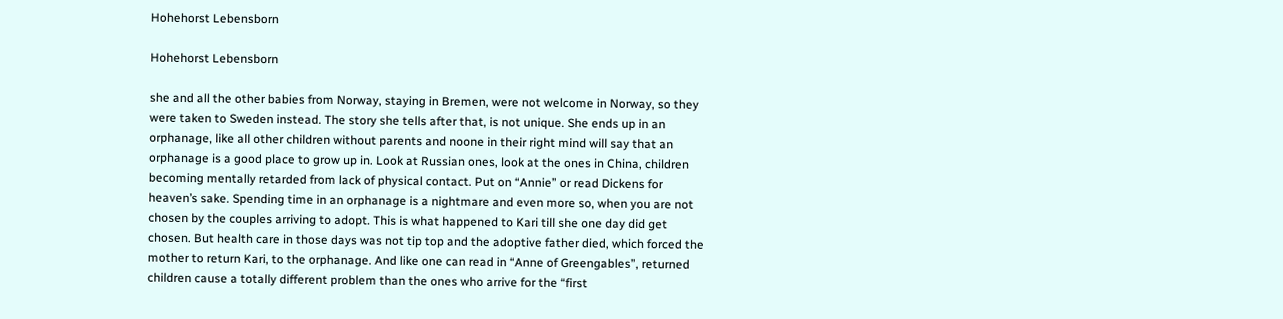Hohehorst Lebensborn

Hohehorst Lebensborn

she and all the other babies from Norway, staying in Bremen, were not welcome in Norway, so they were taken to Sweden instead. The story she tells after that, is not unique. She ends up in an orphanage, like all other children without parents and noone in their right mind will say that an orphanage is a good place to grow up in. Look at Russian ones, look at the ones in China, children becoming mentally retarded from lack of physical contact. Put on “Annie” or read Dickens for heaven’s sake. Spending time in an orphanage is a nightmare and even more so, when you are not chosen by the couples arriving to adopt. This is what happened to Kari till she one day did get chosen. But health care in those days was not tip top and the adoptive father died, which forced the mother to return Kari, to the orphanage. And like one can read in “Anne of Greengables”, returned children cause a totally different problem than the ones who arrive for the “first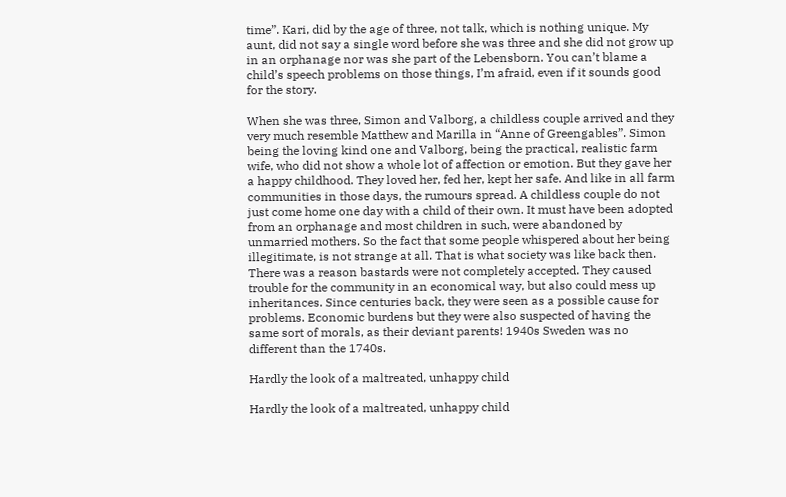time”. Kari, did by the age of three, not talk, which is nothing unique. My aunt, did not say a single word before she was three and she did not grow up in an orphanage nor was she part of the Lebensborn. You can’t blame a child’s speech problems on those things, I’m afraid, even if it sounds good for the story.

When she was three, Simon and Valborg, a childless couple arrived and they very much resemble Matthew and Marilla in “Anne of Greengables”. Simon being the loving kind one and Valborg, being the practical, realistic farm wife, who did not show a whole lot of affection or emotion. But they gave her a happy childhood. They loved her, fed her, kept her safe. And like in all farm communities in those days, the rumours spread. A childless couple do not just come home one day with a child of their own. It must have been adopted from an orphanage and most children in such, were abandoned by unmarried mothers. So the fact that some people whispered about her being illegitimate, is not strange at all. That is what society was like back then. There was a reason bastards were not completely accepted. They caused trouble for the community in an economical way, but also could mess up inheritances. Since centuries back, they were seen as a possible cause for problems. Economic burdens but they were also suspected of having the same sort of morals, as their deviant parents! 1940s Sweden was no different than the 1740s.

Hardly the look of a maltreated, unhappy child

Hardly the look of a maltreated, unhappy child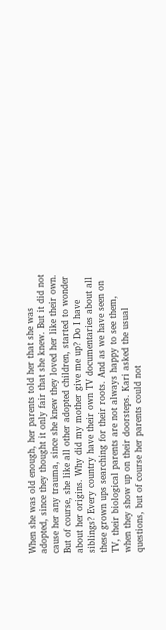When she was old enough, her parents told her that she was adopted, since they thought it only fair that she knew. But it did not cause her any trauma, since she knew they loved her like their own. But of course, she like all other adopted children, started to wonder about her origins. Why did my mother give me up? Do I have siblings? Every country have their own TV documentaries about all these grown ups searching for their roots. And as we have seen on TV, their biological parents are not always happy to see them, when they show up on their doorsteps. Kari asked the usual questions, but of course her parents could not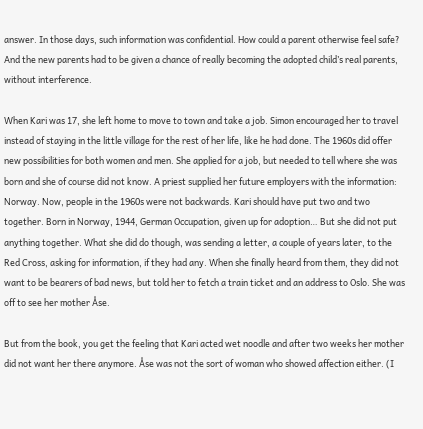answer. In those days, such information was confidential. How could a parent otherwise feel safe? And the new parents had to be given a chance of really becoming the adopted child’s real parents, without interference.

When Kari was 17, she left home to move to town and take a job. Simon encouraged her to travel instead of staying in the little village for the rest of her life, like he had done. The 1960s did offer new possibilities for both women and men. She applied for a job, but needed to tell where she was born and she of course did not know. A priest supplied her future employers with the information: Norway. Now, people in the 1960s were not backwards. Kari should have put two and two together. Born in Norway, 1944, German Occupation, given up for adoption… But she did not put anything together. What she did do though, was sending a letter, a couple of years later, to the Red Cross, asking for information, if they had any. When she finally heard from them, they did not want to be bearers of bad news, but told her to fetch a train ticket and an address to Oslo. She was off to see her mother Åse.

But from the book, you get the feeling that Kari acted wet noodle and after two weeks her mother did not want her there anymore. Åse was not the sort of woman who showed affection either. (I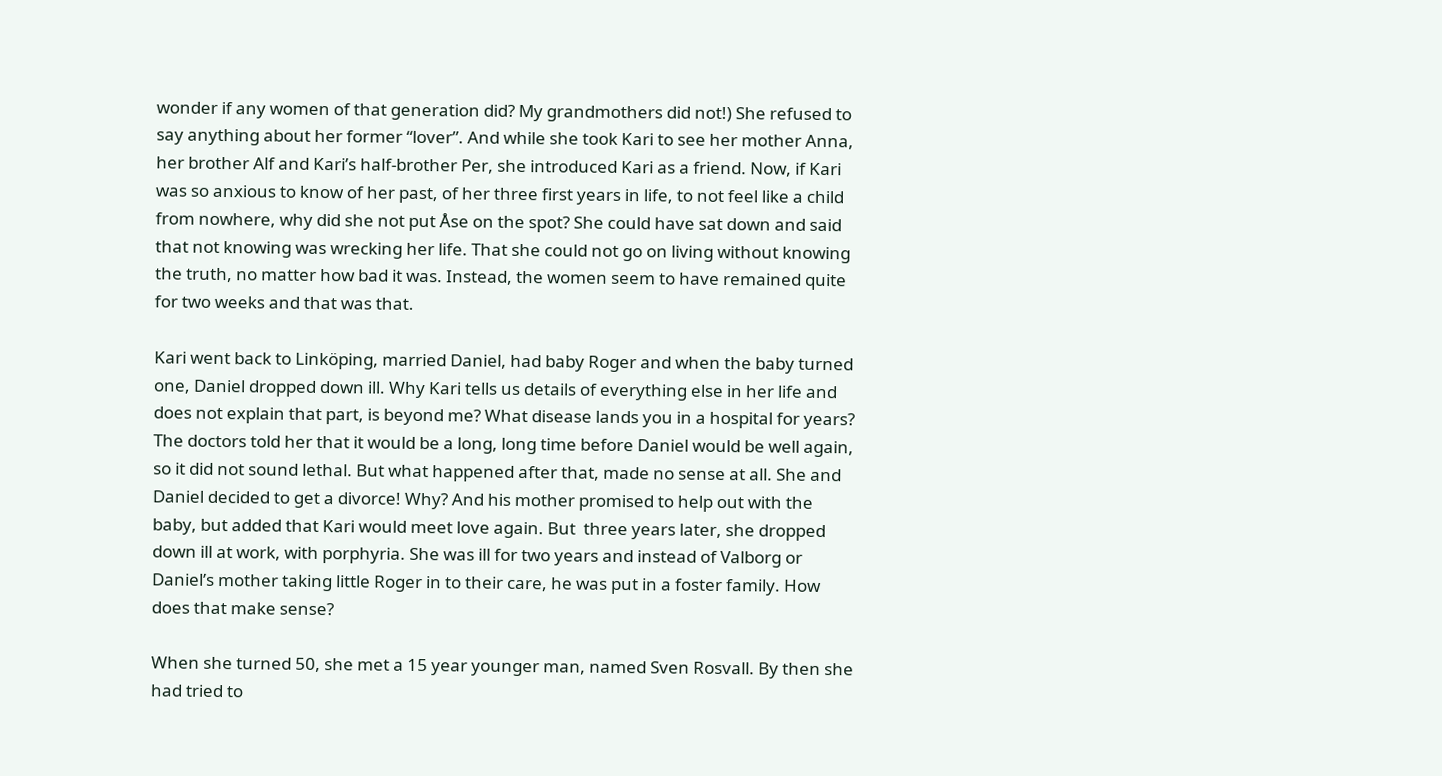wonder if any women of that generation did? My grandmothers did not!) She refused to say anything about her former “lover”. And while she took Kari to see her mother Anna, her brother Alf and Kari’s half-brother Per, she introduced Kari as a friend. Now, if Kari was so anxious to know of her past, of her three first years in life, to not feel like a child from nowhere, why did she not put Åse on the spot? She could have sat down and said that not knowing was wrecking her life. That she could not go on living without knowing the truth, no matter how bad it was. Instead, the women seem to have remained quite for two weeks and that was that.

Kari went back to Linköping, married Daniel, had baby Roger and when the baby turned one, Daniel dropped down ill. Why Kari tells us details of everything else in her life and does not explain that part, is beyond me? What disease lands you in a hospital for years? The doctors told her that it would be a long, long time before Daniel would be well again, so it did not sound lethal. But what happened after that, made no sense at all. She and Daniel decided to get a divorce! Why? And his mother promised to help out with the baby, but added that Kari would meet love again. But  three years later, she dropped down ill at work, with porphyria. She was ill for two years and instead of Valborg or Daniel’s mother taking little Roger in to their care, he was put in a foster family. How does that make sense?

When she turned 50, she met a 15 year younger man, named Sven Rosvall. By then she had tried to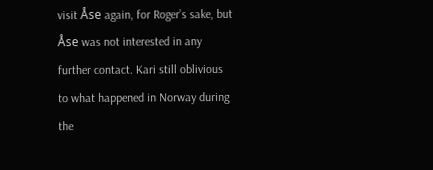visit Åse again, for Roger’s sake, but Åse was not interested in any further contact. Kari still oblivious to what happened in Norway during the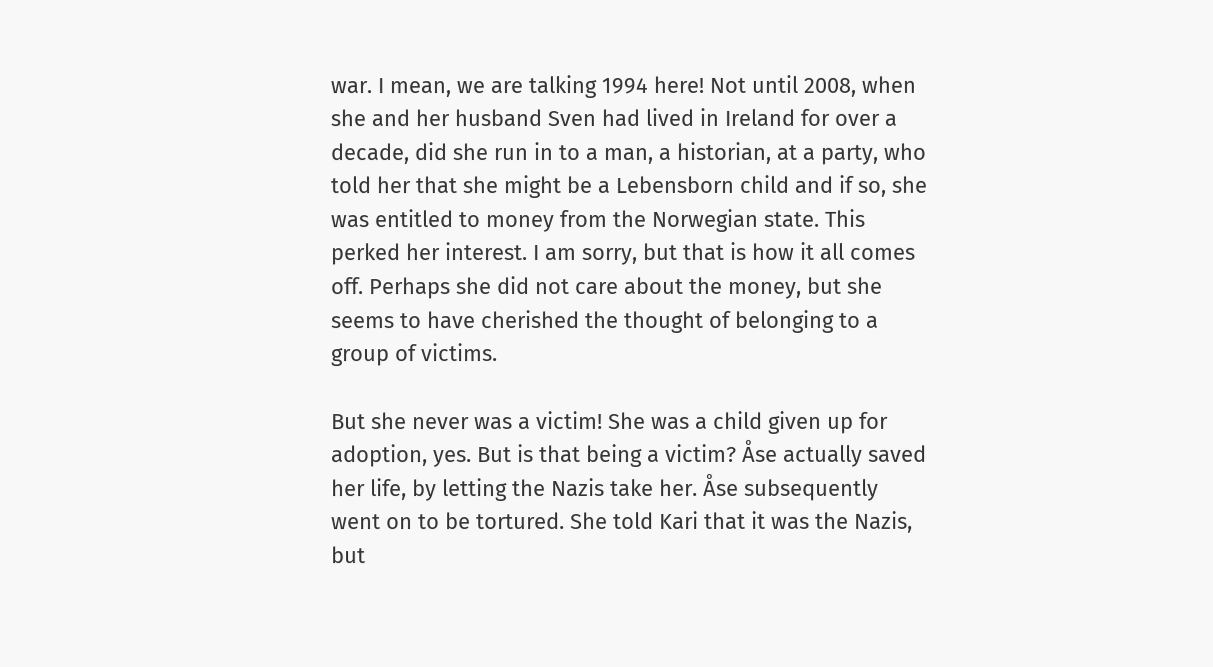war. I mean, we are talking 1994 here! Not until 2008, when she and her husband Sven had lived in Ireland for over a decade, did she run in to a man, a historian, at a party, who told her that she might be a Lebensborn child and if so, she was entitled to money from the Norwegian state. This perked her interest. I am sorry, but that is how it all comes off. Perhaps she did not care about the money, but she seems to have cherished the thought of belonging to a group of victims.

But she never was a victim! She was a child given up for adoption, yes. But is that being a victim? Åse actually saved her life, by letting the Nazis take her. Åse subsequently went on to be tortured. She told Kari that it was the Nazis, but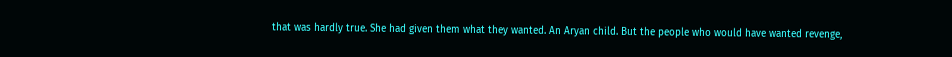that was hardly true. She had given them what they wanted. An Aryan child. But the people who would have wanted revenge,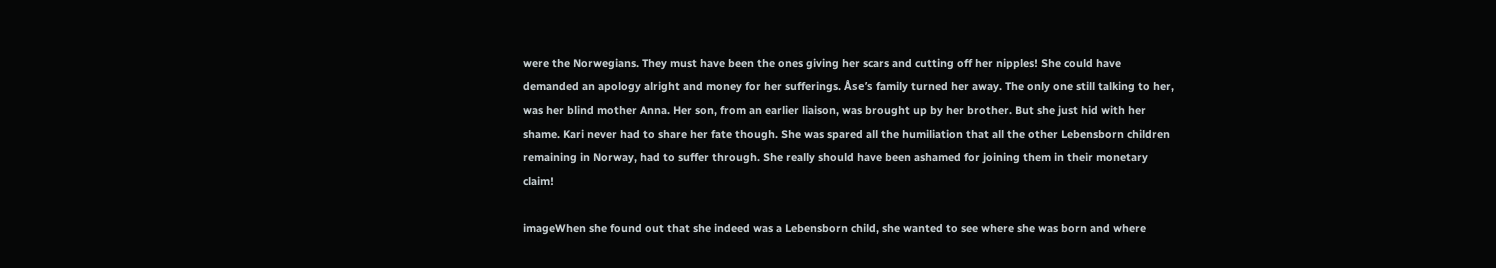were the Norwegians. They must have been the ones giving her scars and cutting off her nipples! She could have demanded an apology alright and money for her sufferings. Åse’s family turned her away. The only one still talking to her, was her blind mother Anna. Her son, from an earlier liaison, was brought up by her brother. But she just hid with her shame. Kari never had to share her fate though. She was spared all the humiliation that all the other Lebensborn children remaining in Norway, had to suffer through. She really should have been ashamed for joining them in their monetary claim!

imageWhen she found out that she indeed was a Lebensborn child, she wanted to see where she was born and where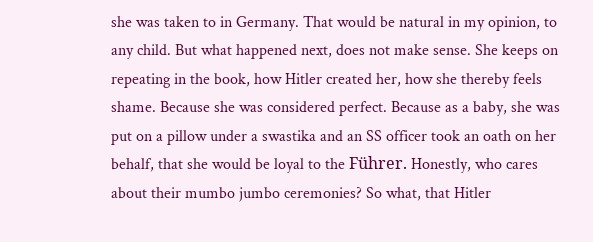she was taken to in Germany. That would be natural in my opinion, to any child. But what happened next, does not make sense. She keeps on repeating in the book, how Hitler created her, how she thereby feels shame. Because she was considered perfect. Because as a baby, she was put on a pillow under a swastika and an SS officer took an oath on her behalf, that she would be loyal to the Führer. Honestly, who cares about their mumbo jumbo ceremonies? So what, that Hitler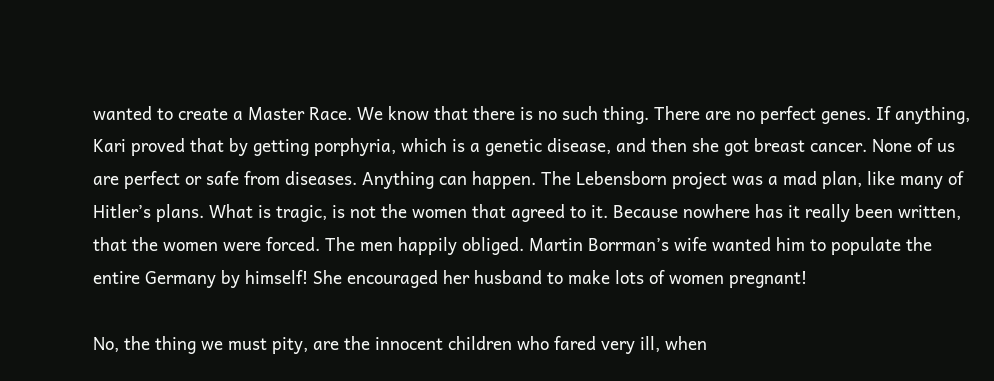wanted to create a Master Race. We know that there is no such thing. There are no perfect genes. If anything, Kari proved that by getting porphyria, which is a genetic disease, and then she got breast cancer. None of us are perfect or safe from diseases. Anything can happen. The Lebensborn project was a mad plan, like many of Hitler’s plans. What is tragic, is not the women that agreed to it. Because nowhere has it really been written, that the women were forced. The men happily obliged. Martin Borrman’s wife wanted him to populate the entire Germany by himself! She encouraged her husband to make lots of women pregnant!

No, the thing we must pity, are the innocent children who fared very ill, when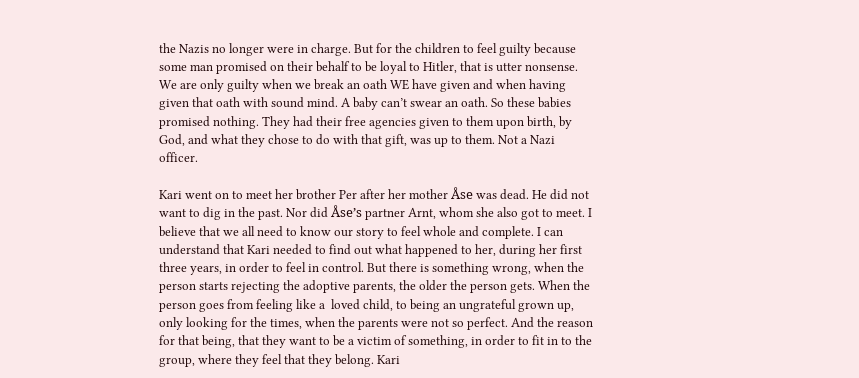the Nazis no longer were in charge. But for the children to feel guilty because some man promised on their behalf to be loyal to Hitler, that is utter nonsense. We are only guilty when we break an oath WE have given and when having given that oath with sound mind. A baby can’t swear an oath. So these babies promised nothing. They had their free agencies given to them upon birth, by God, and what they chose to do with that gift, was up to them. Not a Nazi officer.

Kari went on to meet her brother Per after her mother Åse was dead. He did not want to dig in the past. Nor did Åse’s partner Arnt, whom she also got to meet. I believe that we all need to know our story to feel whole and complete. I can understand that Kari needed to find out what happened to her, during her first three years, in order to feel in control. But there is something wrong, when the person starts rejecting the adoptive parents, the older the person gets. When the person goes from feeling like a  loved child, to being an ungrateful grown up, only looking for the times, when the parents were not so perfect. And the reason for that being, that they want to be a victim of something, in order to fit in to the group, where they feel that they belong. Kari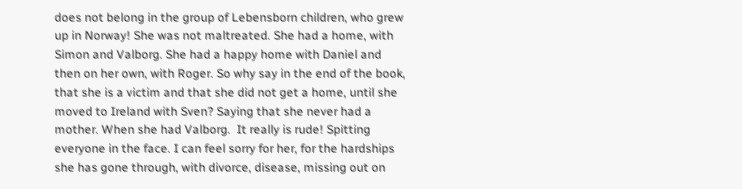does not belong in the group of Lebensborn children, who grew up in Norway! She was not maltreated. She had a home, with Simon and Valborg. She had a happy home with Daniel and then on her own, with Roger. So why say in the end of the book, that she is a victim and that she did not get a home, until she moved to Ireland with Sven? Saying that she never had a mother. When she had Valborg.  It really is rude! Spitting everyone in the face. I can feel sorry for her, for the hardships she has gone through, with divorce, disease, missing out on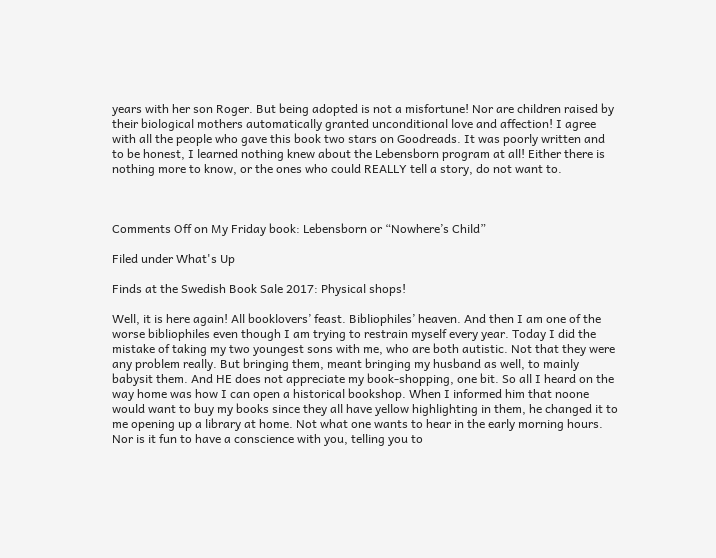years with her son Roger. But being adopted is not a misfortune! Nor are children raised by their biological mothers automatically granted unconditional love and affection! I agree with all the people who gave this book two stars on Goodreads. It was poorly written and to be honest, I learned nothing knew about the Lebensborn program at all! Either there is nothing more to know, or the ones who could REALLY tell a story, do not want to.



Comments Off on My Friday book: Lebensborn or “Nowhere’s Child”

Filed under What's Up

Finds at the Swedish Book Sale 2017: Physical shops!

Well, it is here again! All booklovers’ feast. Bibliophiles’ heaven. And then I am one of the worse bibliophiles even though I am trying to restrain myself every year. Today I did the mistake of taking my two youngest sons with me, who are both autistic. Not that they were any problem really. But bringing them, meant bringing my husband as well, to mainly babysit them. And HE does not appreciate my book-shopping, one bit. So all I heard on the way home was how I can open a historical bookshop. When I informed him that noone would want to buy my books since they all have yellow highlighting in them, he changed it to me opening up a library at home. Not what one wants to hear in the early morning hours. Nor is it fun to have a conscience with you, telling you to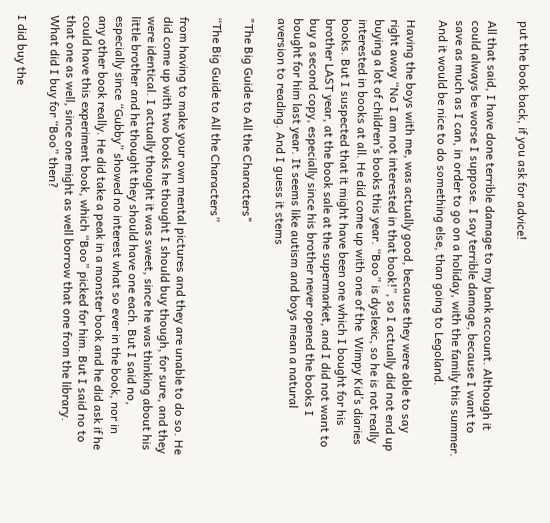put the book back, if you ask for advice!

All that said, I have done terrible damage to my bank account. Although it could always be worse I suppose. I say terrible damage, because I want to save as much as I can, in order to go on a holiday, with the family this summer. And it would be nice to do something else, than going to Legoland.

Having the boys with me, was actually good, because they were able to say right away “No I am not interested in that book!”, so I actually did not end up buying a lot of children’s books this year. “Boo” is dyslexic, so he is not really interested in books at all. He did come up with one of the  Wimpy Kid’s diaries books. But I suspected that it might have been one which I bought for his brother LAST year, at the book sale at the supermarket, and I did not want to buy a second copy, especially since his brother never opened the books I bought for him last year. It seems like autism and boys mean a natural aversion to reading. And I guess it stems

"The Big Guide to All the Characters"

“The Big Guide to All the Characters”

from having to make your own mental pictures and they are unable to do so. He did come up with two books he thought I should buy though, for sure, and they were identical. I actually thought it was sweet, since he was thinking about his little brother and he thought they should have one each. But I said no, especially since “Gubby” showed no interest what so ever in the book, nor in any other book really. He did take a peak in a monster book and he did ask if he could have this experiment book, which “Boo” picked for him. But I said no to that one as well, since one might as well borrow that one from the library. What did I buy for “Boo” then?

I did buy the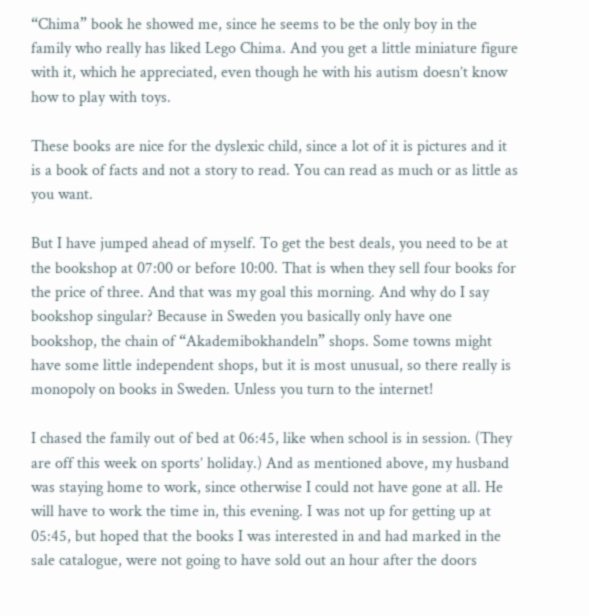“Chima” book he showed me, since he seems to be the only boy in the family who really has liked Lego Chima. And you get a little miniature figure with it, which he appreciated, even though he with his autism doesn’t know how to play with toys.

These books are nice for the dyslexic child, since a lot of it is pictures and it is a book of facts and not a story to read. You can read as much or as little as you want.

But I have jumped ahead of myself. To get the best deals, you need to be at the bookshop at 07:00 or before 10:00. That is when they sell four books for the price of three. And that was my goal this morning. And why do I say bookshop singular? Because in Sweden you basically only have one bookshop, the chain of “Akademibokhandeln” shops. Some towns might have some little independent shops, but it is most unusual, so there really is monopoly on books in Sweden. Unless you turn to the internet!

I chased the family out of bed at 06:45, like when school is in session. (They are off this week on sports’ holiday.) And as mentioned above, my husband was staying home to work, since otherwise I could not have gone at all. He will have to work the time in, this evening. I was not up for getting up at 05:45, but hoped that the books I was interested in and had marked in the sale catalogue, were not going to have sold out an hour after the doors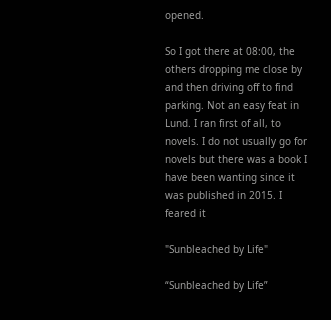opened.

So I got there at 08:00, the others dropping me close by and then driving off to find parking. Not an easy feat in Lund. I ran first of all, to novels. I do not usually go for novels but there was a book I have been wanting since it was published in 2015. I feared it

"Sunbleached by Life"

“Sunbleached by Life”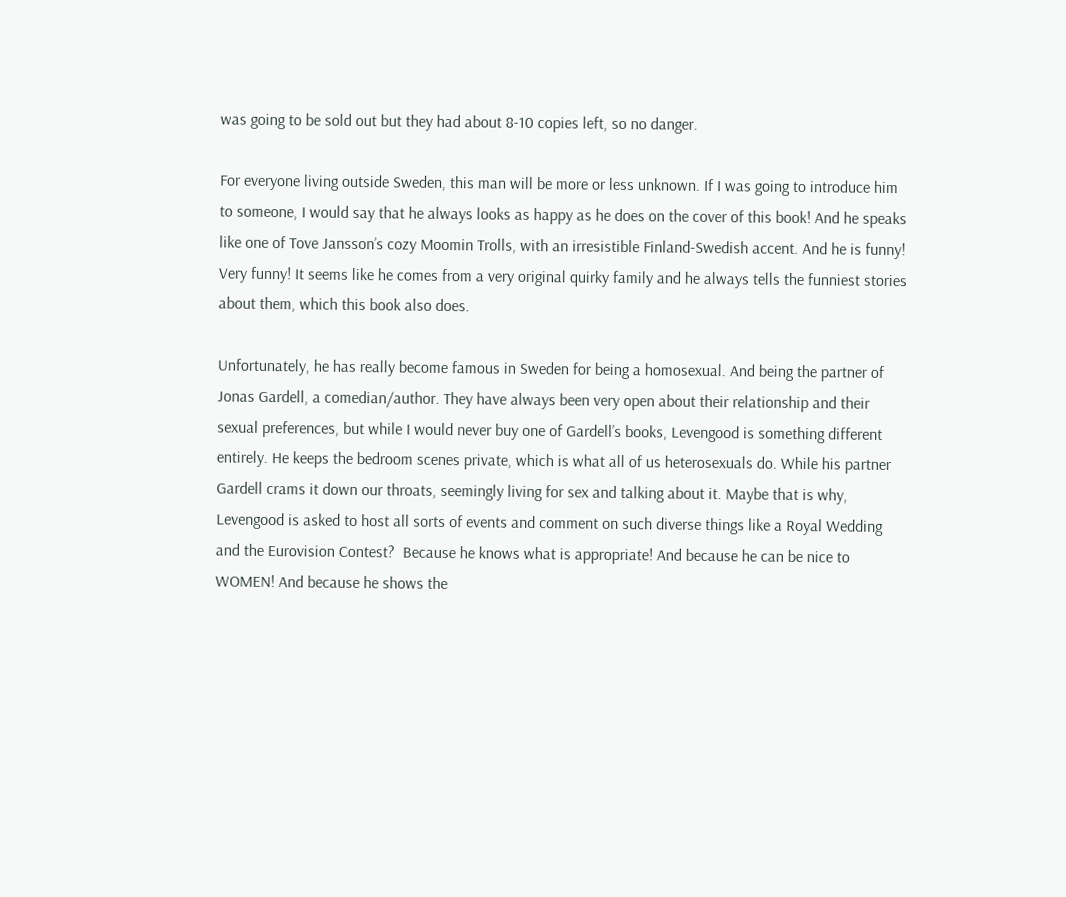was going to be sold out but they had about 8-10 copies left, so no danger.

For everyone living outside Sweden, this man will be more or less unknown. If I was going to introduce him to someone, I would say that he always looks as happy as he does on the cover of this book! And he speaks like one of Tove Jansson’s cozy Moomin Trolls, with an irresistible Finland-Swedish accent. And he is funny! Very funny! It seems like he comes from a very original quirky family and he always tells the funniest stories about them, which this book also does.

Unfortunately, he has really become famous in Sweden for being a homosexual. And being the partner of Jonas Gardell, a comedian/author. They have always been very open about their relationship and their sexual preferences, but while I would never buy one of Gardell’s books, Levengood is something different entirely. He keeps the bedroom scenes private, which is what all of us heterosexuals do. While his partner Gardell crams it down our throats, seemingly living for sex and talking about it. Maybe that is why, Levengood is asked to host all sorts of events and comment on such diverse things like a Royal Wedding and the Eurovision Contest?  Because he knows what is appropriate! And because he can be nice to WOMEN! And because he shows the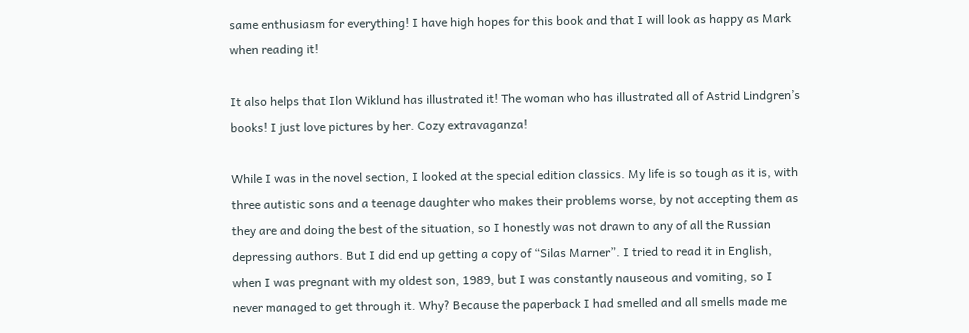same enthusiasm for everything! I have high hopes for this book and that I will look as happy as Mark when reading it!

It also helps that Ilon Wiklund has illustrated it! The woman who has illustrated all of Astrid Lindgren’s books! I just love pictures by her. Cozy extravaganza!

While I was in the novel section, I looked at the special edition classics. My life is so tough as it is, with three autistic sons and a teenage daughter who makes their problems worse, by not accepting them as they are and doing the best of the situation, so I honestly was not drawn to any of all the Russian depressing authors. But I did end up getting a copy of “Silas Marner”. I tried to read it in English, when I was pregnant with my oldest son, 1989, but I was constantly nauseous and vomiting, so I never managed to get through it. Why? Because the paperback I had smelled and all smells made me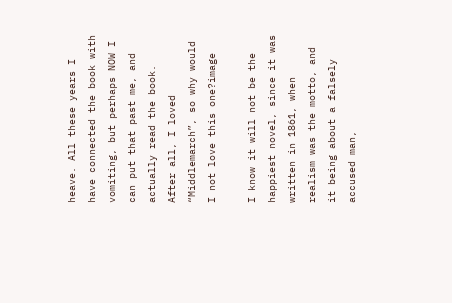heave. All these years I have connected the book with vomiting, but perhaps NOW I can put that past me, and actually read the book. After all, I loved “Middlemarch”, so why would I not love this one?image

I know it will not be the happiest novel, since it was written in 1861, when realism was the motto, and it being about a falsely accused man,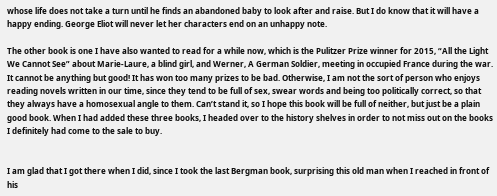whose life does not take a turn until he finds an abandoned baby to look after and raise. But I do know that it will have a happy ending. George Eliot will never let her characters end on an unhappy note.

The other book is one I have also wanted to read for a while now, which is the Pulitzer Prize winner for 2015, “All the Light We Cannot See” about Marie-Laure, a blind girl, and Werner, A German Soldier, meeting in occupied France during the war. It cannot be anything but good! It has won too many prizes to be bad. Otherwise, I am not the sort of person who enjoys reading novels written in our time, since they tend to be full of sex, swear words and being too politically correct, so that they always have a homosexual angle to them. Can’t stand it, so I hope this book will be full of neither, but just be a plain good book. When I had added these three books, I headed over to the history shelves in order to not miss out on the books I definitely had come to the sale to buy.


I am glad that I got there when I did, since I took the last Bergman book, surprising this old man when I reached in front of his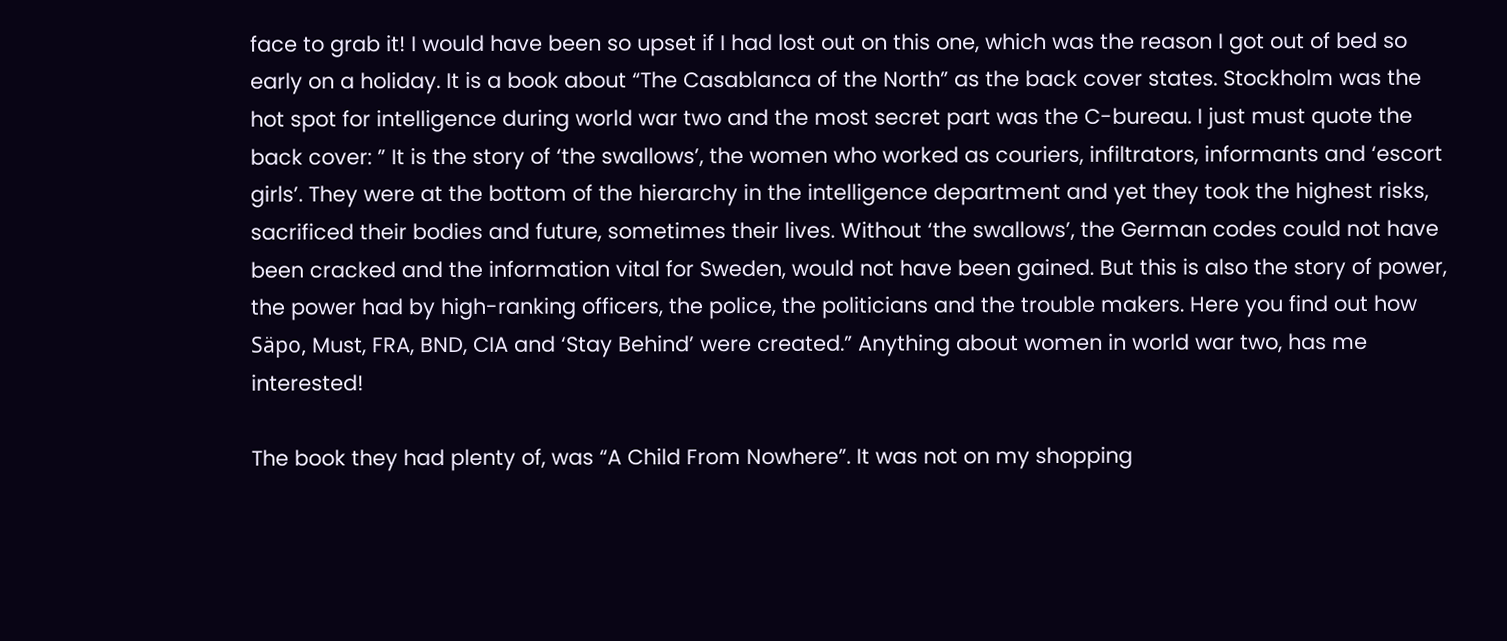face to grab it! I would have been so upset if I had lost out on this one, which was the reason I got out of bed so early on a holiday. It is a book about “The Casablanca of the North” as the back cover states. Stockholm was the hot spot for intelligence during world war two and the most secret part was the C-bureau. I just must quote the back cover: ” It is the story of ‘the swallows’, the women who worked as couriers, infiltrators, informants and ‘escort girls’. They were at the bottom of the hierarchy in the intelligence department and yet they took the highest risks, sacrificed their bodies and future, sometimes their lives. Without ‘the swallows’, the German codes could not have been cracked and the information vital for Sweden, would not have been gained. But this is also the story of power, the power had by high-ranking officers, the police, the politicians and the trouble makers. Here you find out how Säpo, Must, FRA, BND, CIA and ‘Stay Behind’ were created.” Anything about women in world war two, has me interested!

The book they had plenty of, was “A Child From Nowhere”. It was not on my shopping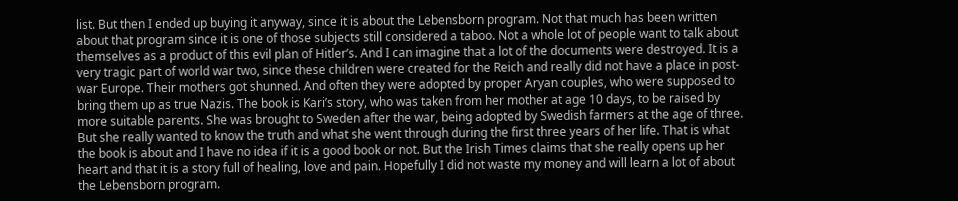list. But then I ended up buying it anyway, since it is about the Lebensborn program. Not that much has been written about that program since it is one of those subjects still considered a taboo. Not a whole lot of people want to talk about themselves as a product of this evil plan of Hitler’s. And I can imagine that a lot of the documents were destroyed. It is a very tragic part of world war two, since these children were created for the Reich and really did not have a place in post-war Europe. Their mothers got shunned. And often they were adopted by proper Aryan couples, who were supposed to bring them up as true Nazis. The book is Kari’s story, who was taken from her mother at age 10 days, to be raised by more suitable parents. She was brought to Sweden after the war, being adopted by Swedish farmers at the age of three. But she really wanted to know the truth and what she went through during the first three years of her life. That is what the book is about and I have no idea if it is a good book or not. But the Irish Times claims that she really opens up her heart and that it is a story full of healing, love and pain. Hopefully I did not waste my money and will learn a lot of about the Lebensborn program.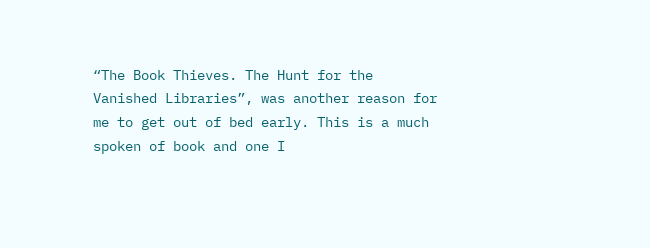“The Book Thieves. The Hunt for the Vanished Libraries”, was another reason for me to get out of bed early. This is a much spoken of book and one I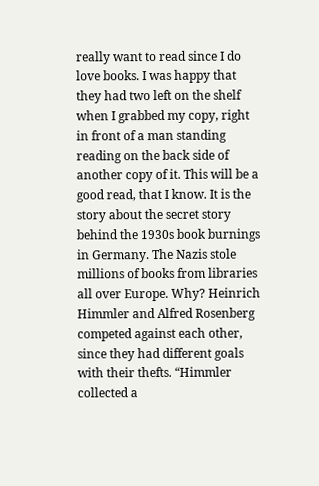really want to read since I do love books. I was happy that they had two left on the shelf when I grabbed my copy, right in front of a man standing reading on the back side of another copy of it. This will be a good read, that I know. It is the story about the secret story behind the 1930s book burnings in Germany. The Nazis stole millions of books from libraries all over Europe. Why? Heinrich Himmler and Alfred Rosenberg competed against each other, since they had different goals with their thefts. “Himmler collected a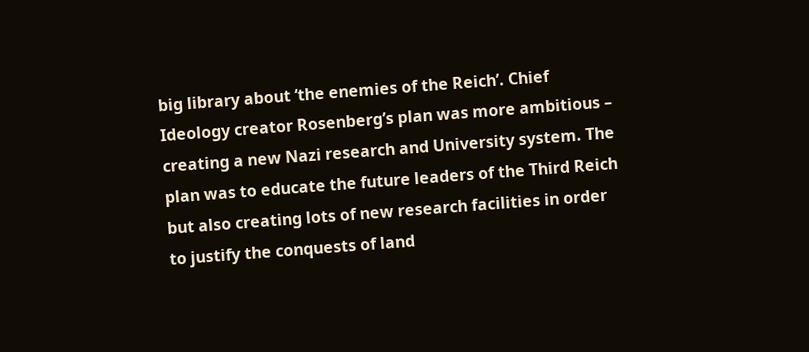big library about ‘the enemies of the Reich’. Chief Ideology creator Rosenberg’s plan was more ambitious – creating a new Nazi research and University system. The plan was to educate the future leaders of the Third Reich  but also creating lots of new research facilities in order to justify the conquests of land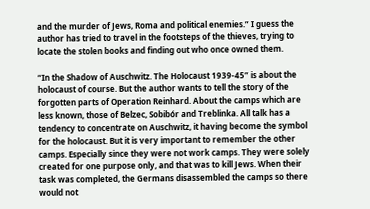and the murder of Jews, Roma and political enemies.” I guess the author has tried to travel in the footsteps of the thieves, trying to locate the stolen books and finding out who once owned them.

“In the Shadow of Auschwitz. The Holocaust 1939-45” is about the holocaust of course. But the author wants to tell the story of the forgotten parts of Operation Reinhard. About the camps which are less known, those of Belzec, Sobibór and Treblinka. All talk has a tendency to concentrate on Auschwitz, it having become the symbol for the holocaust. But it is very important to remember the other camps. Especially since they were not work camps. They were solely created for one purpose only, and that was to kill Jews. When their task was completed, the Germans disassembled the camps so there would not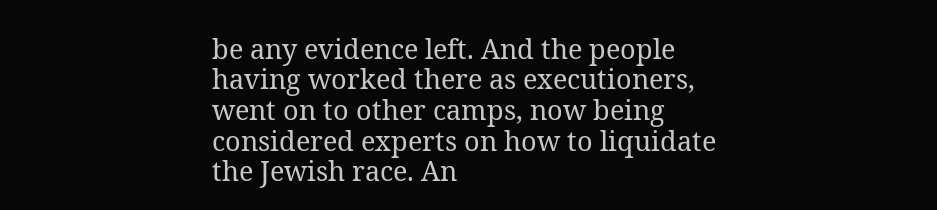be any evidence left. And the people having worked there as executioners, went on to other camps, now being considered experts on how to liquidate the Jewish race. An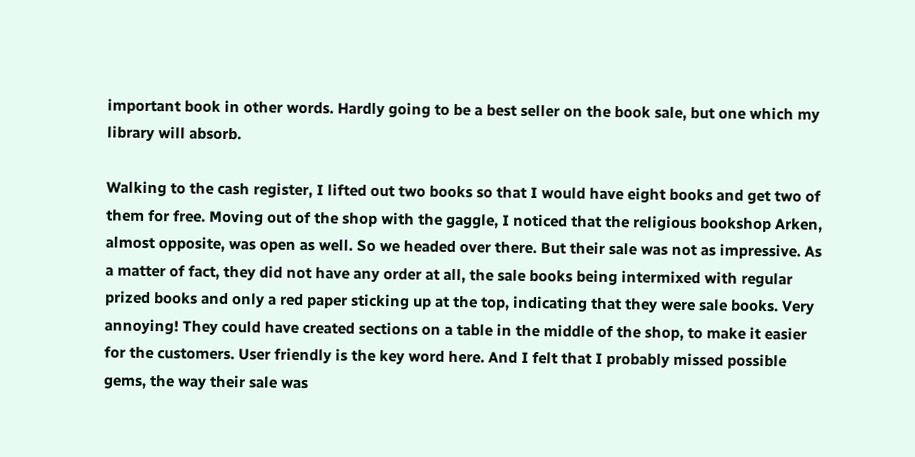important book in other words. Hardly going to be a best seller on the book sale, but one which my library will absorb.

Walking to the cash register, I lifted out two books so that I would have eight books and get two of them for free. Moving out of the shop with the gaggle, I noticed that the religious bookshop Arken, almost opposite, was open as well. So we headed over there. But their sale was not as impressive. As a matter of fact, they did not have any order at all, the sale books being intermixed with regular prized books and only a red paper sticking up at the top, indicating that they were sale books. Very annoying! They could have created sections on a table in the middle of the shop, to make it easier for the customers. User friendly is the key word here. And I felt that I probably missed possible gems, the way their sale was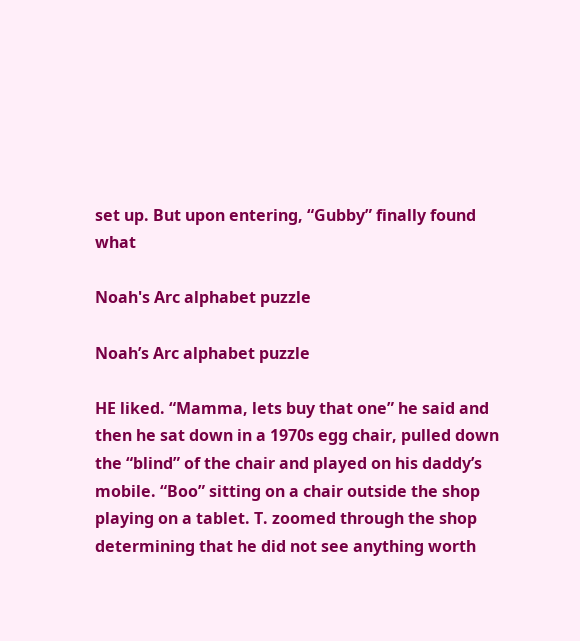set up. But upon entering, “Gubby” finally found  what

Noah's Arc alphabet puzzle

Noah’s Arc alphabet puzzle

HE liked. “Mamma, lets buy that one” he said and then he sat down in a 1970s egg chair, pulled down the “blind” of the chair and played on his daddy’s mobile. “Boo” sitting on a chair outside the shop playing on a tablet. T. zoomed through the shop determining that he did not see anything worth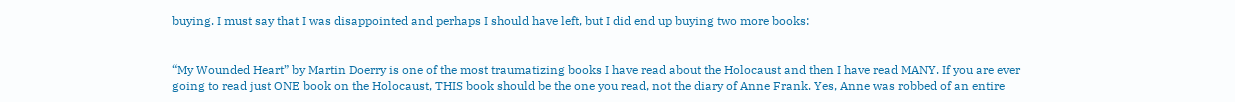buying. I must say that I was disappointed and perhaps I should have left, but I did end up buying two more books:


“My Wounded Heart” by Martin Doerry is one of the most traumatizing books I have read about the Holocaust and then I have read MANY. If you are ever going to read just ONE book on the Holocaust, THIS book should be the one you read, not the diary of Anne Frank. Yes, Anne was robbed of an entire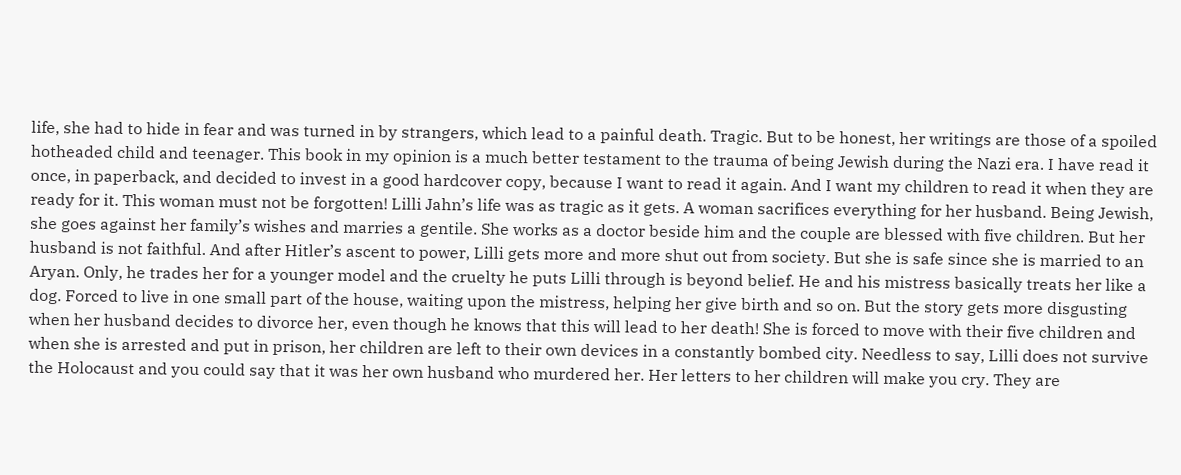life, she had to hide in fear and was turned in by strangers, which lead to a painful death. Tragic. But to be honest, her writings are those of a spoiled hotheaded child and teenager. This book in my opinion is a much better testament to the trauma of being Jewish during the Nazi era. I have read it once, in paperback, and decided to invest in a good hardcover copy, because I want to read it again. And I want my children to read it when they are ready for it. This woman must not be forgotten! Lilli Jahn’s life was as tragic as it gets. A woman sacrifices everything for her husband. Being Jewish, she goes against her family’s wishes and marries a gentile. She works as a doctor beside him and the couple are blessed with five children. But her husband is not faithful. And after Hitler’s ascent to power, Lilli gets more and more shut out from society. But she is safe since she is married to an Aryan. Only, he trades her for a younger model and the cruelty he puts Lilli through is beyond belief. He and his mistress basically treats her like a dog. Forced to live in one small part of the house, waiting upon the mistress, helping her give birth and so on. But the story gets more disgusting when her husband decides to divorce her, even though he knows that this will lead to her death! She is forced to move with their five children and when she is arrested and put in prison, her children are left to their own devices in a constantly bombed city. Needless to say, Lilli does not survive the Holocaust and you could say that it was her own husband who murdered her. Her letters to her children will make you cry. They are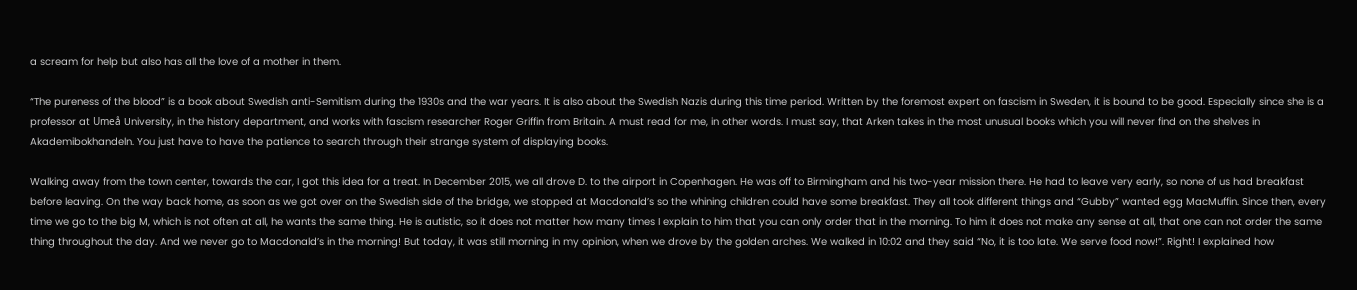a scream for help but also has all the love of a mother in them.

“The pureness of the blood” is a book about Swedish anti-Semitism during the 1930s and the war years. It is also about the Swedish Nazis during this time period. Written by the foremost expert on fascism in Sweden, it is bound to be good. Especially since she is a professor at Umeå University, in the history department, and works with fascism researcher Roger Griffin from Britain. A must read for me, in other words. I must say, that Arken takes in the most unusual books which you will never find on the shelves in Akademibokhandeln. You just have to have the patience to search through their strange system of displaying books.

Walking away from the town center, towards the car, I got this idea for a treat. In December 2015, we all drove D. to the airport in Copenhagen. He was off to Birmingham and his two-year mission there. He had to leave very early, so none of us had breakfast before leaving. On the way back home, as soon as we got over on the Swedish side of the bridge, we stopped at Macdonald’s so the whining children could have some breakfast. They all took different things and “Gubby” wanted egg MacMuffin. Since then, every time we go to the big M, which is not often at all, he wants the same thing. He is autistic, so it does not matter how many times I explain to him that you can only order that in the morning. To him it does not make any sense at all, that one can not order the same thing throughout the day. And we never go to Macdonald’s in the morning! But today, it was still morning in my opinion, when we drove by the golden arches. We walked in 10:02 and they said “No, it is too late. We serve food now!”. Right! I explained how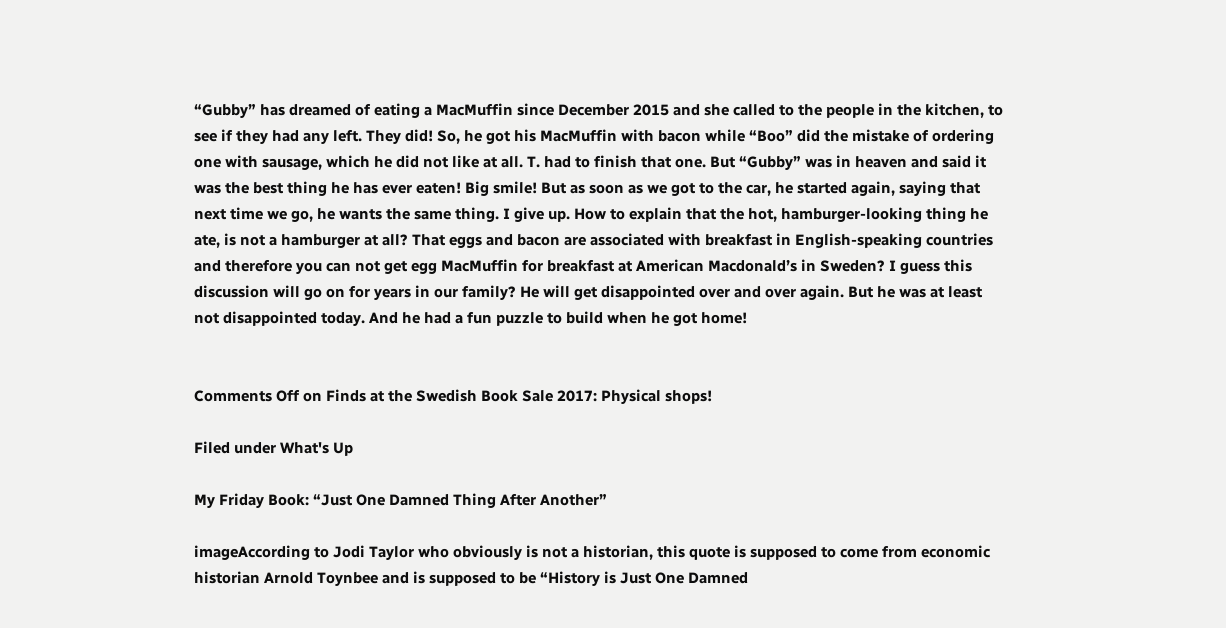“Gubby” has dreamed of eating a MacMuffin since December 2015 and she called to the people in the kitchen, to see if they had any left. They did! So, he got his MacMuffin with bacon while “Boo” did the mistake of ordering one with sausage, which he did not like at all. T. had to finish that one. But “Gubby” was in heaven and said it was the best thing he has ever eaten! Big smile! But as soon as we got to the car, he started again, saying that next time we go, he wants the same thing. I give up. How to explain that the hot, hamburger-looking thing he ate, is not a hamburger at all? That eggs and bacon are associated with breakfast in English-speaking countries and therefore you can not get egg MacMuffin for breakfast at American Macdonald’s in Sweden? I guess this discussion will go on for years in our family? He will get disappointed over and over again. But he was at least not disappointed today. And he had a fun puzzle to build when he got home!


Comments Off on Finds at the Swedish Book Sale 2017: Physical shops!

Filed under What's Up

My Friday Book: “Just One Damned Thing After Another”

imageAccording to Jodi Taylor who obviously is not a historian, this quote is supposed to come from economic historian Arnold Toynbee and is supposed to be “History is Just One Damned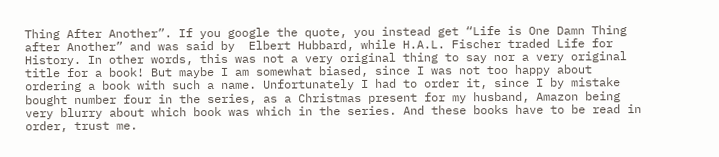Thing After Another”. If you google the quote, you instead get “Life is One Damn Thing after Another” and was said by  Elbert Hubbard, while H.A.L. Fischer traded Life for History. In other words, this was not a very original thing to say nor a very original title for a book! But maybe I am somewhat biased, since I was not too happy about ordering a book with such a name. Unfortunately I had to order it, since I by mistake bought number four in the series, as a Christmas present for my husband, Amazon being very blurry about which book was which in the series. And these books have to be read in order, trust me.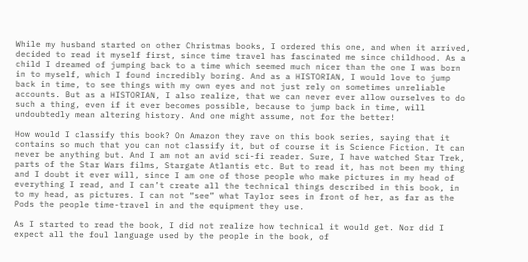While my husband started on other Christmas books, I ordered this one, and when it arrived, decided to read it myself first, since time travel has fascinated me since childhood. As a child I dreamed of jumping back to a time which seemed much nicer than the one I was born in to myself, which I found incredibly boring. And as a HISTORIAN, I would love to jump back in time, to see things with my own eyes and not just rely on sometimes unreliable accounts. But as a HISTORIAN, I also realize, that we can never ever allow ourselves to do such a thing, even if it ever becomes possible, because to jump back in time, will undoubtedly mean altering history. And one might assume, not for the better!

How would I classify this book? On Amazon they rave on this book series, saying that it contains so much that you can not classify it, but of course it is Science Fiction. It can never be anything but. And I am not an avid sci-fi reader. Sure, I have watched Star Trek, parts of the Star Wars films, Stargate Atlantis etc. But to read it, has not been my thing and I doubt it ever will, since I am one of those people who make pictures in my head of everything I read, and I can’t create all the technical things described in this book, in to my head, as pictures. I can not “see” what Taylor sees in front of her, as far as the Pods the people time-travel in and the equipment they use.

As I started to read the book, I did not realize how technical it would get. Nor did I expect all the foul language used by the people in the book, of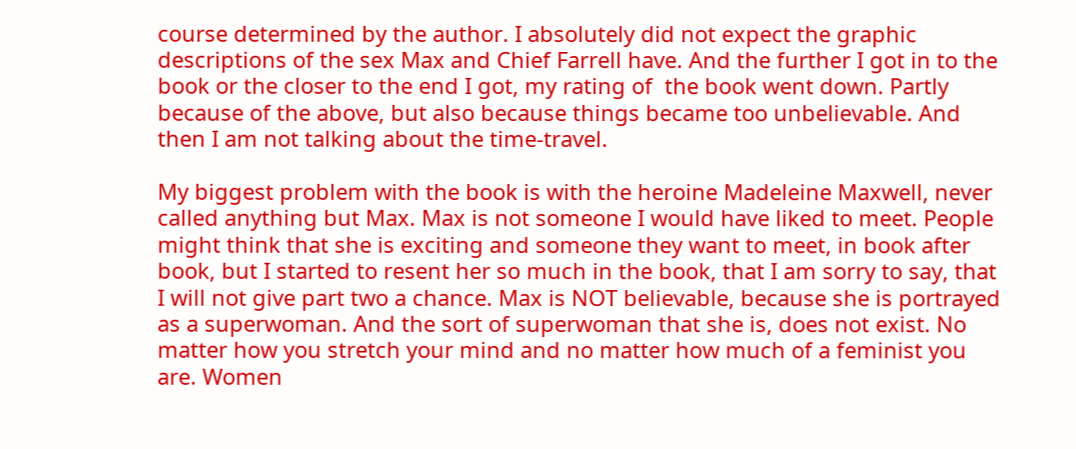course determined by the author. I absolutely did not expect the graphic descriptions of the sex Max and Chief Farrell have. And the further I got in to the book or the closer to the end I got, my rating of  the book went down. Partly because of the above, but also because things became too unbelievable. And then I am not talking about the time-travel.

My biggest problem with the book is with the heroine Madeleine Maxwell, never called anything but Max. Max is not someone I would have liked to meet. People might think that she is exciting and someone they want to meet, in book after book, but I started to resent her so much in the book, that I am sorry to say, that I will not give part two a chance. Max is NOT believable, because she is portrayed as a superwoman. And the sort of superwoman that she is, does not exist. No matter how you stretch your mind and no matter how much of a feminist you are. Women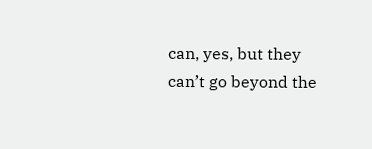can, yes, but they can’t go beyond the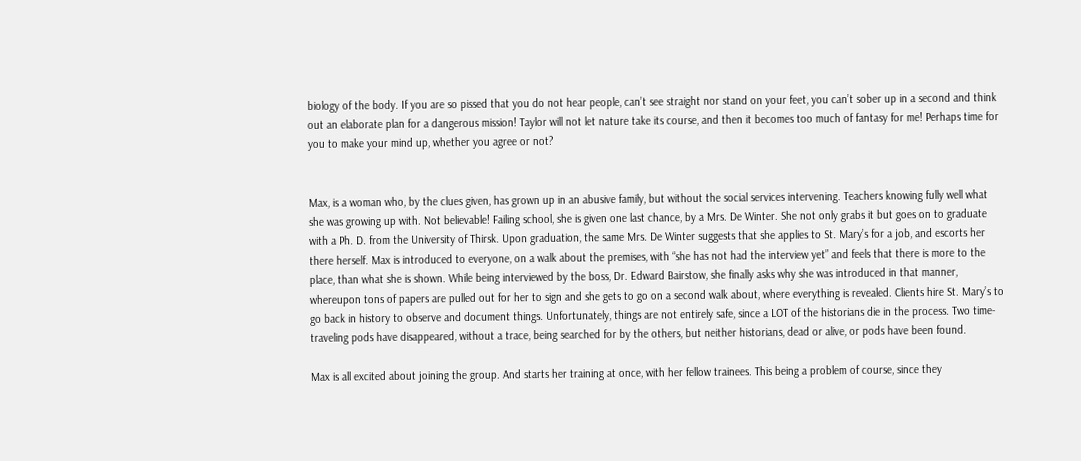biology of the body. If you are so pissed that you do not hear people, can’t see straight nor stand on your feet, you can’t sober up in a second and think out an elaborate plan for a dangerous mission! Taylor will not let nature take its course, and then it becomes too much of fantasy for me! Perhaps time for you to make your mind up, whether you agree or not?


Max, is a woman who, by the clues given, has grown up in an abusive family, but without the social services intervening. Teachers knowing fully well what she was growing up with. Not believable! Failing school, she is given one last chance, by a Mrs. De Winter. She not only grabs it but goes on to graduate with a Ph. D. from the University of Thirsk. Upon graduation, the same Mrs. De Winter suggests that she applies to St. Mary’s for a job, and escorts her there herself. Max is introduced to everyone, on a walk about the premises, with “she has not had the interview yet” and feels that there is more to the place, than what she is shown. While being interviewed by the boss, Dr. Edward Bairstow, she finally asks why she was introduced in that manner, whereupon tons of papers are pulled out for her to sign and she gets to go on a second walk about, where everything is revealed. Clients hire St. Mary’s to go back in history to observe and document things. Unfortunately, things are not entirely safe, since a LOT of the historians die in the process. Two time-traveling pods have disappeared, without a trace, being searched for by the others, but neither historians, dead or alive, or pods have been found.

Max is all excited about joining the group. And starts her training at once, with her fellow trainees. This being a problem of course, since they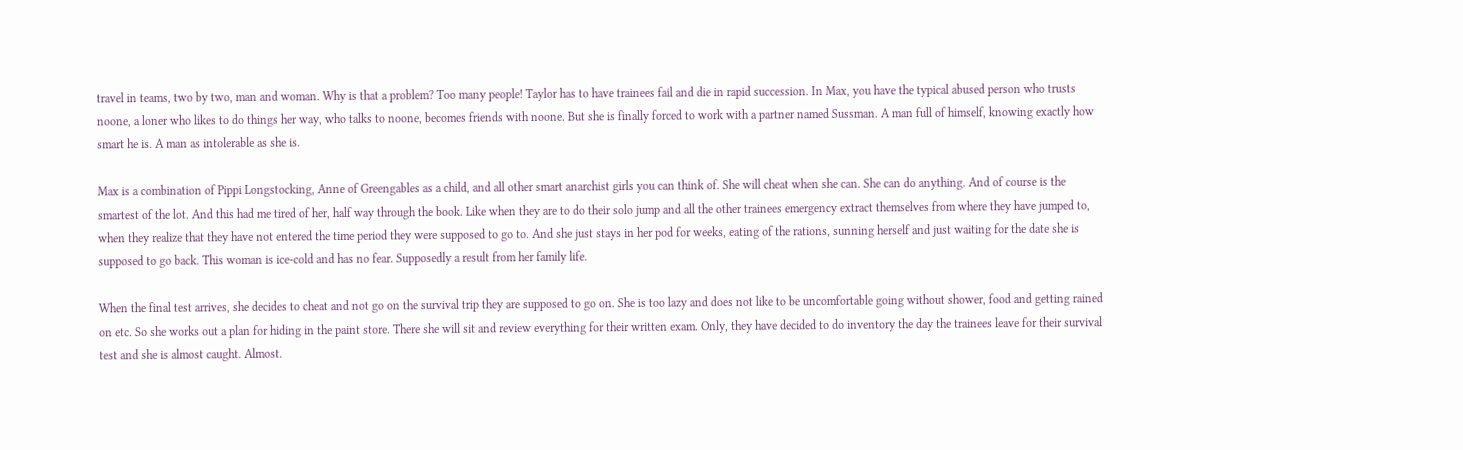travel in teams, two by two, man and woman. Why is that a problem? Too many people! Taylor has to have trainees fail and die in rapid succession. In Max, you have the typical abused person who trusts noone, a loner who likes to do things her way, who talks to noone, becomes friends with noone. But she is finally forced to work with a partner named Sussman. A man full of himself, knowing exactly how smart he is. A man as intolerable as she is.

Max is a combination of Pippi Longstocking, Anne of Greengables as a child, and all other smart anarchist girls you can think of. She will cheat when she can. She can do anything. And of course is the smartest of the lot. And this had me tired of her, half way through the book. Like when they are to do their solo jump and all the other trainees emergency extract themselves from where they have jumped to, when they realize that they have not entered the time period they were supposed to go to. And she just stays in her pod for weeks, eating of the rations, sunning herself and just waiting for the date she is supposed to go back. This woman is ice-cold and has no fear. Supposedly a result from her family life.

When the final test arrives, she decides to cheat and not go on the survival trip they are supposed to go on. She is too lazy and does not like to be uncomfortable going without shower, food and getting rained on etc. So she works out a plan for hiding in the paint store. There she will sit and review everything for their written exam. Only, they have decided to do inventory the day the trainees leave for their survival test and she is almost caught. Almost.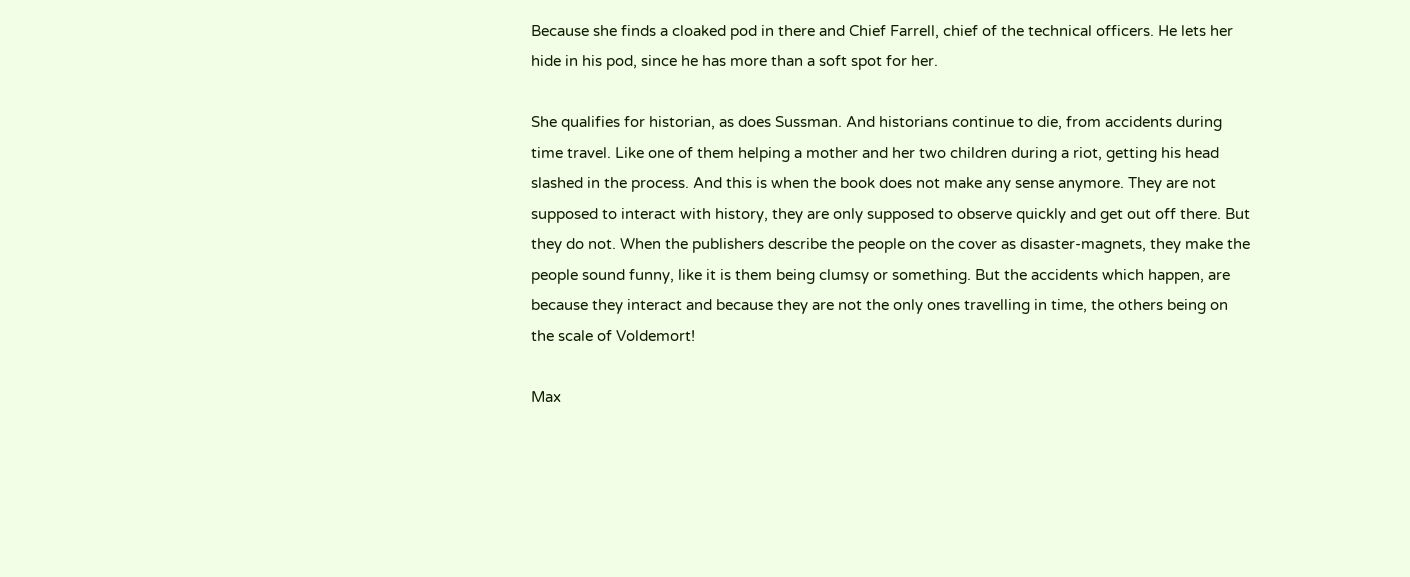Because she finds a cloaked pod in there and Chief Farrell, chief of the technical officers. He lets her hide in his pod, since he has more than a soft spot for her.

She qualifies for historian, as does Sussman. And historians continue to die, from accidents during time travel. Like one of them helping a mother and her two children during a riot, getting his head slashed in the process. And this is when the book does not make any sense anymore. They are not supposed to interact with history, they are only supposed to observe quickly and get out off there. But they do not. When the publishers describe the people on the cover as disaster-magnets, they make the people sound funny, like it is them being clumsy or something. But the accidents which happen, are because they interact and because they are not the only ones travelling in time, the others being on the scale of Voldemort!

Max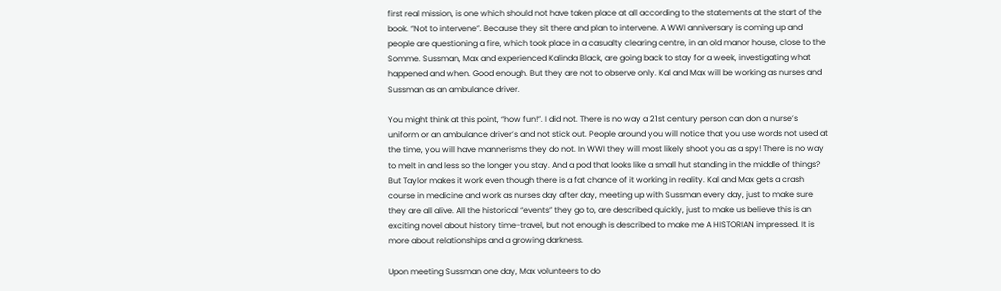first real mission, is one which should not have taken place at all according to the statements at the start of the book. “Not to intervene”. Because they sit there and plan to intervene. A WWI anniversary is coming up and people are questioning a fire, which took place in a casualty clearing centre, in an old manor house, close to the Somme. Sussman, Max and experienced Kalinda Black, are going back to stay for a week, investigating what happened and when. Good enough. But they are not to observe only. Kal and Max will be working as nurses and Sussman as an ambulance driver.

You might think at this point, “how fun!”. I did not. There is no way a 21st century person can don a nurse’s uniform or an ambulance driver’s and not stick out. People around you will notice that you use words not used at the time, you will have mannerisms they do not. In WWI they will most likely shoot you as a spy! There is no way to melt in and less so the longer you stay. And a pod that looks like a small hut standing in the middle of things? But Taylor makes it work even though there is a fat chance of it working in reality. Kal and Max gets a crash course in medicine and work as nurses day after day, meeting up with Sussman every day, just to make sure they are all alive. All the historical “events” they go to, are described quickly, just to make us believe this is an exciting novel about history time-travel, but not enough is described to make me A HISTORIAN impressed. It is more about relationships and a growing darkness.

Upon meeting Sussman one day, Max volunteers to do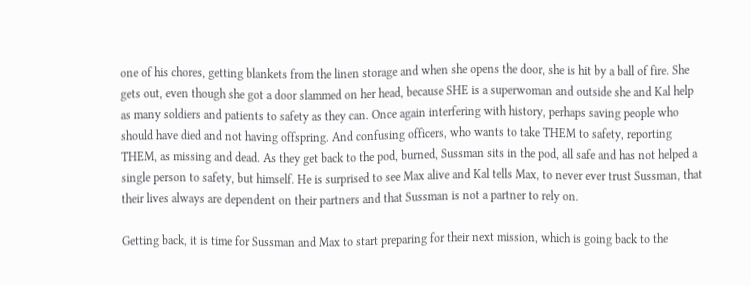one of his chores, getting blankets from the linen storage and when she opens the door, she is hit by a ball of fire. She gets out, even though she got a door slammed on her head, because SHE is a superwoman and outside she and Kal help as many soldiers and patients to safety as they can. Once again interfering with history, perhaps saving people who should have died and not having offspring. And confusing officers, who wants to take THEM to safety, reporting THEM, as missing and dead. As they get back to the pod, burned, Sussman sits in the pod, all safe and has not helped a single person to safety, but himself. He is surprised to see Max alive and Kal tells Max, to never ever trust Sussman, that their lives always are dependent on their partners and that Sussman is not a partner to rely on.

Getting back, it is time for Sussman and Max to start preparing for their next mission, which is going back to the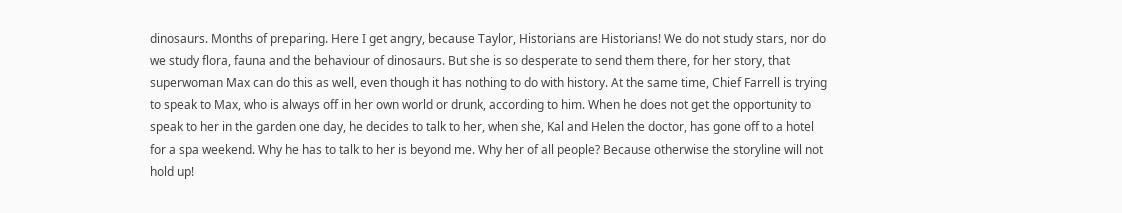dinosaurs. Months of preparing. Here I get angry, because Taylor, Historians are Historians! We do not study stars, nor do we study flora, fauna and the behaviour of dinosaurs. But she is so desperate to send them there, for her story, that superwoman Max can do this as well, even though it has nothing to do with history. At the same time, Chief Farrell is trying to speak to Max, who is always off in her own world or drunk, according to him. When he does not get the opportunity to speak to her in the garden one day, he decides to talk to her, when she, Kal and Helen the doctor, has gone off to a hotel for a spa weekend. Why he has to talk to her is beyond me. Why her of all people? Because otherwise the storyline will not hold up!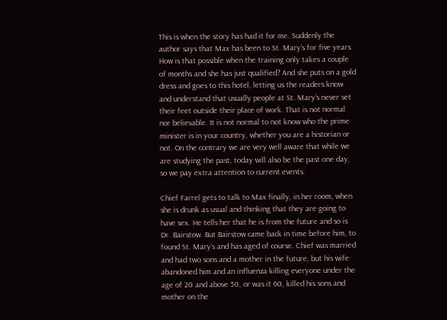This is when the story has had it for me. Suddenly the author says that Max has been to St. Mary’s for five years. How is that possible when the training only takes a couple of months and she has just qualified? And she puts on a gold dress and goes to this hotel, letting us the readers know and understand that usually people at St. Mary’s never set their feet outside their place of work. That is not normal nor believable. It is not normal to not know who the prime minister is in your country, whether you are a historian or not. On the contrary we are very well aware that while we are studying the past, today will also be the past one day, so we pay extra attention to current events.

Chief Farrel gets to talk to Max finally, in her room, when she is drunk as usual and thinking that they are going to have sex. He tells her that he is from the future and so is Dr. Bairstow. But Bairstow came back in time before him, to found St. Mary’s and has aged of course. Chief was married and had two sons and a mother in the future, but his wife abandoned him and an influenza killing everyone under the age of 20 and above 50, or was it 60, killed his sons and mother on the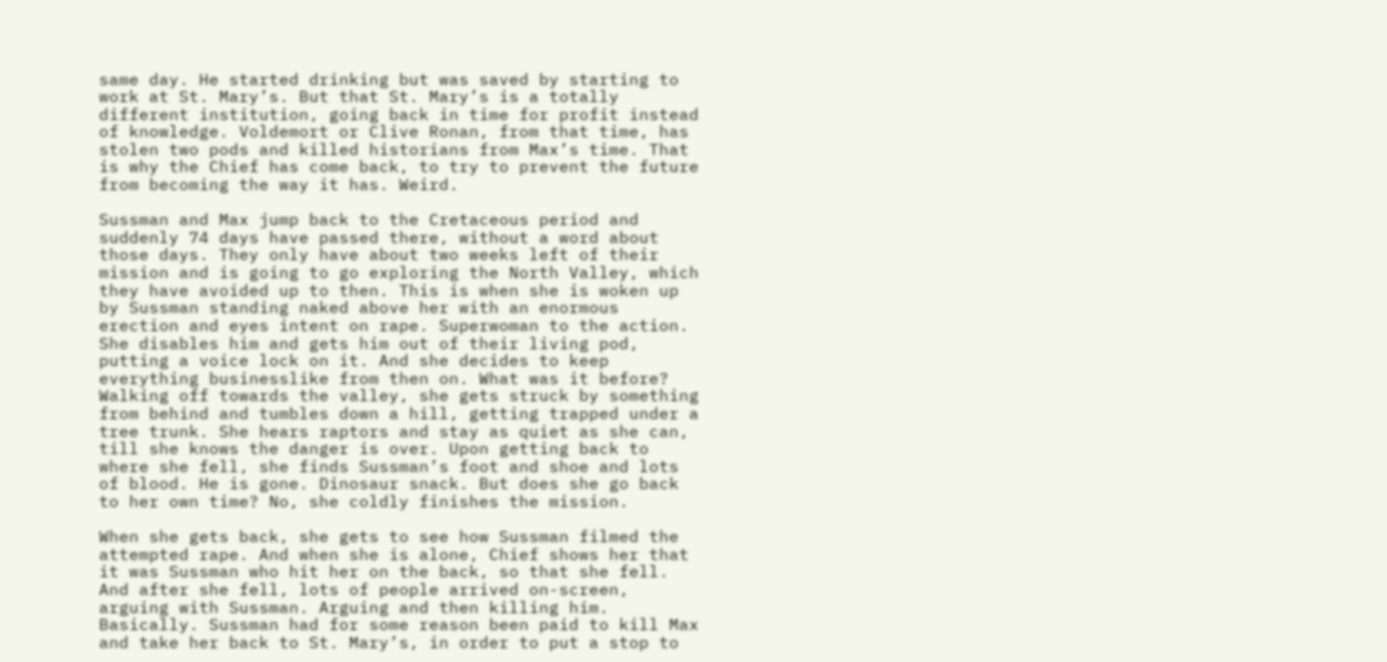same day. He started drinking but was saved by starting to work at St. Mary’s. But that St. Mary’s is a totally different institution, going back in time for profit instead of knowledge. Voldemort or Clive Ronan, from that time, has stolen two pods and killed historians from Max’s time. That is why the Chief has come back, to try to prevent the future from becoming the way it has. Weird.

Sussman and Max jump back to the Cretaceous period and suddenly 74 days have passed there, without a word about those days. They only have about two weeks left of their mission and is going to go exploring the North Valley, which they have avoided up to then. This is when she is woken up by Sussman standing naked above her with an enormous erection and eyes intent on rape. Superwoman to the action. She disables him and gets him out of their living pod, putting a voice lock on it. And she decides to keep everything businesslike from then on. What was it before? Walking off towards the valley, she gets struck by something from behind and tumbles down a hill, getting trapped under a tree trunk. She hears raptors and stay as quiet as she can, till she knows the danger is over. Upon getting back to where she fell, she finds Sussman’s foot and shoe and lots of blood. He is gone. Dinosaur snack. But does she go back to her own time? No, she coldly finishes the mission.

When she gets back, she gets to see how Sussman filmed the attempted rape. And when she is alone, Chief shows her that it was Sussman who hit her on the back, so that she fell. And after she fell, lots of people arrived on-screen, arguing with Sussman. Arguing and then killing him. Basically. Sussman had for some reason been paid to kill Max and take her back to St. Mary’s, in order to put a stop to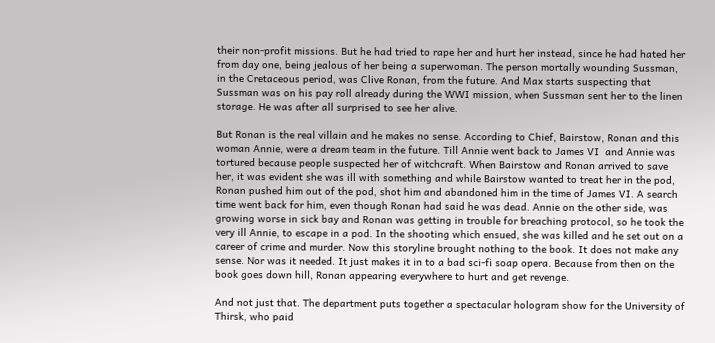their non-profit missions. But he had tried to rape her and hurt her instead, since he had hated her from day one, being jealous of her being a superwoman. The person mortally wounding Sussman, in the Cretaceous period, was Clive Ronan, from the future. And Max starts suspecting that Sussman was on his pay roll already during the WWI mission, when Sussman sent her to the linen storage. He was after all surprised to see her alive.

But Ronan is the real villain and he makes no sense. According to Chief, Bairstow, Ronan and this woman Annie, were a dream team in the future. Till Annie went back to James VI  and Annie was tortured because people suspected her of witchcraft. When Bairstow and Ronan arrived to save her, it was evident she was ill with something and while Bairstow wanted to treat her in the pod, Ronan pushed him out of the pod, shot him and abandoned him in the time of James VI. A search time went back for him, even though Ronan had said he was dead. Annie on the other side, was growing worse in sick bay and Ronan was getting in trouble for breaching protocol, so he took the very ill Annie, to escape in a pod. In the shooting which ensued, she was killed and he set out on a career of crime and murder. Now this storyline brought nothing to the book. It does not make any sense. Nor was it needed. It just makes it in to a bad sci-fi soap opera. Because from then on the book goes down hill, Ronan appearing everywhere to hurt and get revenge.

And not just that. The department puts together a spectacular hologram show for the University of Thirsk, who paid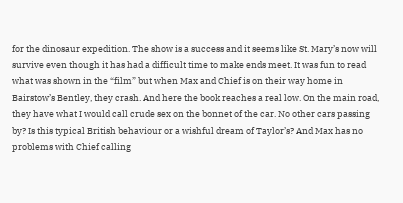for the dinosaur expedition. The show is a success and it seems like St. Mary’s now will survive even though it has had a difficult time to make ends meet. It was fun to read what was shown in the “film” but when Max and Chief is on their way home in Bairstow’s Bentley, they crash. And here the book reaches a real low. On the main road, they have what I would call crude sex on the bonnet of the car. No other cars passing by? Is this typical British behaviour or a wishful dream of Taylor’s? And Max has no problems with Chief calling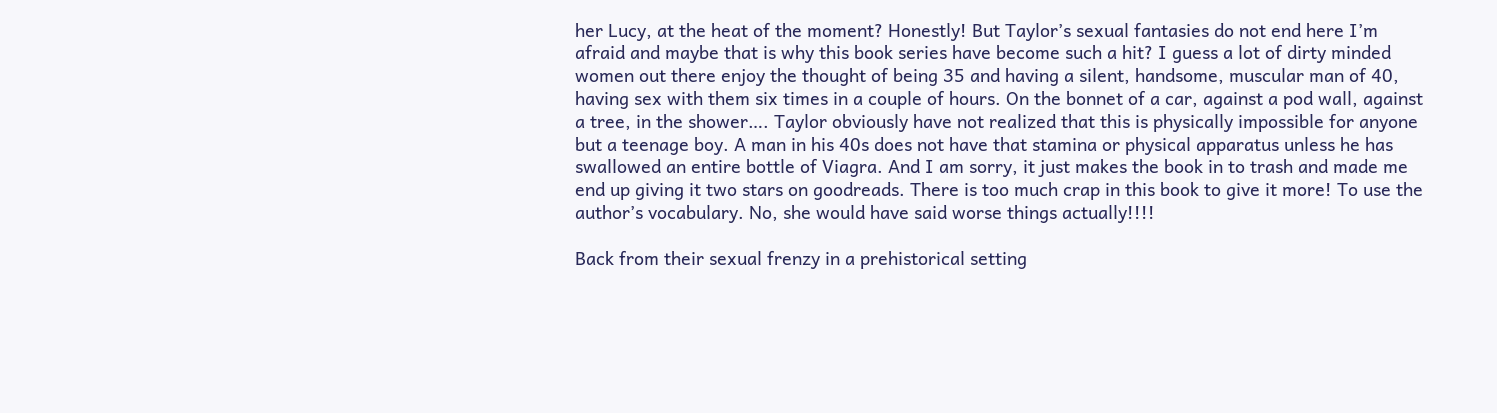her Lucy, at the heat of the moment? Honestly! But Taylor’s sexual fantasies do not end here I’m afraid and maybe that is why this book series have become such a hit? I guess a lot of dirty minded women out there enjoy the thought of being 35 and having a silent, handsome, muscular man of 40, having sex with them six times in a couple of hours. On the bonnet of a car, against a pod wall, against a tree, in the shower…. Taylor obviously have not realized that this is physically impossible for anyone but a teenage boy. A man in his 40s does not have that stamina or physical apparatus unless he has swallowed an entire bottle of Viagra. And I am sorry, it just makes the book in to trash and made me end up giving it two stars on goodreads. There is too much crap in this book to give it more! To use the author’s vocabulary. No, she would have said worse things actually!!!!

Back from their sexual frenzy in a prehistorical setting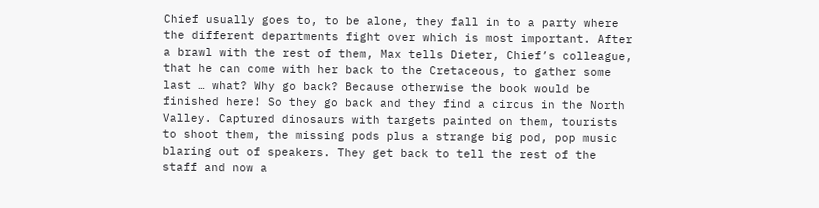Chief usually goes to, to be alone, they fall in to a party where the different departments fight over which is most important. After a brawl with the rest of them, Max tells Dieter, Chief’s colleague, that he can come with her back to the Cretaceous, to gather some last … what? Why go back? Because otherwise the book would be finished here! So they go back and they find a circus in the North Valley. Captured dinosaurs with targets painted on them, tourists to shoot them, the missing pods plus a strange big pod, pop music blaring out of speakers. They get back to tell the rest of the staff and now a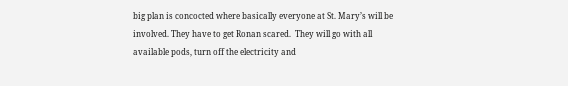big plan is concocted where basically everyone at St. Mary’s will be involved. They have to get Ronan scared.  They will go with all available pods, turn off the electricity and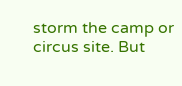storm the camp or circus site. But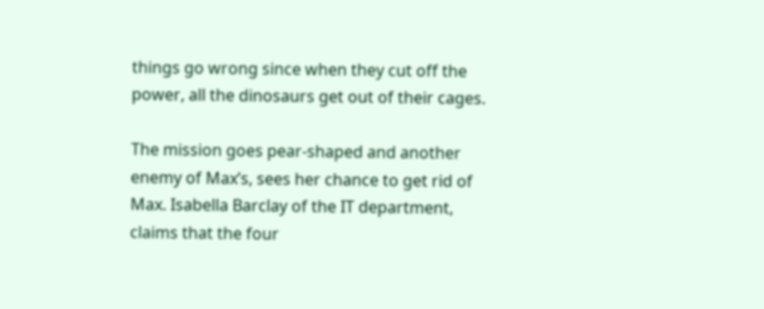things go wrong since when they cut off the power, all the dinosaurs get out of their cages.

The mission goes pear-shaped and another enemy of Max’s, sees her chance to get rid of Max. Isabella Barclay of the IT department, claims that the four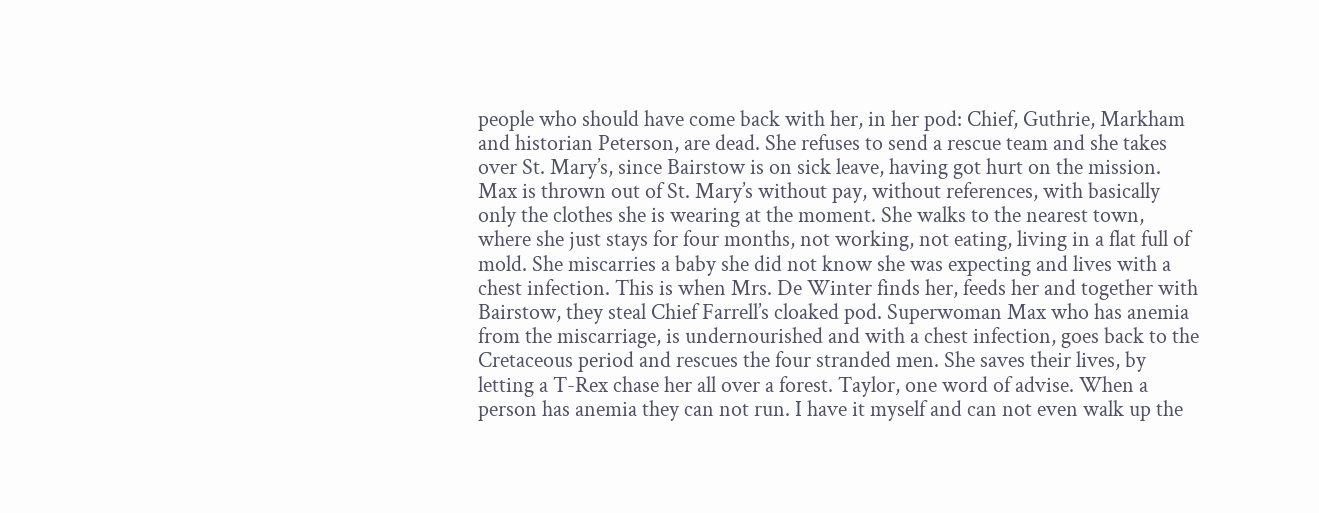people who should have come back with her, in her pod: Chief, Guthrie, Markham and historian Peterson, are dead. She refuses to send a rescue team and she takes over St. Mary’s, since Bairstow is on sick leave, having got hurt on the mission. Max is thrown out of St. Mary’s without pay, without references, with basically only the clothes she is wearing at the moment. She walks to the nearest town, where she just stays for four months, not working, not eating, living in a flat full of mold. She miscarries a baby she did not know she was expecting and lives with a chest infection. This is when Mrs. De Winter finds her, feeds her and together with Bairstow, they steal Chief Farrell’s cloaked pod. Superwoman Max who has anemia from the miscarriage, is undernourished and with a chest infection, goes back to the Cretaceous period and rescues the four stranded men. She saves their lives, by letting a T-Rex chase her all over a forest. Taylor, one word of advise. When a person has anemia they can not run. I have it myself and can not even walk up the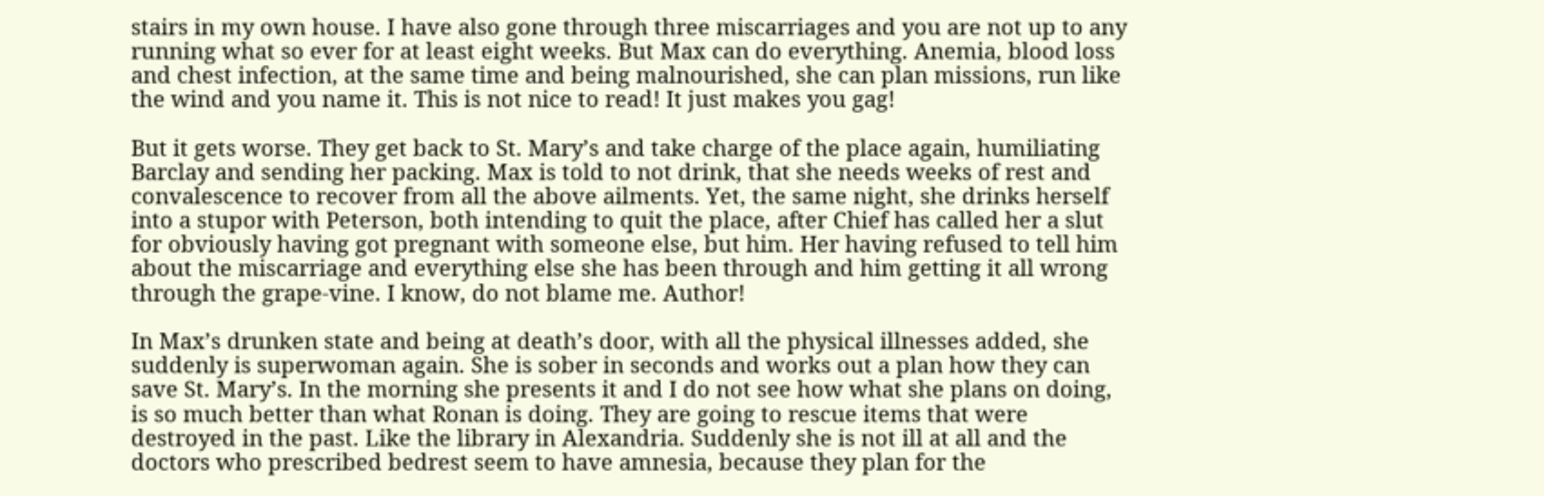stairs in my own house. I have also gone through three miscarriages and you are not up to any running what so ever for at least eight weeks. But Max can do everything. Anemia, blood loss and chest infection, at the same time and being malnourished, she can plan missions, run like the wind and you name it. This is not nice to read! It just makes you gag!

But it gets worse. They get back to St. Mary’s and take charge of the place again, humiliating Barclay and sending her packing. Max is told to not drink, that she needs weeks of rest and convalescence to recover from all the above ailments. Yet, the same night, she drinks herself into a stupor with Peterson, both intending to quit the place, after Chief has called her a slut for obviously having got pregnant with someone else, but him. Her having refused to tell him about the miscarriage and everything else she has been through and him getting it all wrong through the grape-vine. I know, do not blame me. Author!

In Max’s drunken state and being at death’s door, with all the physical illnesses added, she suddenly is superwoman again. She is sober in seconds and works out a plan how they can save St. Mary’s. In the morning she presents it and I do not see how what she plans on doing, is so much better than what Ronan is doing. They are going to rescue items that were destroyed in the past. Like the library in Alexandria. Suddenly she is not ill at all and the doctors who prescribed bedrest seem to have amnesia, because they plan for the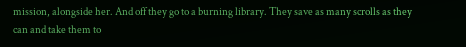mission, alongside her. And off they go to a burning library. They save as many scrolls as they can and take them to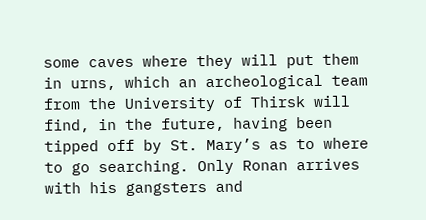some caves where they will put them in urns, which an archeological team from the University of Thirsk will find, in the future, having been tipped off by St. Mary’s as to where to go searching. Only Ronan arrives with his gangsters and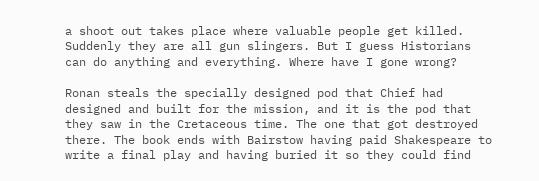a shoot out takes place where valuable people get killed. Suddenly they are all gun slingers. But I guess Historians can do anything and everything. Where have I gone wrong?

Ronan steals the specially designed pod that Chief had designed and built for the mission, and it is the pod that they saw in the Cretaceous time. The one that got destroyed there. The book ends with Bairstow having paid Shakespeare to write a final play and having buried it so they could find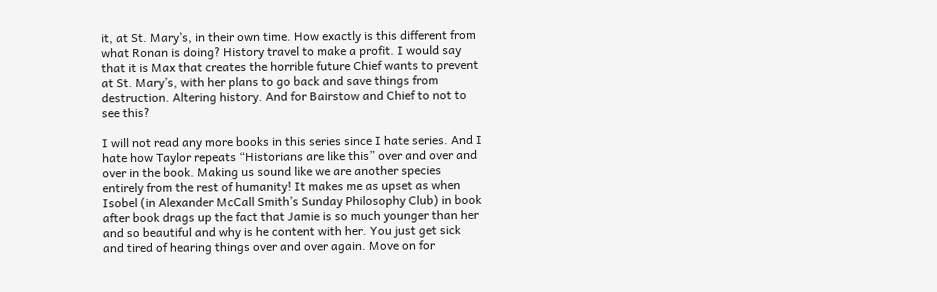it, at St. Mary’s, in their own time. How exactly is this different from what Ronan is doing? History travel to make a profit. I would say that it is Max that creates the horrible future Chief wants to prevent at St. Mary’s, with her plans to go back and save things from destruction. Altering history. And for Bairstow and Chief to not to see this?

I will not read any more books in this series since I hate series. And I hate how Taylor repeats “Historians are like this” over and over and over in the book. Making us sound like we are another species entirely from the rest of humanity! It makes me as upset as when Isobel (in Alexander McCall Smith’s Sunday Philosophy Club) in book after book drags up the fact that Jamie is so much younger than her and so beautiful and why is he content with her. You just get sick and tired of hearing things over and over again. Move on for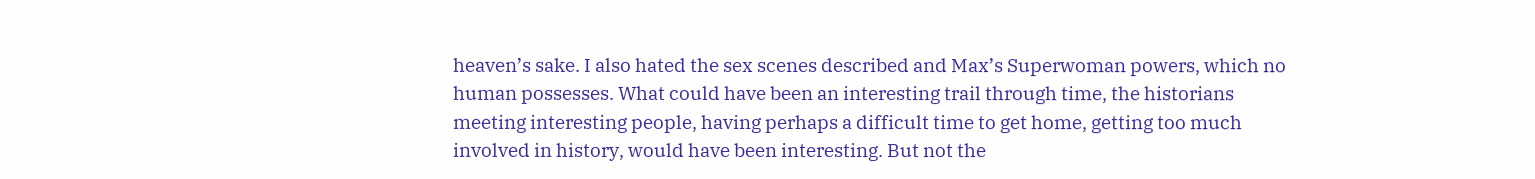heaven’s sake. I also hated the sex scenes described and Max’s Superwoman powers, which no human possesses. What could have been an interesting trail through time, the historians meeting interesting people, having perhaps a difficult time to get home, getting too much involved in history, would have been interesting. But not the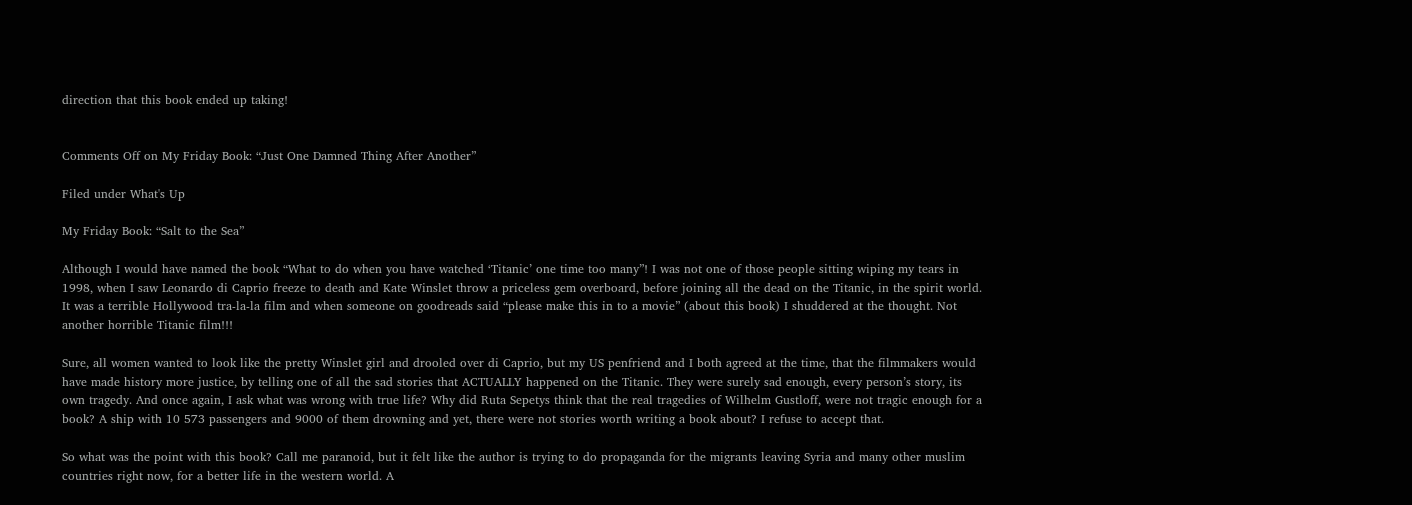direction that this book ended up taking!


Comments Off on My Friday Book: “Just One Damned Thing After Another”

Filed under What's Up

My Friday Book: “Salt to the Sea”

Although I would have named the book “What to do when you have watched ‘Titanic’ one time too many”! I was not one of those people sitting wiping my tears in 1998, when I saw Leonardo di Caprio freeze to death and Kate Winslet throw a priceless gem overboard, before joining all the dead on the Titanic, in the spirit world. It was a terrible Hollywood tra-la-la film and when someone on goodreads said “please make this in to a movie” (about this book) I shuddered at the thought. Not another horrible Titanic film!!!

Sure, all women wanted to look like the pretty Winslet girl and drooled over di Caprio, but my US penfriend and I both agreed at the time, that the filmmakers would have made history more justice, by telling one of all the sad stories that ACTUALLY happened on the Titanic. They were surely sad enough, every person’s story, its own tragedy. And once again, I ask what was wrong with true life? Why did Ruta Sepetys think that the real tragedies of Wilhelm Gustloff, were not tragic enough for a book? A ship with 10 573 passengers and 9000 of them drowning and yet, there were not stories worth writing a book about? I refuse to accept that.

So what was the point with this book? Call me paranoid, but it felt like the author is trying to do propaganda for the migrants leaving Syria and many other muslim countries right now, for a better life in the western world. A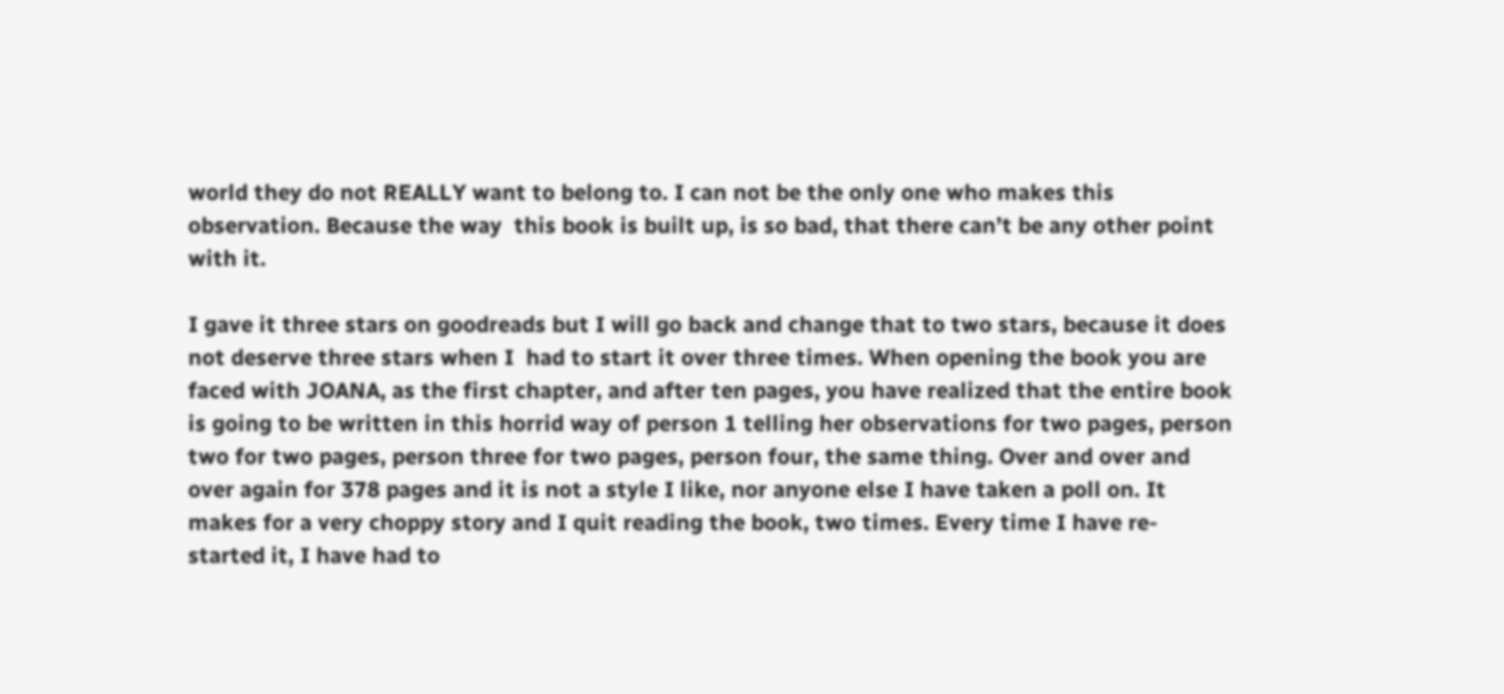world they do not REALLY want to belong to. I can not be the only one who makes this observation. Because the way  this book is built up, is so bad, that there can’t be any other point with it.

I gave it three stars on goodreads but I will go back and change that to two stars, because it does not deserve three stars when I  had to start it over three times. When opening the book you are faced with JOANA, as the first chapter, and after ten pages, you have realized that the entire book is going to be written in this horrid way of person 1 telling her observations for two pages, person two for two pages, person three for two pages, person four, the same thing. Over and over and over again for 378 pages and it is not a style I like, nor anyone else I have taken a poll on. It makes for a very choppy story and I quit reading the book, two times. Every time I have re-started it, I have had to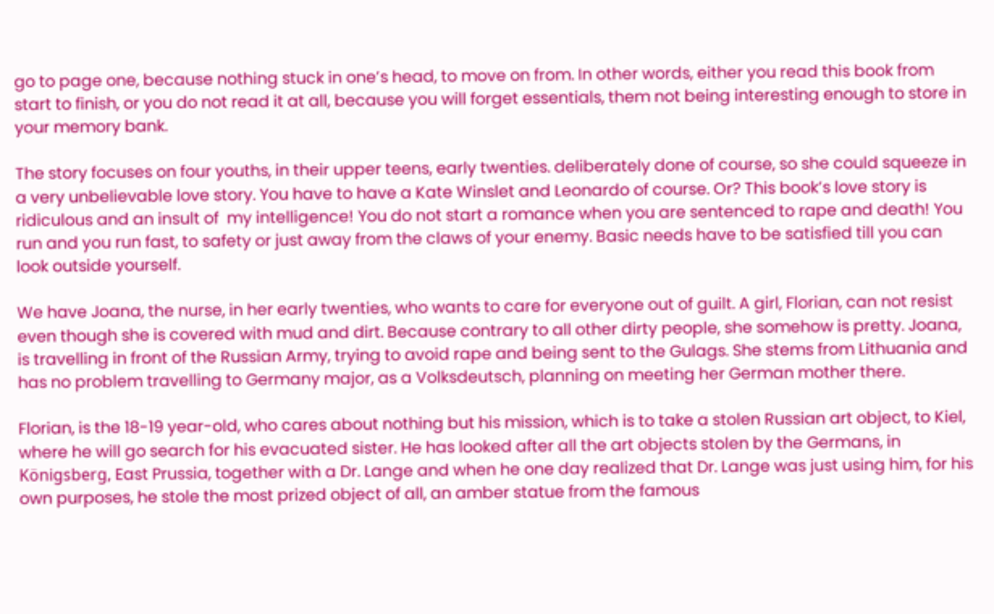go to page one, because nothing stuck in one’s head, to move on from. In other words, either you read this book from start to finish, or you do not read it at all, because you will forget essentials, them not being interesting enough to store in your memory bank.

The story focuses on four youths, in their upper teens, early twenties. deliberately done of course, so she could squeeze in a very unbelievable love story. You have to have a Kate Winslet and Leonardo of course. Or? This book’s love story is ridiculous and an insult of  my intelligence! You do not start a romance when you are sentenced to rape and death! You run and you run fast, to safety or just away from the claws of your enemy. Basic needs have to be satisfied till you can look outside yourself.

We have Joana, the nurse, in her early twenties, who wants to care for everyone out of guilt. A girl, Florian, can not resist even though she is covered with mud and dirt. Because contrary to all other dirty people, she somehow is pretty. Joana, is travelling in front of the Russian Army, trying to avoid rape and being sent to the Gulags. She stems from Lithuania and has no problem travelling to Germany major, as a Volksdeutsch, planning on meeting her German mother there.

Florian, is the 18-19 year-old, who cares about nothing but his mission, which is to take a stolen Russian art object, to Kiel, where he will go search for his evacuated sister. He has looked after all the art objects stolen by the Germans, in Königsberg, East Prussia, together with a Dr. Lange and when he one day realized that Dr. Lange was just using him, for his own purposes, he stole the most prized object of all, an amber statue from the famous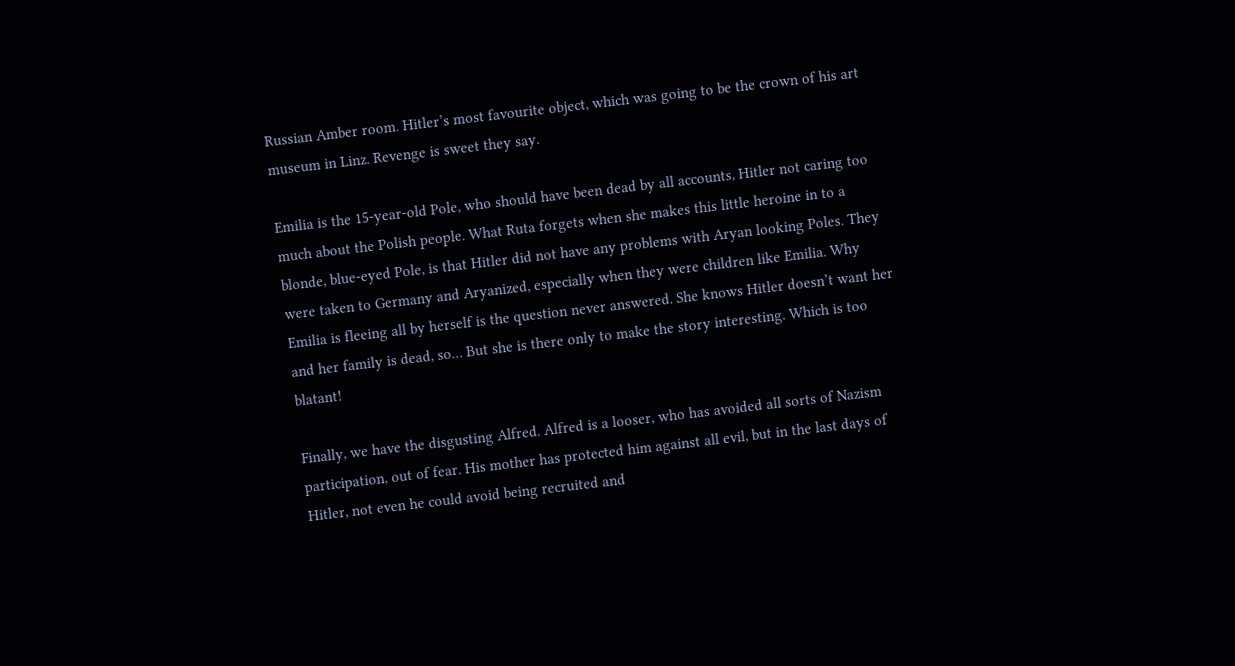Russian Amber room. Hitler’s most favourite object, which was going to be the crown of his art museum in Linz. Revenge is sweet they say.

Emilia is the 15-year-old Pole, who should have been dead by all accounts, Hitler not caring too much about the Polish people. What Ruta forgets when she makes this little heroine in to a blonde, blue-eyed Pole, is that Hitler did not have any problems with Aryan looking Poles. They were taken to Germany and Aryanized, especially when they were children like Emilia. Why Emilia is fleeing all by herself is the question never answered. She knows Hitler doesn’t want her and her family is dead, so… But she is there only to make the story interesting. Which is too blatant!

Finally, we have the disgusting Alfred. Alfred is a looser, who has avoided all sorts of Nazism participation, out of fear. His mother has protected him against all evil, but in the last days of Hitler, not even he could avoid being recruited and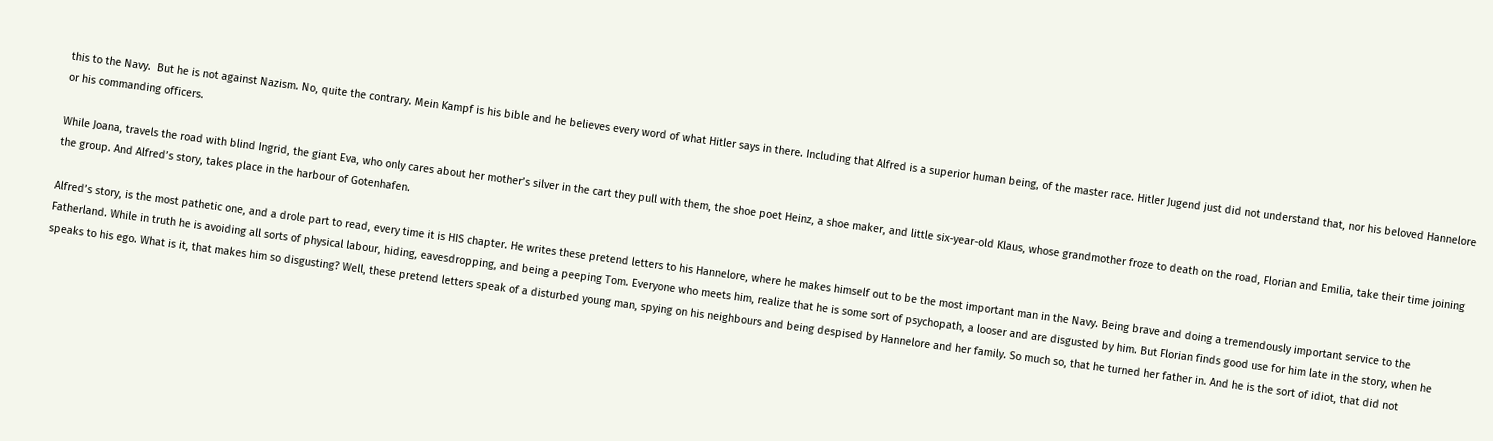this to the Navy.  But he is not against Nazism. No, quite the contrary. Mein Kampf is his bible and he believes every word of what Hitler says in there. Including that Alfred is a superior human being, of the master race. Hitler Jugend just did not understand that, nor his beloved Hannelore or his commanding officers.

While Joana, travels the road with blind Ingrid, the giant Eva, who only cares about her mother’s silver in the cart they pull with them, the shoe poet Heinz, a shoe maker, and little six-year-old Klaus, whose grandmother froze to death on the road, Florian and Emilia, take their time joining the group. And Alfred’s story, takes place in the harbour of Gotenhafen.

Alfred’s story, is the most pathetic one, and a drole part to read, every time it is HIS chapter. He writes these pretend letters to his Hannelore, where he makes himself out to be the most important man in the Navy. Being brave and doing a tremendously important service to the Fatherland. While in truth he is avoiding all sorts of physical labour, hiding, eavesdropping, and being a peeping Tom. Everyone who meets him, realize that he is some sort of psychopath, a looser and are disgusted by him. But Florian finds good use for him late in the story, when he speaks to his ego. What is it, that makes him so disgusting? Well, these pretend letters speak of a disturbed young man, spying on his neighbours and being despised by Hannelore and her family. So much so, that he turned her father in. And he is the sort of idiot, that did not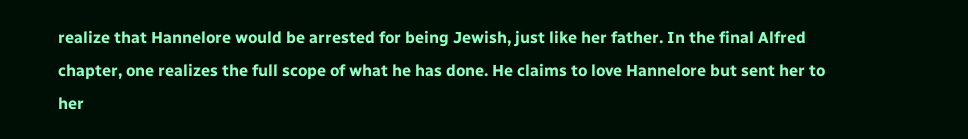realize that Hannelore would be arrested for being Jewish, just like her father. In the final Alfred chapter, one realizes the full scope of what he has done. He claims to love Hannelore but sent her to her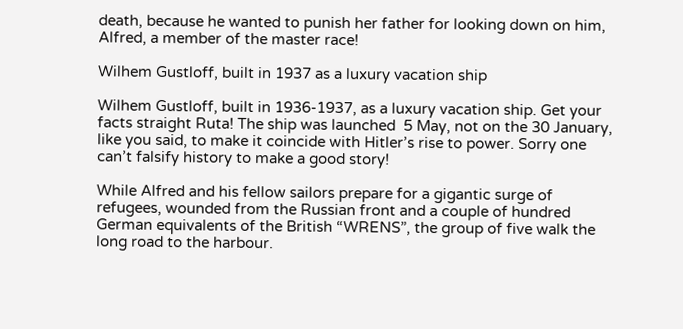death, because he wanted to punish her father for looking down on him, Alfred, a member of the master race!

Wilhem Gustloff, built in 1937 as a luxury vacation ship

Wilhem Gustloff, built in 1936-1937, as a luxury vacation ship. Get your facts straight Ruta! The ship was launched  5 May, not on the 30 January, like you said, to make it coincide with Hitler’s rise to power. Sorry one can’t falsify history to make a good story!

While Alfred and his fellow sailors prepare for a gigantic surge of refugees, wounded from the Russian front and a couple of hundred German equivalents of the British “WRENS”, the group of five walk the long road to the harbour.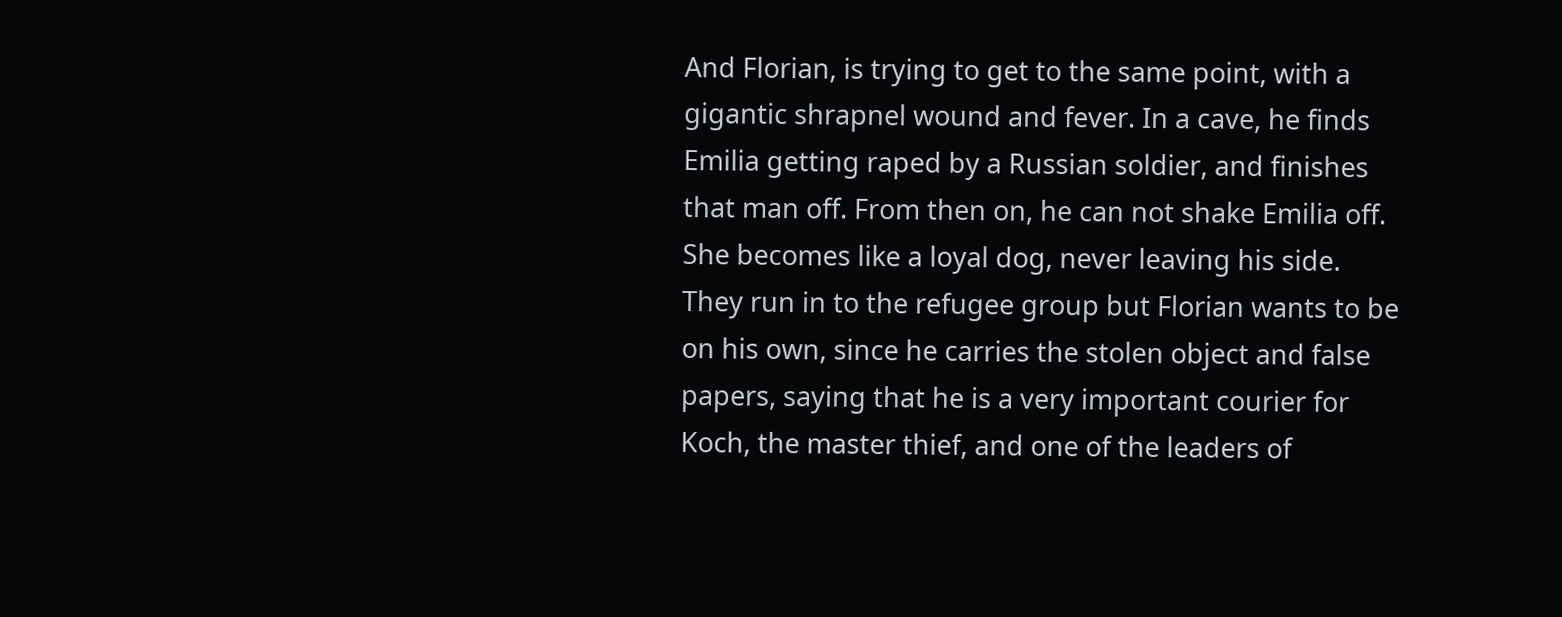And Florian, is trying to get to the same point, with a gigantic shrapnel wound and fever. In a cave, he finds Emilia getting raped by a Russian soldier, and finishes that man off. From then on, he can not shake Emilia off. She becomes like a loyal dog, never leaving his side. They run in to the refugee group but Florian wants to be on his own, since he carries the stolen object and false papers, saying that he is a very important courier for Koch, the master thief, and one of the leaders of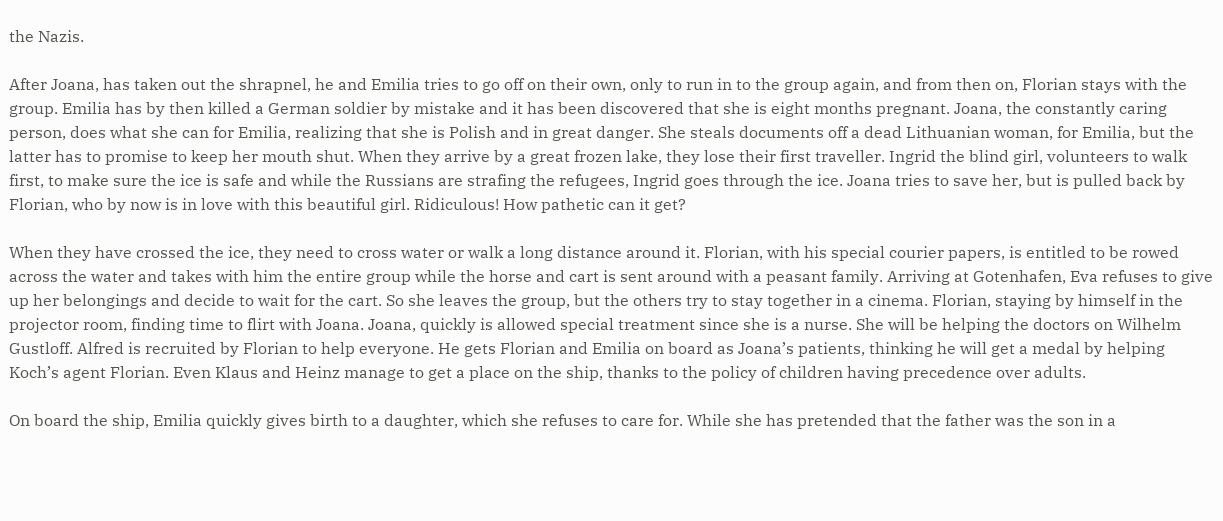the Nazis.

After Joana, has taken out the shrapnel, he and Emilia tries to go off on their own, only to run in to the group again, and from then on, Florian stays with the group. Emilia has by then killed a German soldier by mistake and it has been discovered that she is eight months pregnant. Joana, the constantly caring person, does what she can for Emilia, realizing that she is Polish and in great danger. She steals documents off a dead Lithuanian woman, for Emilia, but the latter has to promise to keep her mouth shut. When they arrive by a great frozen lake, they lose their first traveller. Ingrid the blind girl, volunteers to walk first, to make sure the ice is safe and while the Russians are strafing the refugees, Ingrid goes through the ice. Joana tries to save her, but is pulled back by Florian, who by now is in love with this beautiful girl. Ridiculous! How pathetic can it get?

When they have crossed the ice, they need to cross water or walk a long distance around it. Florian, with his special courier papers, is entitled to be rowed across the water and takes with him the entire group while the horse and cart is sent around with a peasant family. Arriving at Gotenhafen, Eva refuses to give up her belongings and decide to wait for the cart. So she leaves the group, but the others try to stay together in a cinema. Florian, staying by himself in the projector room, finding time to flirt with Joana. Joana, quickly is allowed special treatment since she is a nurse. She will be helping the doctors on Wilhelm Gustloff. Alfred is recruited by Florian to help everyone. He gets Florian and Emilia on board as Joana’s patients, thinking he will get a medal by helping Koch’s agent Florian. Even Klaus and Heinz manage to get a place on the ship, thanks to the policy of children having precedence over adults.

On board the ship, Emilia quickly gives birth to a daughter, which she refuses to care for. While she has pretended that the father was the son in a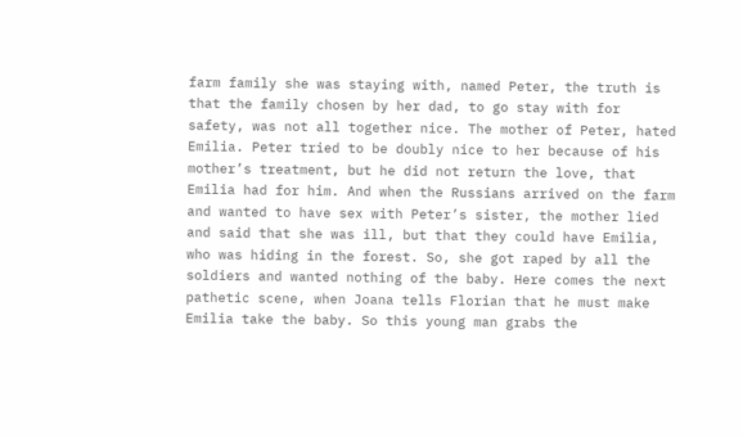farm family she was staying with, named Peter, the truth is that the family chosen by her dad, to go stay with for safety, was not all together nice. The mother of Peter, hated Emilia. Peter tried to be doubly nice to her because of his mother’s treatment, but he did not return the love, that Emilia had for him. And when the Russians arrived on the farm and wanted to have sex with Peter’s sister, the mother lied and said that she was ill, but that they could have Emilia, who was hiding in the forest. So, she got raped by all the soldiers and wanted nothing of the baby. Here comes the next pathetic scene, when Joana tells Florian that he must make Emilia take the baby. So this young man grabs the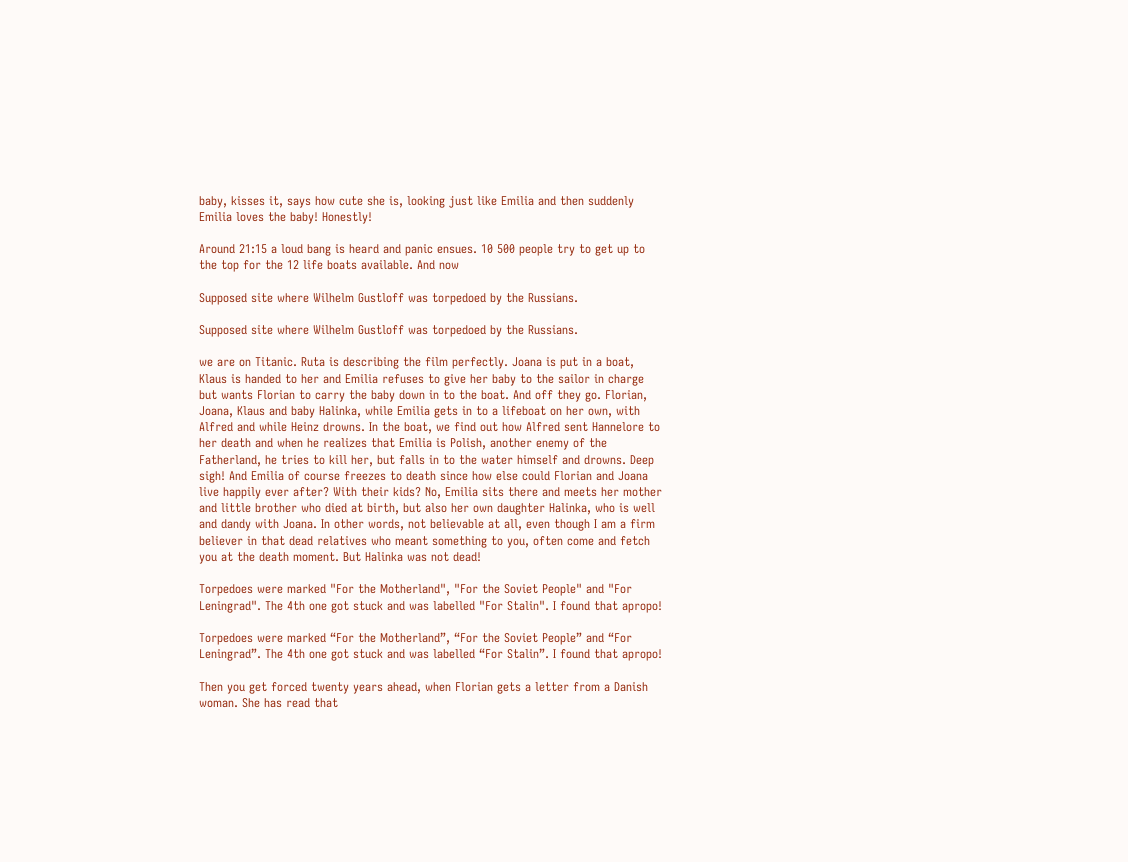baby, kisses it, says how cute she is, looking just like Emilia and then suddenly Emilia loves the baby! Honestly!

Around 21:15 a loud bang is heard and panic ensues. 10 500 people try to get up to the top for the 12 life boats available. And now

Supposed site where Wilhelm Gustloff was torpedoed by the Russians.

Supposed site where Wilhelm Gustloff was torpedoed by the Russians.

we are on Titanic. Ruta is describing the film perfectly. Joana is put in a boat, Klaus is handed to her and Emilia refuses to give her baby to the sailor in charge but wants Florian to carry the baby down in to the boat. And off they go. Florian, Joana, Klaus and baby Halinka, while Emilia gets in to a lifeboat on her own, with Alfred and while Heinz drowns. In the boat, we find out how Alfred sent Hannelore to her death and when he realizes that Emilia is Polish, another enemy of the Fatherland, he tries to kill her, but falls in to the water himself and drowns. Deep sigh! And Emilia of course freezes to death since how else could Florian and Joana live happily ever after? With their kids? No, Emilia sits there and meets her mother and little brother who died at birth, but also her own daughter Halinka, who is well and dandy with Joana. In other words, not believable at all, even though I am a firm believer in that dead relatives who meant something to you, often come and fetch you at the death moment. But Halinka was not dead!

Torpedoes were marked "For the Motherland", "For the Soviet People" and "For Leningrad". The 4th one got stuck and was labelled "For Stalin". I found that apropo!

Torpedoes were marked “For the Motherland”, “For the Soviet People” and “For Leningrad”. The 4th one got stuck and was labelled “For Stalin”. I found that apropo!

Then you get forced twenty years ahead, when Florian gets a letter from a Danish woman. She has read that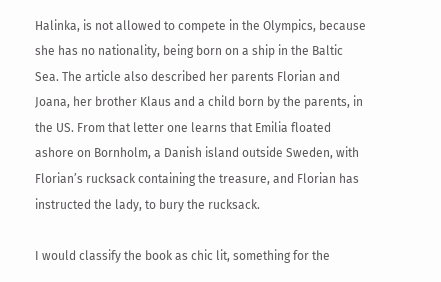Halinka, is not allowed to compete in the Olympics, because she has no nationality, being born on a ship in the Baltic Sea. The article also described her parents Florian and Joana, her brother Klaus and a child born by the parents, in the US. From that letter one learns that Emilia floated ashore on Bornholm, a Danish island outside Sweden, with Florian’s rucksack containing the treasure, and Florian has instructed the lady, to bury the rucksack.

I would classify the book as chic lit, something for the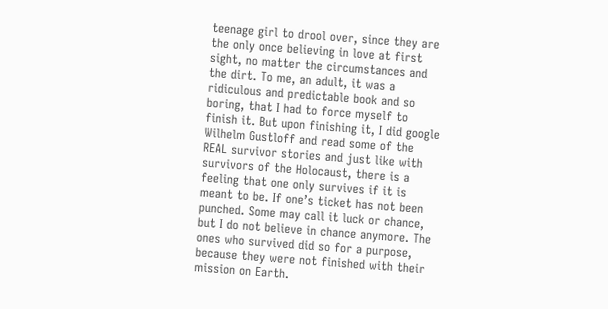teenage girl to drool over, since they are the only once believing in love at first sight, no matter the circumstances and the dirt. To me, an adult, it was a ridiculous and predictable book and so boring, that I had to force myself to finish it. But upon finishing it, I did google Wilhelm Gustloff and read some of the REAL survivor stories and just like with survivors of the Holocaust, there is a feeling that one only survives if it is meant to be. If one’s ticket has not been punched. Some may call it luck or chance, but I do not believe in chance anymore. The ones who survived did so for a purpose, because they were not finished with their mission on Earth.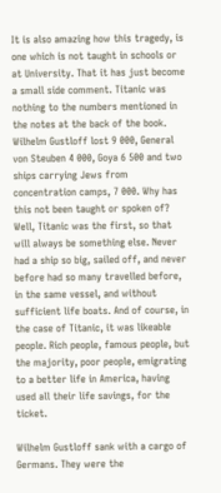It is also amazing how this tragedy, is one which is not taught in schools or at University. That it has just become a small side comment. Titanic was nothing to the numbers mentioned in the notes at the back of the book. Wilhelm Gustloff lost 9 000, General von Steuben 4 000, Goya 6 500 and two ships carrying Jews from concentration camps, 7 000. Why has this not been taught or spoken of? Well, Titanic was the first, so that will always be something else. Never had a ship so big, sailed off, and never before had so many travelled before, in the same vessel, and without sufficient life boats. And of course, in the case of Titanic, it was likeable people. Rich people, famous people, but the majority, poor people, emigrating to a better life in America, having used all their life savings, for the ticket.

Wilhelm Gustloff sank with a cargo of Germans. They were the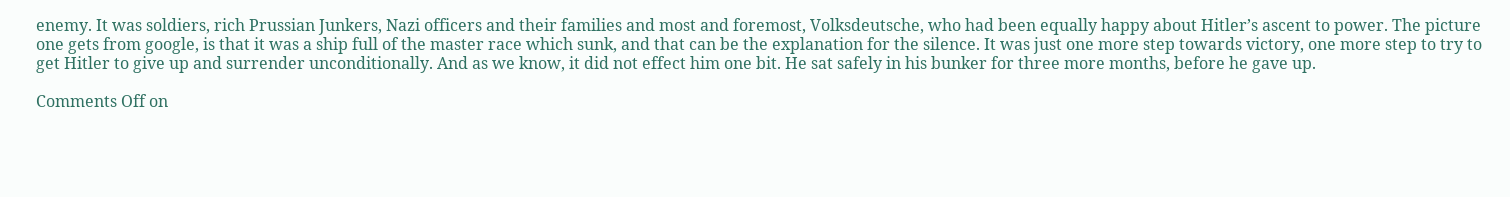enemy. It was soldiers, rich Prussian Junkers, Nazi officers and their families and most and foremost, Volksdeutsche, who had been equally happy about Hitler’s ascent to power. The picture one gets from google, is that it was a ship full of the master race which sunk, and that can be the explanation for the silence. It was just one more step towards victory, one more step to try to get Hitler to give up and surrender unconditionally. And as we know, it did not effect him one bit. He sat safely in his bunker for three more months, before he gave up.

Comments Off on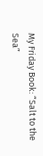My Friday Book: “Salt to the Sea”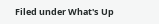Filed under What's Up